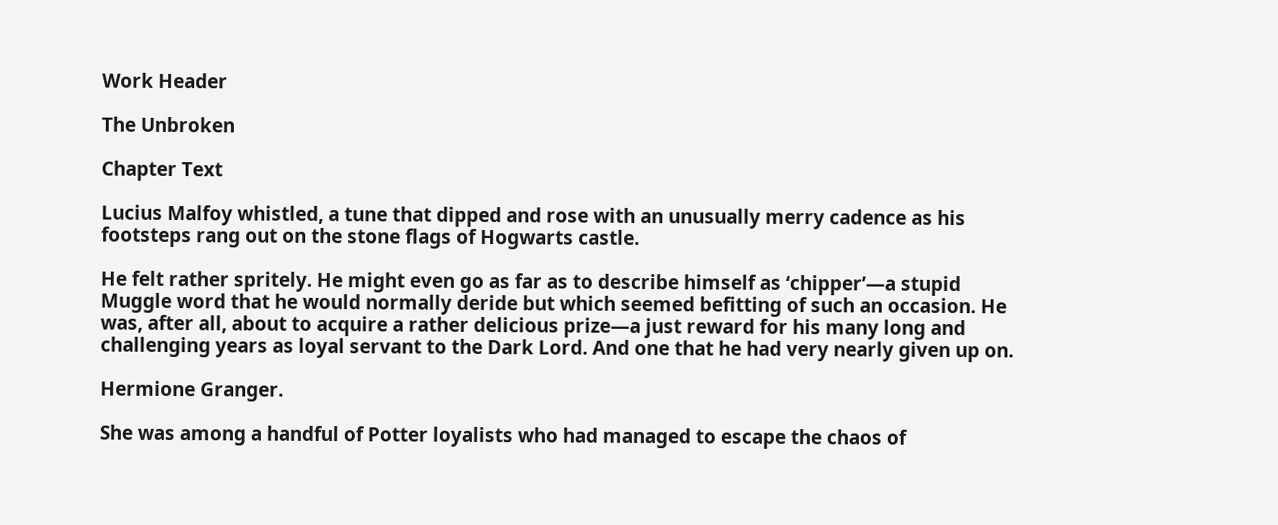Work Header

The Unbroken

Chapter Text

Lucius Malfoy whistled, a tune that dipped and rose with an unusually merry cadence as his footsteps rang out on the stone flags of Hogwarts castle.

He felt rather spritely. He might even go as far as to describe himself as ‘chipper’—a stupid Muggle word that he would normally deride but which seemed befitting of such an occasion. He was, after all, about to acquire a rather delicious prize—a just reward for his many long and challenging years as loyal servant to the Dark Lord. And one that he had very nearly given up on.

Hermione Granger.

She was among a handful of Potter loyalists who had managed to escape the chaos of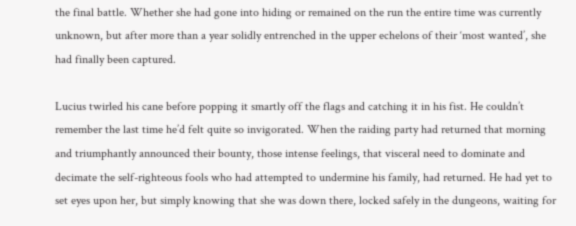the final battle. Whether she had gone into hiding or remained on the run the entire time was currently unknown, but after more than a year solidly entrenched in the upper echelons of their ‘most wanted’, she had finally been captured.

Lucius twirled his cane before popping it smartly off the flags and catching it in his fist. He couldn’t remember the last time he’d felt quite so invigorated. When the raiding party had returned that morning and triumphantly announced their bounty, those intense feelings, that visceral need to dominate and decimate the self-righteous fools who had attempted to undermine his family, had returned. He had yet to set eyes upon her, but simply knowing that she was down there, locked safely in the dungeons, waiting for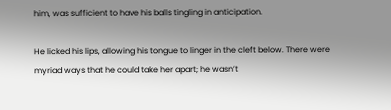him, was sufficient to have his balls tingling in anticipation.

He licked his lips, allowing his tongue to linger in the cleft below. There were myriad ways that he could take her apart; he wasn’t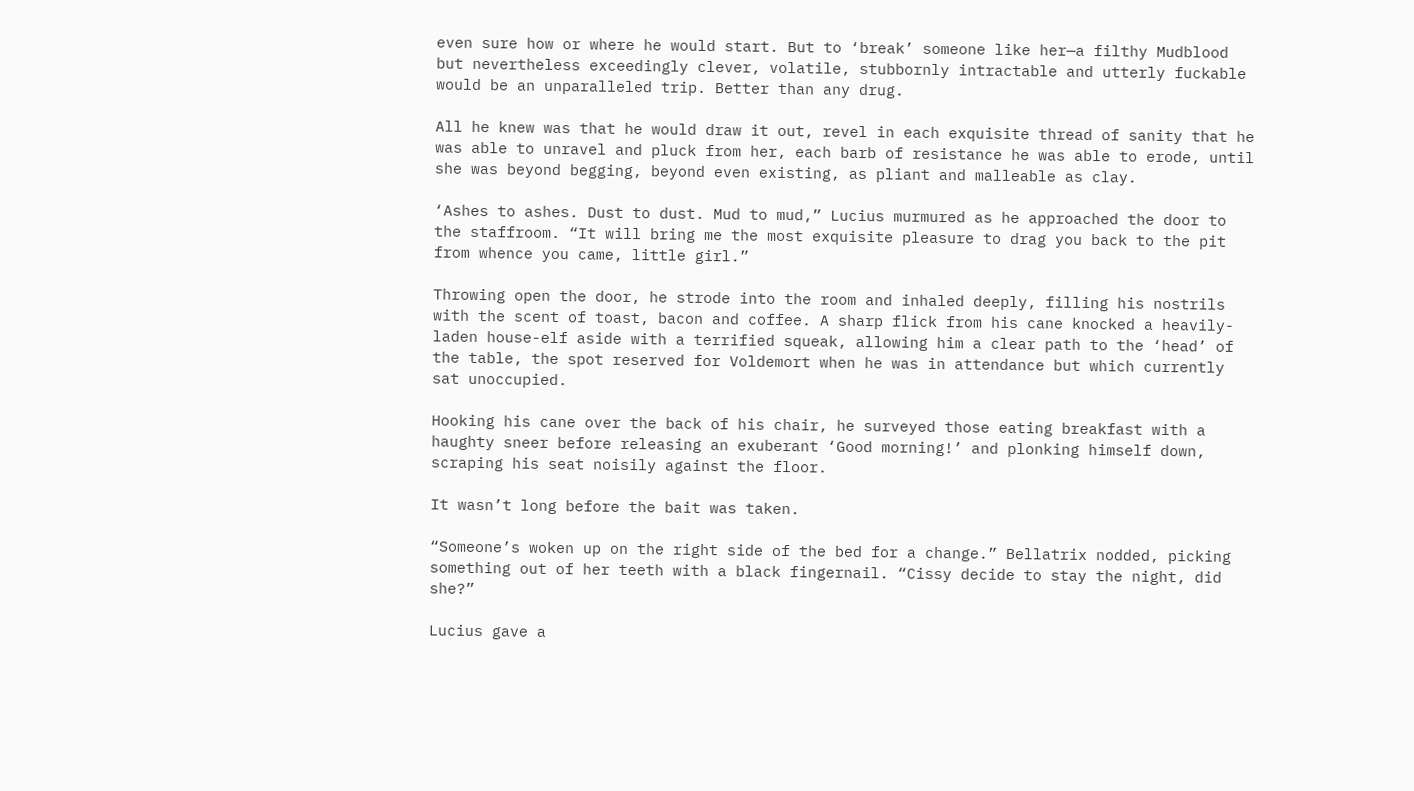even sure how or where he would start. But to ‘break’ someone like her—a filthy Mudblood but nevertheless exceedingly clever, volatile, stubbornly intractable and utterly fuckable would be an unparalleled trip. Better than any drug.

All he knew was that he would draw it out, revel in each exquisite thread of sanity that he was able to unravel and pluck from her, each barb of resistance he was able to erode, until she was beyond begging, beyond even existing, as pliant and malleable as clay.

‘Ashes to ashes. Dust to dust. Mud to mud,” Lucius murmured as he approached the door to the staffroom. “It will bring me the most exquisite pleasure to drag you back to the pit from whence you came, little girl.”

Throwing open the door, he strode into the room and inhaled deeply, filling his nostrils with the scent of toast, bacon and coffee. A sharp flick from his cane knocked a heavily-laden house-elf aside with a terrified squeak, allowing him a clear path to the ‘head’ of the table, the spot reserved for Voldemort when he was in attendance but which currently sat unoccupied.

Hooking his cane over the back of his chair, he surveyed those eating breakfast with a haughty sneer before releasing an exuberant ‘Good morning!’ and plonking himself down, scraping his seat noisily against the floor.

It wasn’t long before the bait was taken.

“Someone’s woken up on the right side of the bed for a change.” Bellatrix nodded, picking something out of her teeth with a black fingernail. “Cissy decide to stay the night, did she?”

Lucius gave a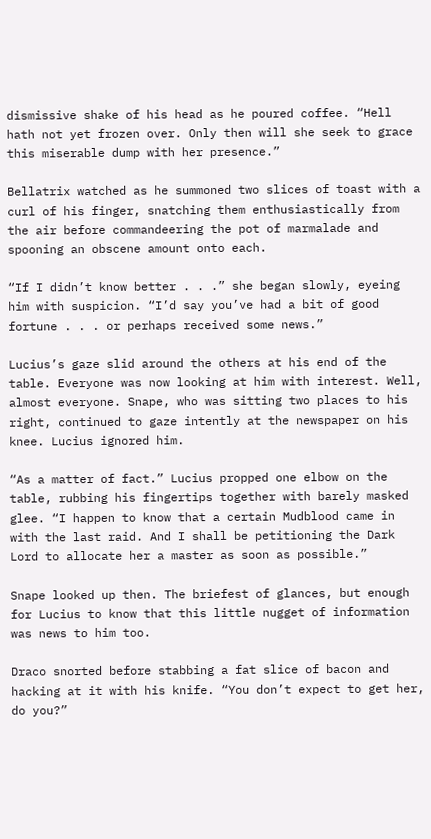dismissive shake of his head as he poured coffee. “Hell hath not yet frozen over. Only then will she seek to grace this miserable dump with her presence.”

Bellatrix watched as he summoned two slices of toast with a curl of his finger, snatching them enthusiastically from the air before commandeering the pot of marmalade and spooning an obscene amount onto each.

“If I didn’t know better . . .” she began slowly, eyeing him with suspicion. “I’d say you’ve had a bit of good fortune . . . or perhaps received some news.”

Lucius’s gaze slid around the others at his end of the table. Everyone was now looking at him with interest. Well, almost everyone. Snape, who was sitting two places to his right, continued to gaze intently at the newspaper on his knee. Lucius ignored him.

“As a matter of fact.” Lucius propped one elbow on the table, rubbing his fingertips together with barely masked glee. “I happen to know that a certain Mudblood came in with the last raid. And I shall be petitioning the Dark Lord to allocate her a master as soon as possible.”

Snape looked up then. The briefest of glances, but enough for Lucius to know that this little nugget of information was news to him too.

Draco snorted before stabbing a fat slice of bacon and hacking at it with his knife. “You don’t expect to get her, do you?”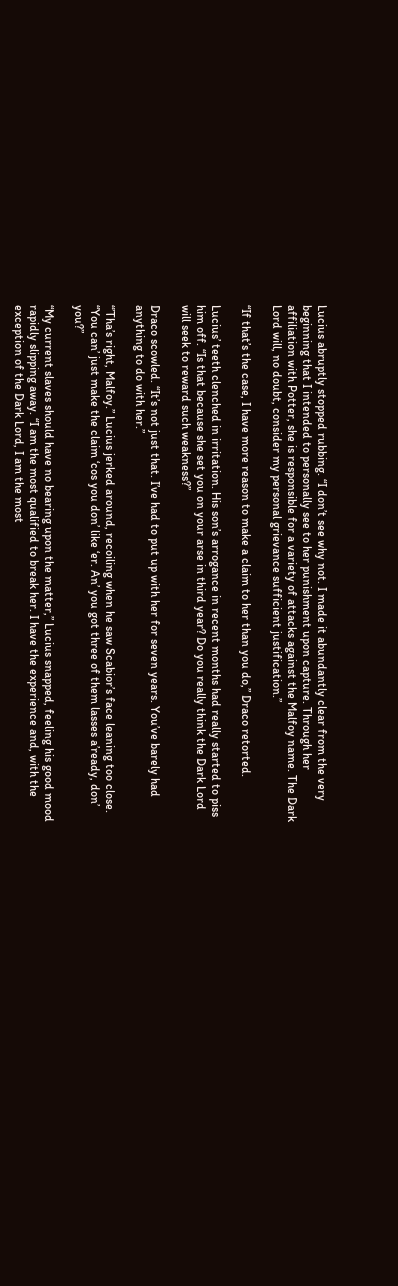Lucius abruptly stopped rubbing. “I don’t see why not. I made it abundantly clear from the very beginning that I intended to personally see to her punishment upon capture. Through her affiliation with Potter, she is responsible for a variety of attacks against the Malfoy name. The Dark Lord will, no doubt, consider my personal grievance sufficient justification.”

“If that’s the case, I have more reason to make a claim to her than you do,” Draco retorted.

Lucius’ teeth clenched in irritation. His son’s arrogance in recent months had really started to piss him off. “Is that because she set you on your arse in third year? Do you really think the Dark Lord will seek to reward such weakness?”

Draco scowled. “It’s not just that. I’ve had to put up with her for seven years. You’ve barely had anything to do with her.”

“’Tha’s right, Malfoy.” Lucius jerked around, recoiling when he saw Scabior’s face leaning too close. “You can’ just make the claim ‘cos you don’ like ‘er. An’ you got three of them lasses a’ready, don’ you?”

“My current slaves should have no bearing upon the matter,” Lucius snapped, feeling his good mood rapidly slipping away. “I am the most qualified to break her. I have the experience and, with the exception of the Dark Lord, I am the most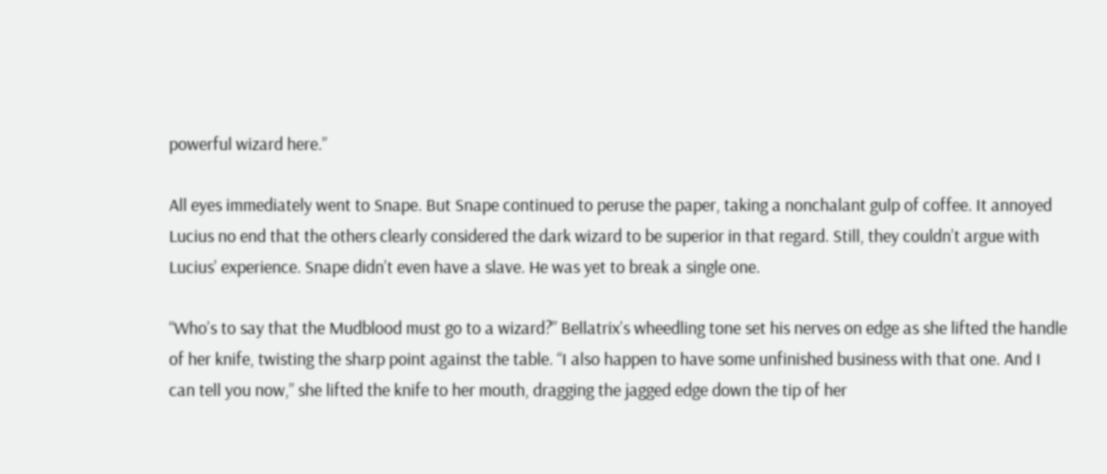powerful wizard here.”

All eyes immediately went to Snape. But Snape continued to peruse the paper, taking a nonchalant gulp of coffee. It annoyed Lucius no end that the others clearly considered the dark wizard to be superior in that regard. Still, they couldn’t argue with Lucius’ experience. Snape didn’t even have a slave. He was yet to break a single one.

“Who’s to say that the Mudblood must go to a wizard?” Bellatrix’s wheedling tone set his nerves on edge as she lifted the handle of her knife, twisting the sharp point against the table. “I also happen to have some unfinished business with that one. And I can tell you now,” she lifted the knife to her mouth, dragging the jagged edge down the tip of her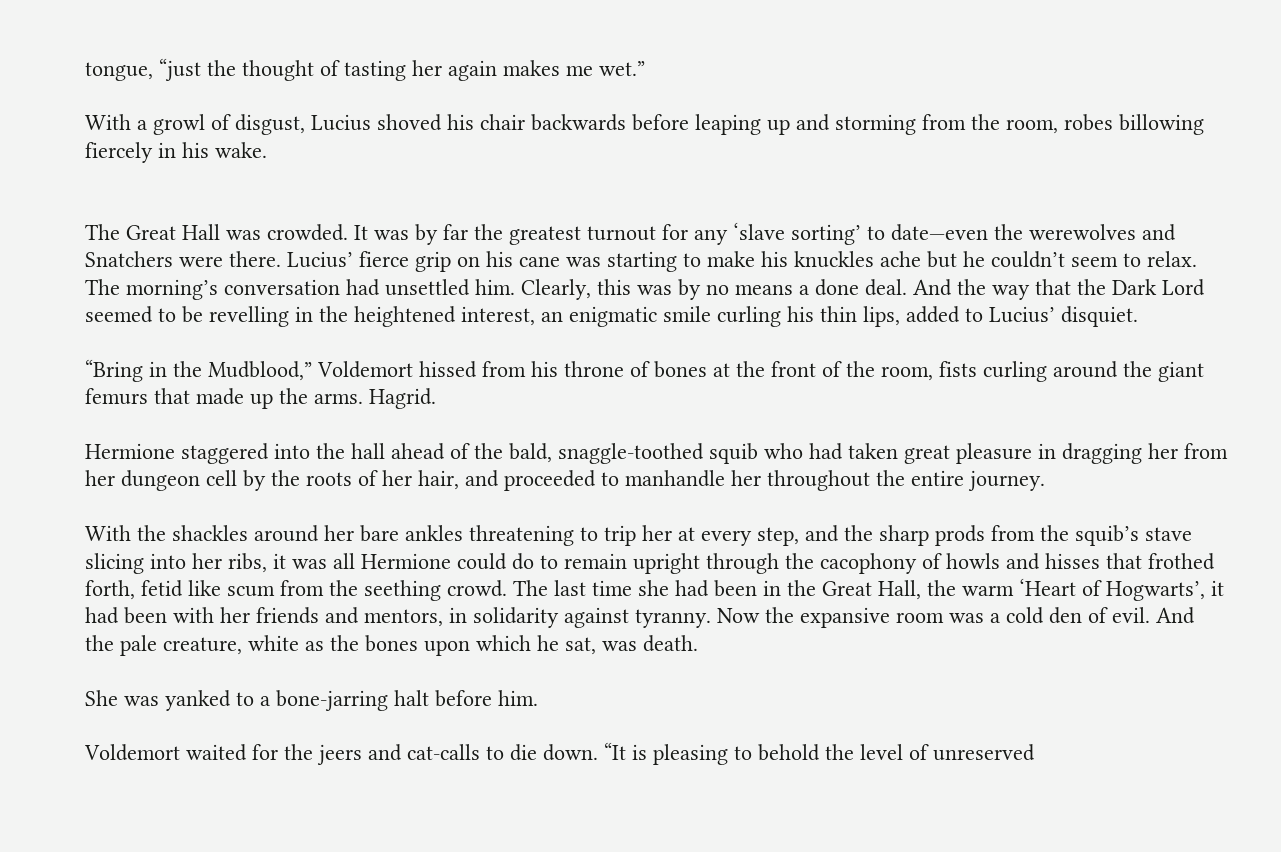tongue, “just the thought of tasting her again makes me wet.”

With a growl of disgust, Lucius shoved his chair backwards before leaping up and storming from the room, robes billowing fiercely in his wake.


The Great Hall was crowded. It was by far the greatest turnout for any ‘slave sorting’ to date—even the werewolves and Snatchers were there. Lucius’ fierce grip on his cane was starting to make his knuckles ache but he couldn’t seem to relax. The morning’s conversation had unsettled him. Clearly, this was by no means a done deal. And the way that the Dark Lord seemed to be revelling in the heightened interest, an enigmatic smile curling his thin lips, added to Lucius’ disquiet.

“Bring in the Mudblood,” Voldemort hissed from his throne of bones at the front of the room, fists curling around the giant femurs that made up the arms. Hagrid.

Hermione staggered into the hall ahead of the bald, snaggle-toothed squib who had taken great pleasure in dragging her from her dungeon cell by the roots of her hair, and proceeded to manhandle her throughout the entire journey.

With the shackles around her bare ankles threatening to trip her at every step, and the sharp prods from the squib’s stave slicing into her ribs, it was all Hermione could do to remain upright through the cacophony of howls and hisses that frothed forth, fetid like scum from the seething crowd. The last time she had been in the Great Hall, the warm ‘Heart of Hogwarts’, it had been with her friends and mentors, in solidarity against tyranny. Now the expansive room was a cold den of evil. And the pale creature, white as the bones upon which he sat, was death.

She was yanked to a bone-jarring halt before him.

Voldemort waited for the jeers and cat-calls to die down. “It is pleasing to behold the level of unreserved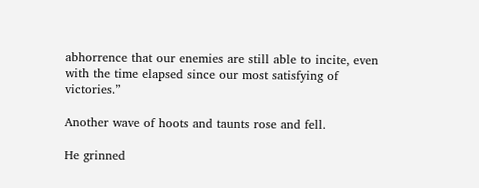abhorrence that our enemies are still able to incite, even with the time elapsed since our most satisfying of victories.”

Another wave of hoots and taunts rose and fell.

He grinned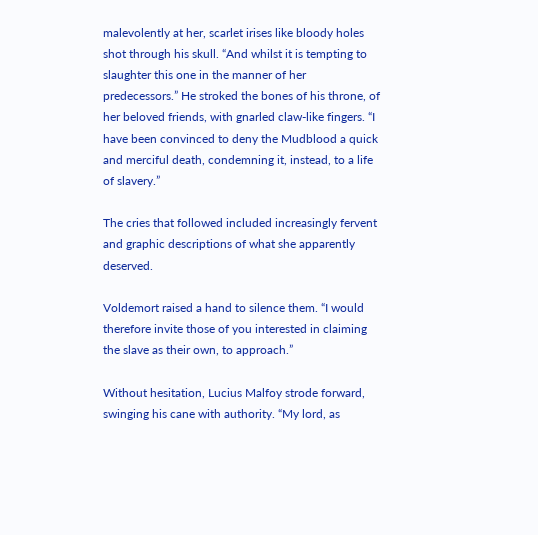malevolently at her, scarlet irises like bloody holes shot through his skull. “And whilst it is tempting to slaughter this one in the manner of her predecessors.” He stroked the bones of his throne, of her beloved friends, with gnarled claw-like fingers. “I have been convinced to deny the Mudblood a quick and merciful death, condemning it, instead, to a life of slavery.”

The cries that followed included increasingly fervent and graphic descriptions of what she apparently deserved.

Voldemort raised a hand to silence them. “I would therefore invite those of you interested in claiming the slave as their own, to approach.”

Without hesitation, Lucius Malfoy strode forward, swinging his cane with authority. “My lord, as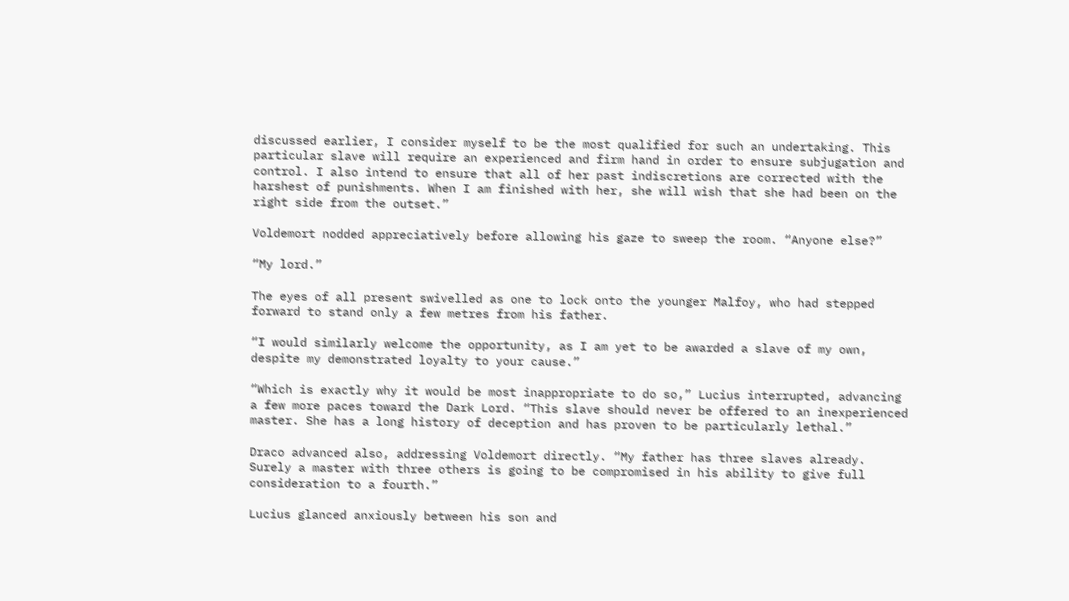discussed earlier, I consider myself to be the most qualified for such an undertaking. This particular slave will require an experienced and firm hand in order to ensure subjugation and control. I also intend to ensure that all of her past indiscretions are corrected with the harshest of punishments. When I am finished with her, she will wish that she had been on the right side from the outset.”

Voldemort nodded appreciatively before allowing his gaze to sweep the room. “Anyone else?”

“My lord.”

The eyes of all present swivelled as one to lock onto the younger Malfoy, who had stepped forward to stand only a few metres from his father.

“I would similarly welcome the opportunity, as I am yet to be awarded a slave of my own, despite my demonstrated loyalty to your cause.”

“Which is exactly why it would be most inappropriate to do so,” Lucius interrupted, advancing a few more paces toward the Dark Lord. “This slave should never be offered to an inexperienced master. She has a long history of deception and has proven to be particularly lethal.”

Draco advanced also, addressing Voldemort directly. “My father has three slaves already. Surely a master with three others is going to be compromised in his ability to give full consideration to a fourth.”

Lucius glanced anxiously between his son and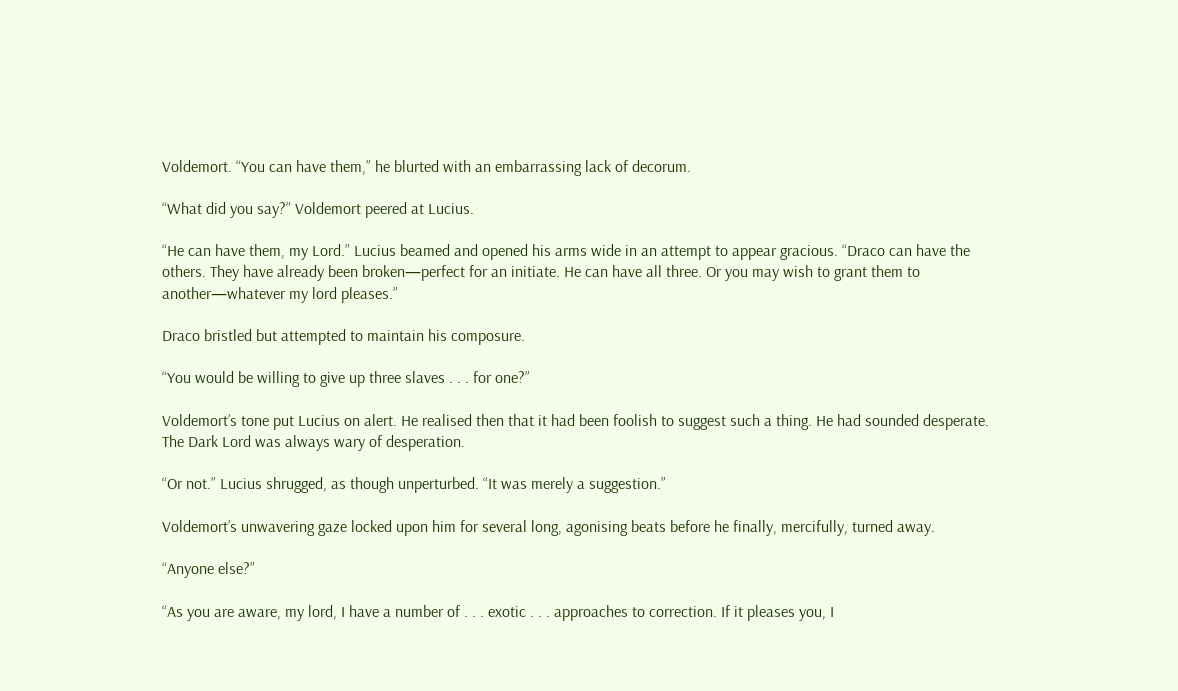Voldemort. “You can have them,” he blurted with an embarrassing lack of decorum.

“What did you say?” Voldemort peered at Lucius.

“He can have them, my Lord.” Lucius beamed and opened his arms wide in an attempt to appear gracious. “Draco can have the others. They have already been broken—perfect for an initiate. He can have all three. Or you may wish to grant them to another—whatever my lord pleases.”

Draco bristled but attempted to maintain his composure.

“You would be willing to give up three slaves . . . for one?”

Voldemort’s tone put Lucius on alert. He realised then that it had been foolish to suggest such a thing. He had sounded desperate. The Dark Lord was always wary of desperation.

“Or not.” Lucius shrugged, as though unperturbed. “It was merely a suggestion.”

Voldemort’s unwavering gaze locked upon him for several long, agonising beats before he finally, mercifully, turned away.

“Anyone else?”

“As you are aware, my lord, I have a number of . . . exotic . . . approaches to correction. If it pleases you, I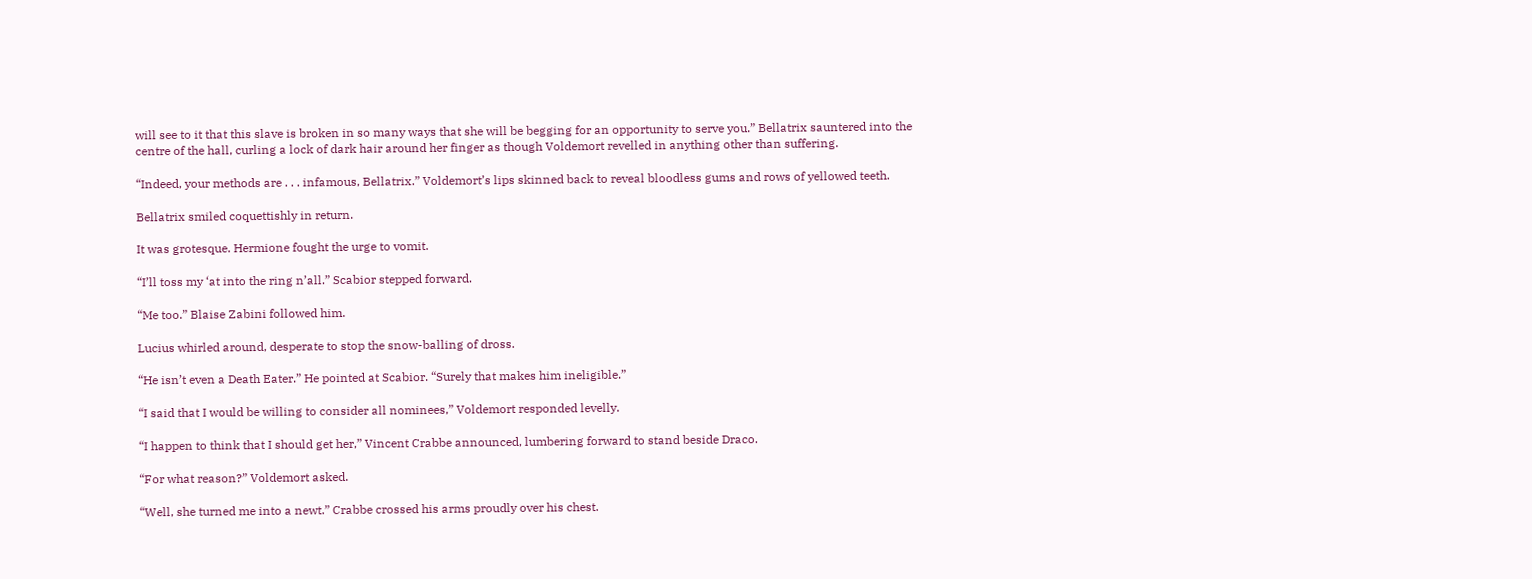will see to it that this slave is broken in so many ways that she will be begging for an opportunity to serve you.” Bellatrix sauntered into the centre of the hall, curling a lock of dark hair around her finger as though Voldemort revelled in anything other than suffering.

“Indeed, your methods are . . . infamous, Bellatrix.” Voldemort’s lips skinned back to reveal bloodless gums and rows of yellowed teeth.

Bellatrix smiled coquettishly in return.

It was grotesque. Hermione fought the urge to vomit.

“I’ll toss my ‘at into the ring n’all.” Scabior stepped forward.

“Me too.” Blaise Zabini followed him.

Lucius whirled around, desperate to stop the snow-balling of dross.

“He isn’t even a Death Eater.” He pointed at Scabior. “Surely that makes him ineligible.”

“I said that I would be willing to consider all nominees,” Voldemort responded levelly.

“I happen to think that I should get her,” Vincent Crabbe announced, lumbering forward to stand beside Draco.

“For what reason?” Voldemort asked.

“Well, she turned me into a newt.” Crabbe crossed his arms proudly over his chest.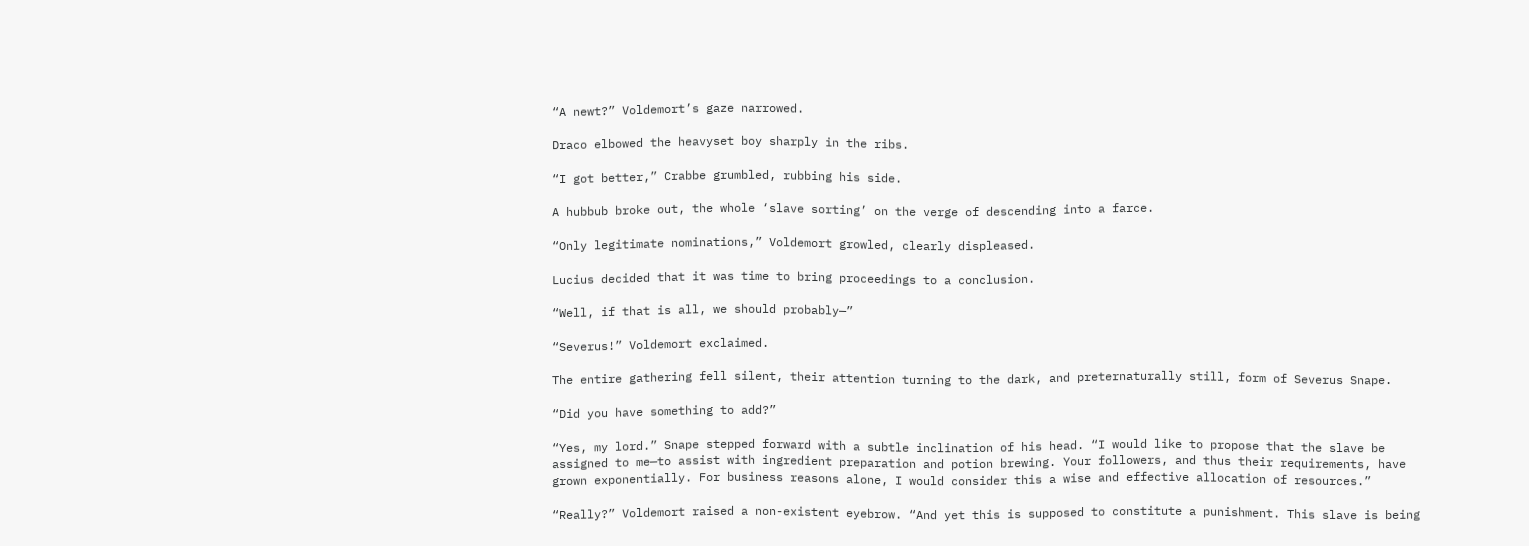“A newt?” Voldemort’s gaze narrowed.

Draco elbowed the heavyset boy sharply in the ribs.

“I got better,” Crabbe grumbled, rubbing his side.

A hubbub broke out, the whole ‘slave sorting’ on the verge of descending into a farce.

“Only legitimate nominations,” Voldemort growled, clearly displeased.

Lucius decided that it was time to bring proceedings to a conclusion.

“Well, if that is all, we should probably—”

“Severus!” Voldemort exclaimed.

The entire gathering fell silent, their attention turning to the dark, and preternaturally still, form of Severus Snape.

“Did you have something to add?”

“Yes, my lord.” Snape stepped forward with a subtle inclination of his head. “I would like to propose that the slave be assigned to me—to assist with ingredient preparation and potion brewing. Your followers, and thus their requirements, have grown exponentially. For business reasons alone, I would consider this a wise and effective allocation of resources.”

“Really?” Voldemort raised a non-existent eyebrow. “And yet this is supposed to constitute a punishment. This slave is being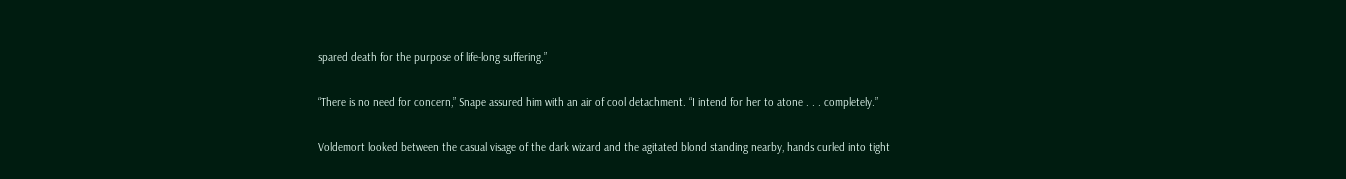spared death for the purpose of life-long suffering.”

“There is no need for concern,” Snape assured him with an air of cool detachment. “I intend for her to atone . . . completely.”

Voldemort looked between the casual visage of the dark wizard and the agitated blond standing nearby, hands curled into tight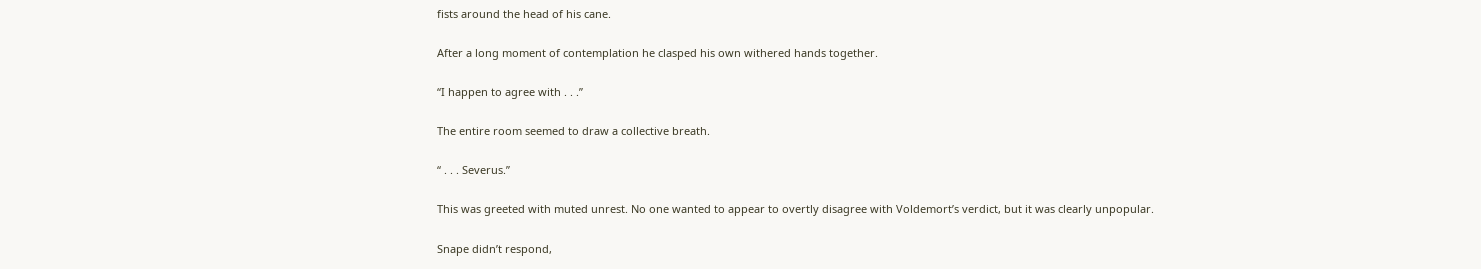fists around the head of his cane.

After a long moment of contemplation he clasped his own withered hands together.

“I happen to agree with . . .”

The entire room seemed to draw a collective breath.

“ . . . Severus.”

This was greeted with muted unrest. No one wanted to appear to overtly disagree with Voldemort’s verdict, but it was clearly unpopular.

Snape didn’t respond,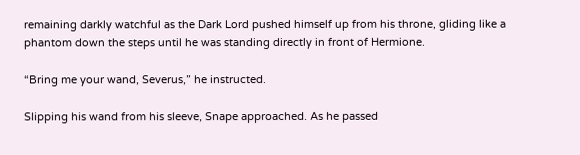remaining darkly watchful as the Dark Lord pushed himself up from his throne, gliding like a phantom down the steps until he was standing directly in front of Hermione.

“Bring me your wand, Severus,” he instructed.

Slipping his wand from his sleeve, Snape approached. As he passed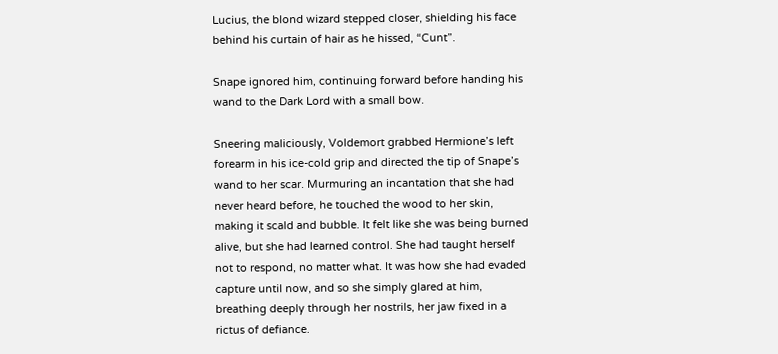Lucius, the blond wizard stepped closer, shielding his face behind his curtain of hair as he hissed, “Cunt”.

Snape ignored him, continuing forward before handing his wand to the Dark Lord with a small bow.

Sneering maliciously, Voldemort grabbed Hermione’s left forearm in his ice-cold grip and directed the tip of Snape’s wand to her scar. Murmuring an incantation that she had never heard before, he touched the wood to her skin, making it scald and bubble. It felt like she was being burned alive, but she had learned control. She had taught herself not to respond, no matter what. It was how she had evaded capture until now, and so she simply glared at him, breathing deeply through her nostrils, her jaw fixed in a rictus of defiance.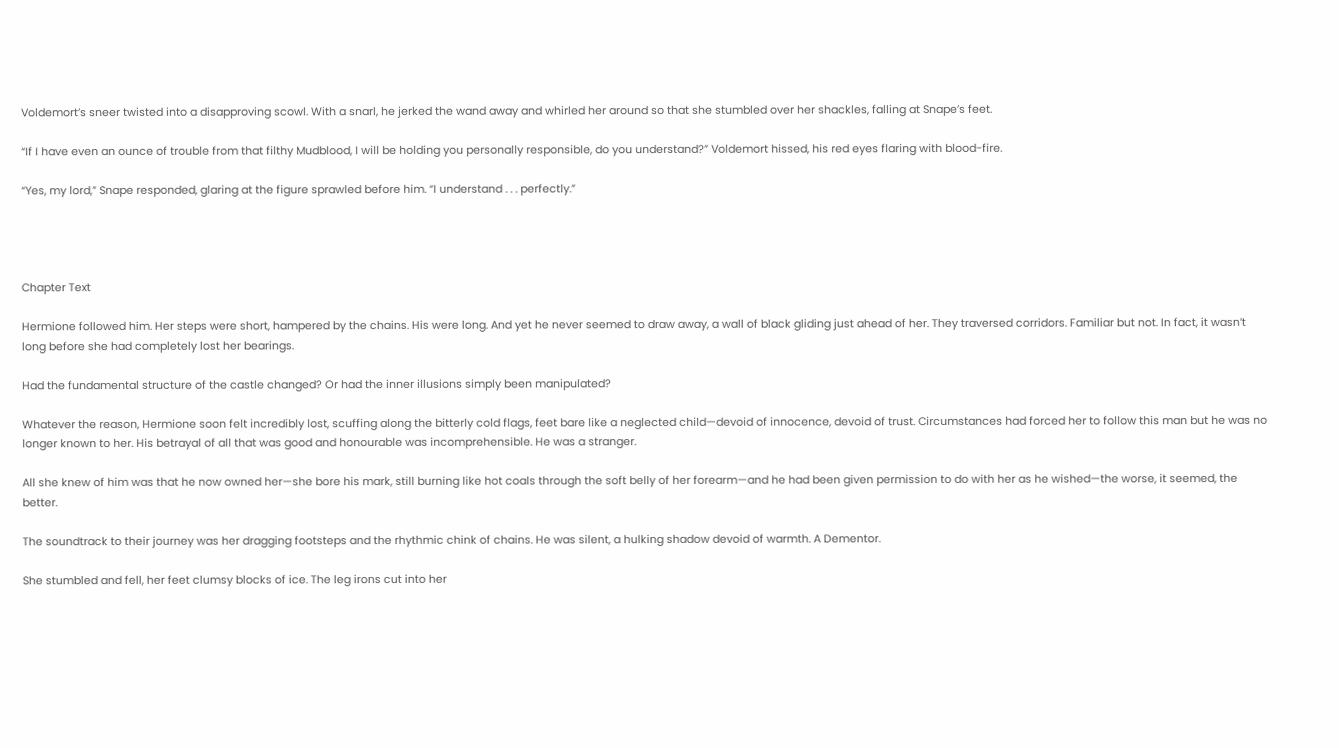Voldemort’s sneer twisted into a disapproving scowl. With a snarl, he jerked the wand away and whirled her around so that she stumbled over her shackles, falling at Snape’s feet.

“If I have even an ounce of trouble from that filthy Mudblood, I will be holding you personally responsible, do you understand?” Voldemort hissed, his red eyes flaring with blood-fire.

“Yes, my lord,” Snape responded, glaring at the figure sprawled before him. “I understand . . . perfectly.”




Chapter Text

Hermione followed him. Her steps were short, hampered by the chains. His were long. And yet he never seemed to draw away, a wall of black gliding just ahead of her. They traversed corridors. Familiar but not. In fact, it wasn’t long before she had completely lost her bearings.

Had the fundamental structure of the castle changed? Or had the inner illusions simply been manipulated?

Whatever the reason, Hermione soon felt incredibly lost, scuffing along the bitterly cold flags, feet bare like a neglected child—devoid of innocence, devoid of trust. Circumstances had forced her to follow this man but he was no longer known to her. His betrayal of all that was good and honourable was incomprehensible. He was a stranger.

All she knew of him was that he now owned her—she bore his mark, still burning like hot coals through the soft belly of her forearm—and he had been given permission to do with her as he wished—the worse, it seemed, the better.

The soundtrack to their journey was her dragging footsteps and the rhythmic chink of chains. He was silent, a hulking shadow devoid of warmth. A Dementor.

She stumbled and fell, her feet clumsy blocks of ice. The leg irons cut into her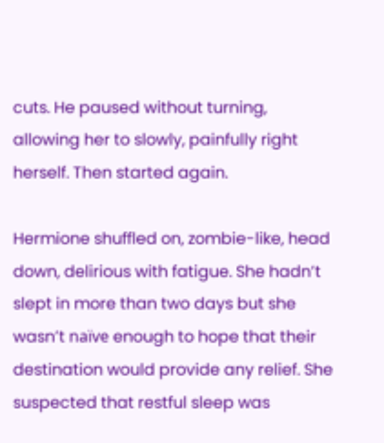cuts. He paused without turning, allowing her to slowly, painfully right herself. Then started again.

Hermione shuffled on, zombie-like, head down, delirious with fatigue. She hadn’t slept in more than two days but she wasn’t naïve enough to hope that their destination would provide any relief. She suspected that restful sleep was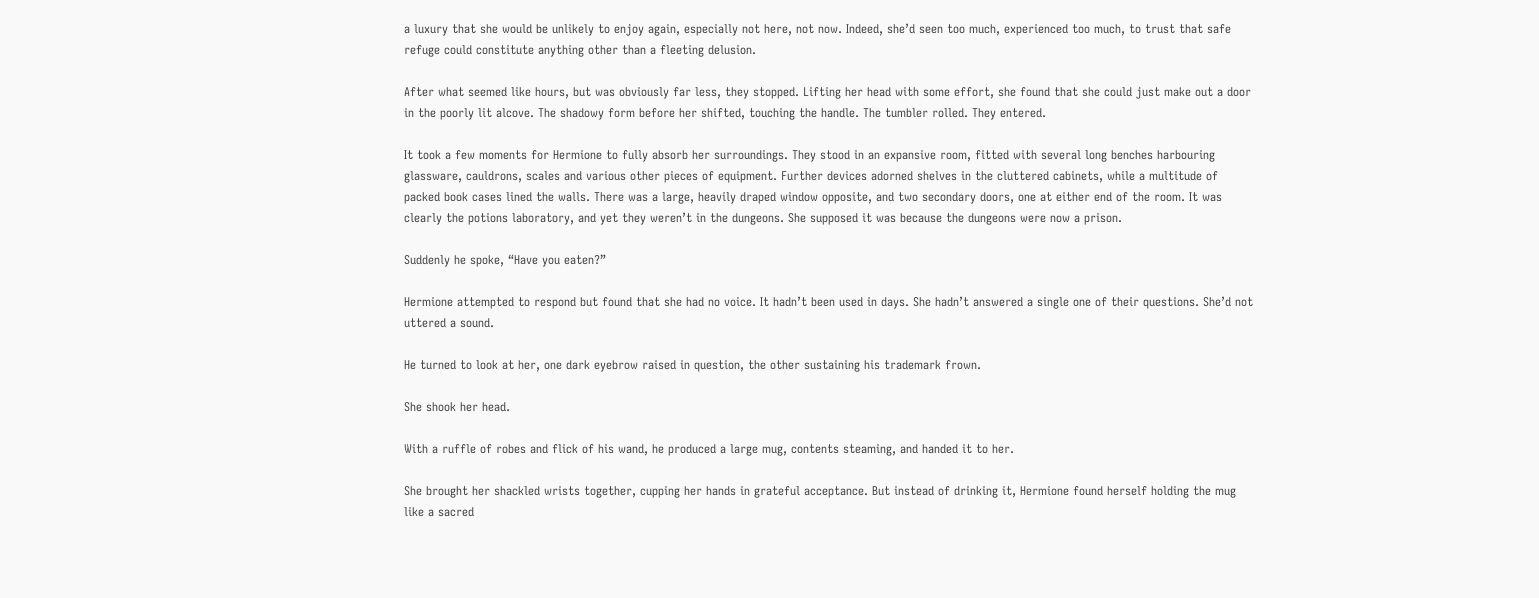a luxury that she would be unlikely to enjoy again, especially not here, not now. Indeed, she’d seen too much, experienced too much, to trust that safe refuge could constitute anything other than a fleeting delusion.

After what seemed like hours, but was obviously far less, they stopped. Lifting her head with some effort, she found that she could just make out a door in the poorly lit alcove. The shadowy form before her shifted, touching the handle. The tumbler rolled. They entered.

It took a few moments for Hermione to fully absorb her surroundings. They stood in an expansive room, fitted with several long benches harbouring glassware, cauldrons, scales and various other pieces of equipment. Further devices adorned shelves in the cluttered cabinets, while a multitude of packed book cases lined the walls. There was a large, heavily draped window opposite, and two secondary doors, one at either end of the room. It was clearly the potions laboratory, and yet they weren’t in the dungeons. She supposed it was because the dungeons were now a prison.

Suddenly he spoke, “Have you eaten?”

Hermione attempted to respond but found that she had no voice. It hadn’t been used in days. She hadn’t answered a single one of their questions. She’d not uttered a sound.

He turned to look at her, one dark eyebrow raised in question, the other sustaining his trademark frown.

She shook her head.

With a ruffle of robes and flick of his wand, he produced a large mug, contents steaming, and handed it to her.

She brought her shackled wrists together, cupping her hands in grateful acceptance. But instead of drinking it, Hermione found herself holding the mug like a sacred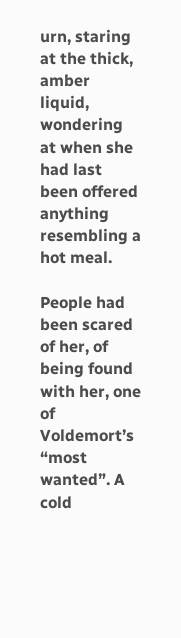urn, staring at the thick, amber liquid, wondering at when she had last been offered anything resembling a hot meal.

People had been scared of her, of being found with her, one of Voldemort’s “most wanted”. A cold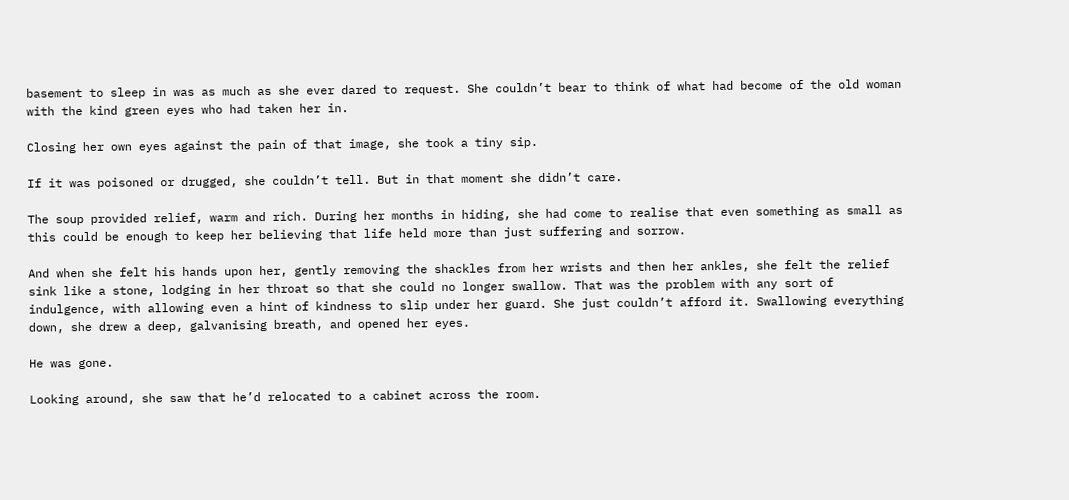basement to sleep in was as much as she ever dared to request. She couldn’t bear to think of what had become of the old woman with the kind green eyes who had taken her in.

Closing her own eyes against the pain of that image, she took a tiny sip.

If it was poisoned or drugged, she couldn’t tell. But in that moment she didn’t care.

The soup provided relief, warm and rich. During her months in hiding, she had come to realise that even something as small as this could be enough to keep her believing that life held more than just suffering and sorrow.

And when she felt his hands upon her, gently removing the shackles from her wrists and then her ankles, she felt the relief sink like a stone, lodging in her throat so that she could no longer swallow. That was the problem with any sort of indulgence, with allowing even a hint of kindness to slip under her guard. She just couldn’t afford it. Swallowing everything down, she drew a deep, galvanising breath, and opened her eyes.

He was gone.

Looking around, she saw that he’d relocated to a cabinet across the room.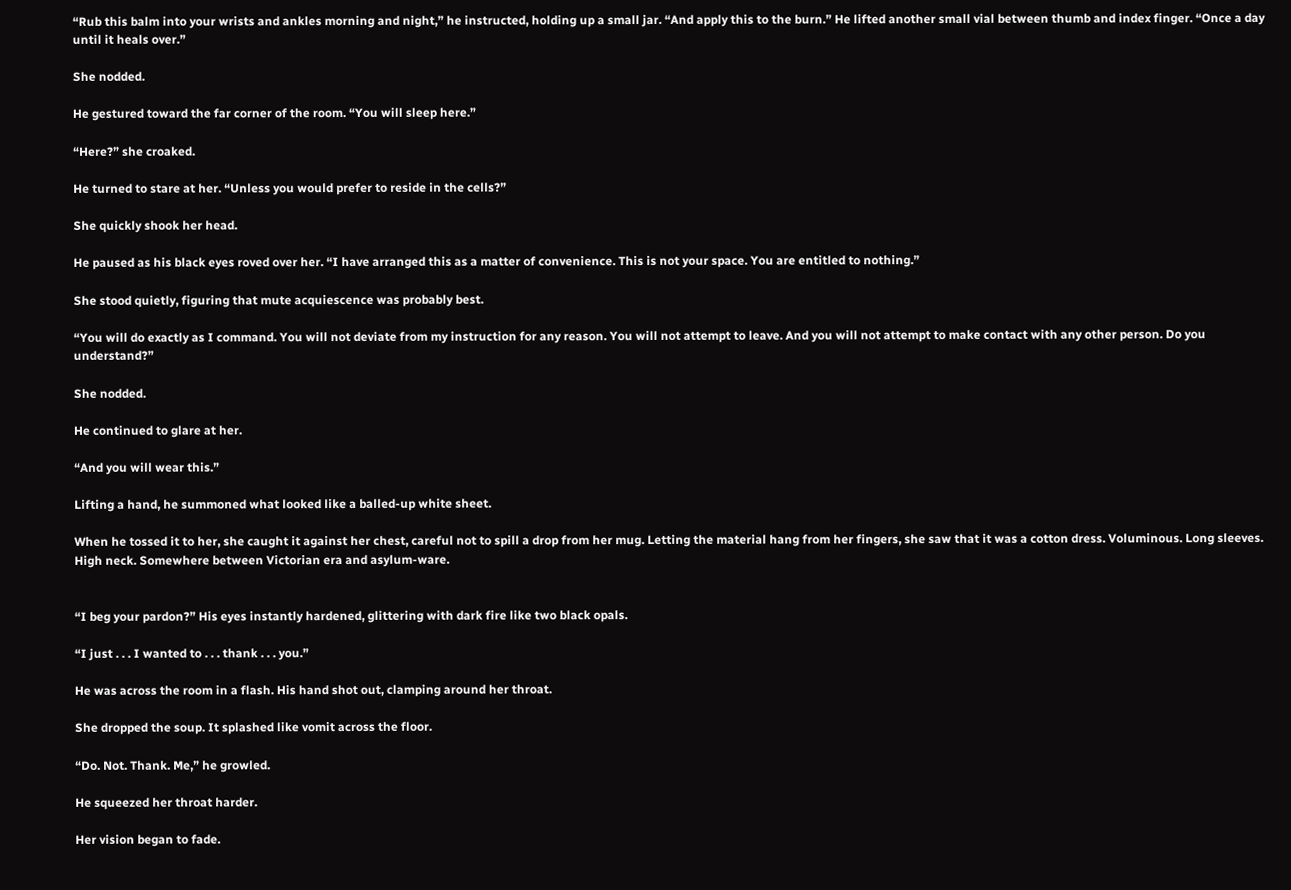“Rub this balm into your wrists and ankles morning and night,” he instructed, holding up a small jar. “And apply this to the burn.” He lifted another small vial between thumb and index finger. “Once a day until it heals over.”

She nodded.

He gestured toward the far corner of the room. “You will sleep here.”

“Here?” she croaked.

He turned to stare at her. “Unless you would prefer to reside in the cells?”

She quickly shook her head.

He paused as his black eyes roved over her. “I have arranged this as a matter of convenience. This is not your space. You are entitled to nothing.”

She stood quietly, figuring that mute acquiescence was probably best.

“You will do exactly as I command. You will not deviate from my instruction for any reason. You will not attempt to leave. And you will not attempt to make contact with any other person. Do you understand?”

She nodded.

He continued to glare at her.

“And you will wear this.”

Lifting a hand, he summoned what looked like a balled-up white sheet.

When he tossed it to her, she caught it against her chest, careful not to spill a drop from her mug. Letting the material hang from her fingers, she saw that it was a cotton dress. Voluminous. Long sleeves. High neck. Somewhere between Victorian era and asylum-ware.


“I beg your pardon?” His eyes instantly hardened, glittering with dark fire like two black opals.

“I just . . . I wanted to . . . thank . . . you.”

He was across the room in a flash. His hand shot out, clamping around her throat.

She dropped the soup. It splashed like vomit across the floor.

“Do. Not. Thank. Me,” he growled.

He squeezed her throat harder.

Her vision began to fade.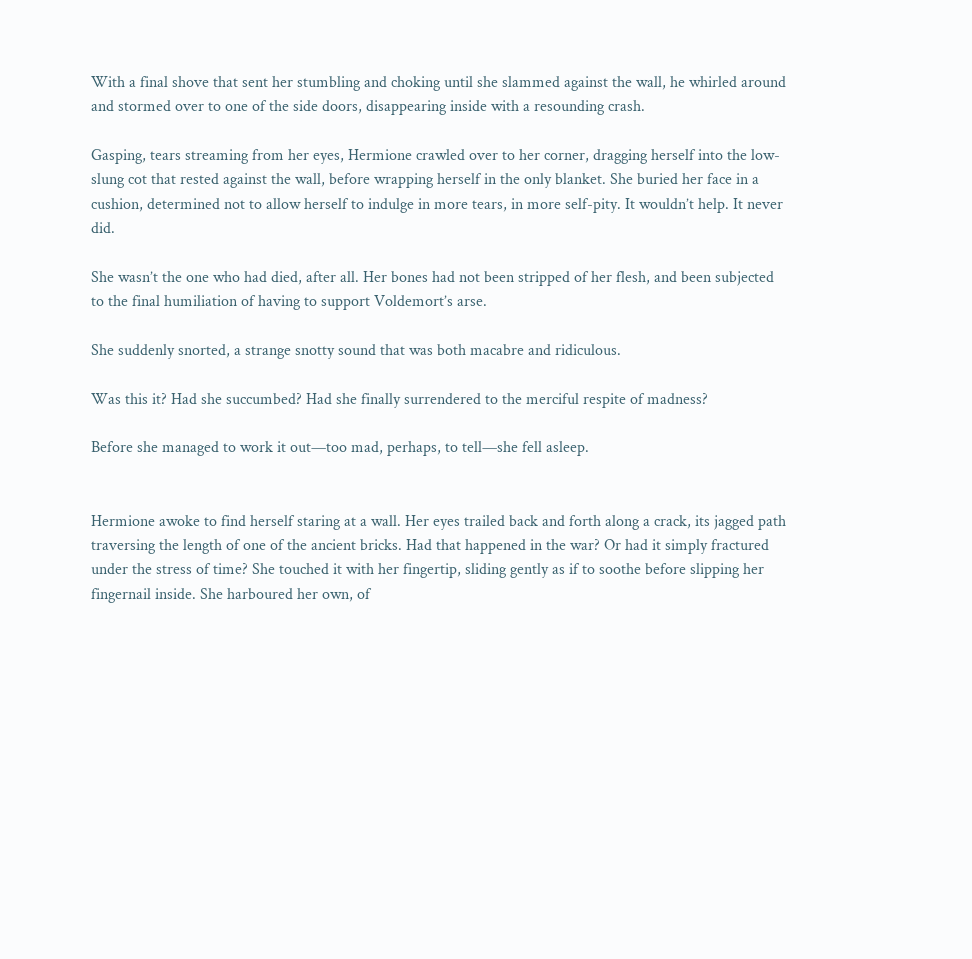With a final shove that sent her stumbling and choking until she slammed against the wall, he whirled around and stormed over to one of the side doors, disappearing inside with a resounding crash.

Gasping, tears streaming from her eyes, Hermione crawled over to her corner, dragging herself into the low-slung cot that rested against the wall, before wrapping herself in the only blanket. She buried her face in a cushion, determined not to allow herself to indulge in more tears, in more self-pity. It wouldn’t help. It never did.

She wasn’t the one who had died, after all. Her bones had not been stripped of her flesh, and been subjected to the final humiliation of having to support Voldemort’s arse.

She suddenly snorted, a strange snotty sound that was both macabre and ridiculous.

Was this it? Had she succumbed? Had she finally surrendered to the merciful respite of madness?

Before she managed to work it out—too mad, perhaps, to tell—she fell asleep.


Hermione awoke to find herself staring at a wall. Her eyes trailed back and forth along a crack, its jagged path traversing the length of one of the ancient bricks. Had that happened in the war? Or had it simply fractured under the stress of time? She touched it with her fingertip, sliding gently as if to soothe before slipping her fingernail inside. She harboured her own, of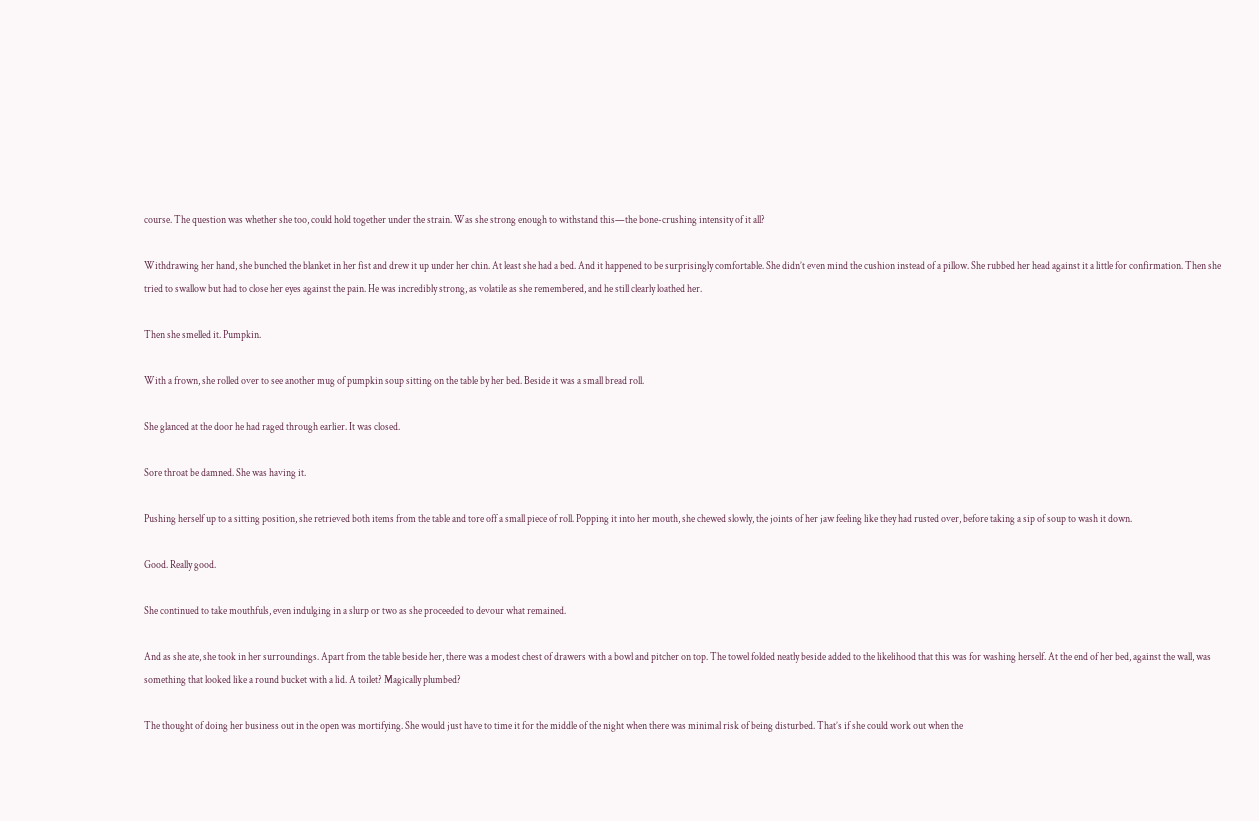course. The question was whether she too, could hold together under the strain. Was she strong enough to withstand this—the bone-crushing intensity of it all?

Withdrawing her hand, she bunched the blanket in her fist and drew it up under her chin. At least she had a bed. And it happened to be surprisingly comfortable. She didn’t even mind the cushion instead of a pillow. She rubbed her head against it a little for confirmation. Then she tried to swallow but had to close her eyes against the pain. He was incredibly strong, as volatile as she remembered, and he still clearly loathed her.

Then she smelled it. Pumpkin.

With a frown, she rolled over to see another mug of pumpkin soup sitting on the table by her bed. Beside it was a small bread roll.

She glanced at the door he had raged through earlier. It was closed.

Sore throat be damned. She was having it.

Pushing herself up to a sitting position, she retrieved both items from the table and tore off a small piece of roll. Popping it into her mouth, she chewed slowly, the joints of her jaw feeling like they had rusted over, before taking a sip of soup to wash it down.

Good. Really good.

She continued to take mouthfuls, even indulging in a slurp or two as she proceeded to devour what remained.

And as she ate, she took in her surroundings. Apart from the table beside her, there was a modest chest of drawers with a bowl and pitcher on top. The towel folded neatly beside added to the likelihood that this was for washing herself. At the end of her bed, against the wall, was something that looked like a round bucket with a lid. A toilet? Magically plumbed?

The thought of doing her business out in the open was mortifying. She would just have to time it for the middle of the night when there was minimal risk of being disturbed. That’s if she could work out when the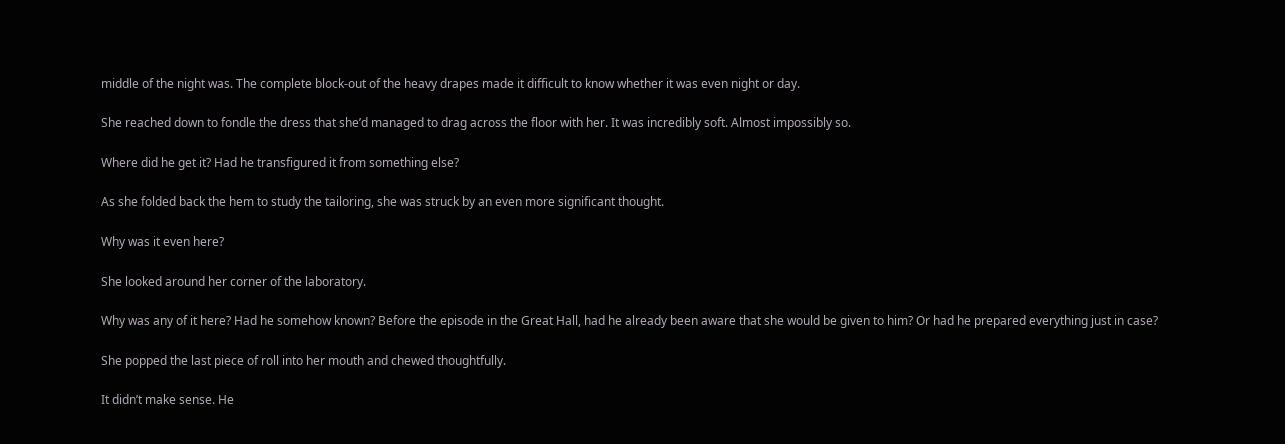middle of the night was. The complete block-out of the heavy drapes made it difficult to know whether it was even night or day.

She reached down to fondle the dress that she’d managed to drag across the floor with her. It was incredibly soft. Almost impossibly so.

Where did he get it? Had he transfigured it from something else?

As she folded back the hem to study the tailoring, she was struck by an even more significant thought.

Why was it even here?

She looked around her corner of the laboratory.

Why was any of it here? Had he somehow known? Before the episode in the Great Hall, had he already been aware that she would be given to him? Or had he prepared everything just in case?

She popped the last piece of roll into her mouth and chewed thoughtfully.

It didn’t make sense. He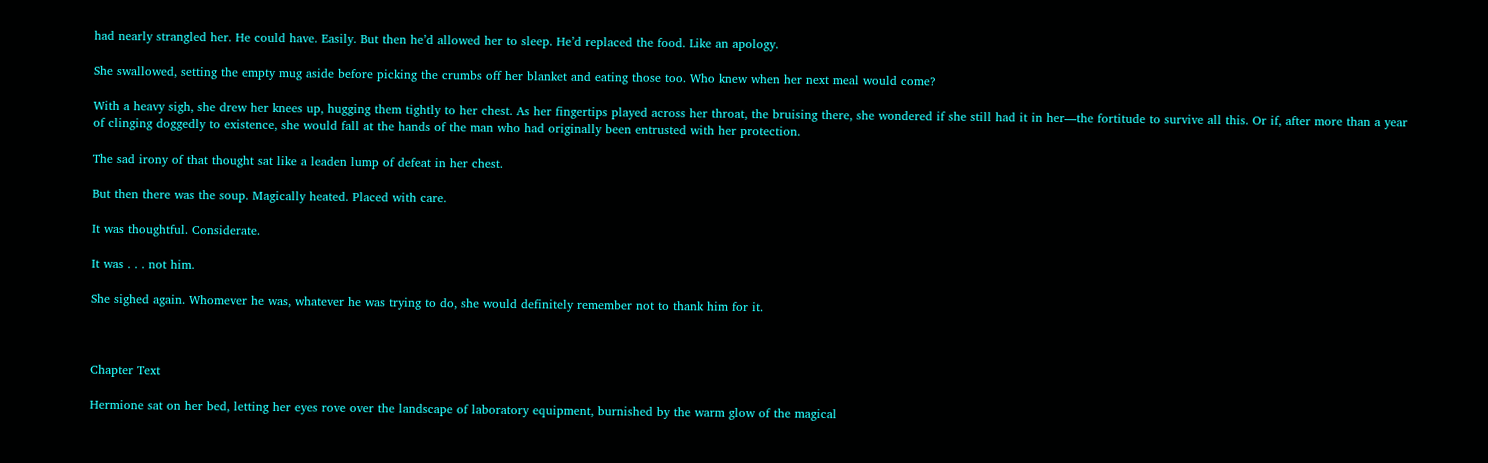had nearly strangled her. He could have. Easily. But then he’d allowed her to sleep. He’d replaced the food. Like an apology.

She swallowed, setting the empty mug aside before picking the crumbs off her blanket and eating those too. Who knew when her next meal would come?

With a heavy sigh, she drew her knees up, hugging them tightly to her chest. As her fingertips played across her throat, the bruising there, she wondered if she still had it in her—the fortitude to survive all this. Or if, after more than a year of clinging doggedly to existence, she would fall at the hands of the man who had originally been entrusted with her protection.

The sad irony of that thought sat like a leaden lump of defeat in her chest.

But then there was the soup. Magically heated. Placed with care.

It was thoughtful. Considerate.

It was . . . not him.

She sighed again. Whomever he was, whatever he was trying to do, she would definitely remember not to thank him for it.



Chapter Text

Hermione sat on her bed, letting her eyes rove over the landscape of laboratory equipment, burnished by the warm glow of the magical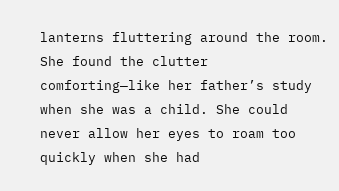lanterns fluttering around the room. She found the clutter comforting—like her father’s study when she was a child. She could never allow her eyes to roam too quickly when she had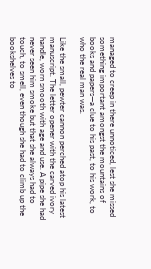managed to creep in there unnoticed, lest she missed something important amongst the mountains of books and papers—a clue to his past, to his work, to who the real man was.

Like the small, pewter cannon perched atop his latest manuscript. The letter opener with the carved ivory handle, worn smooth with age and use. A pipe she had never seen him smoke but that she always had to touch, to smell, even though she had to climb up the bookshelves to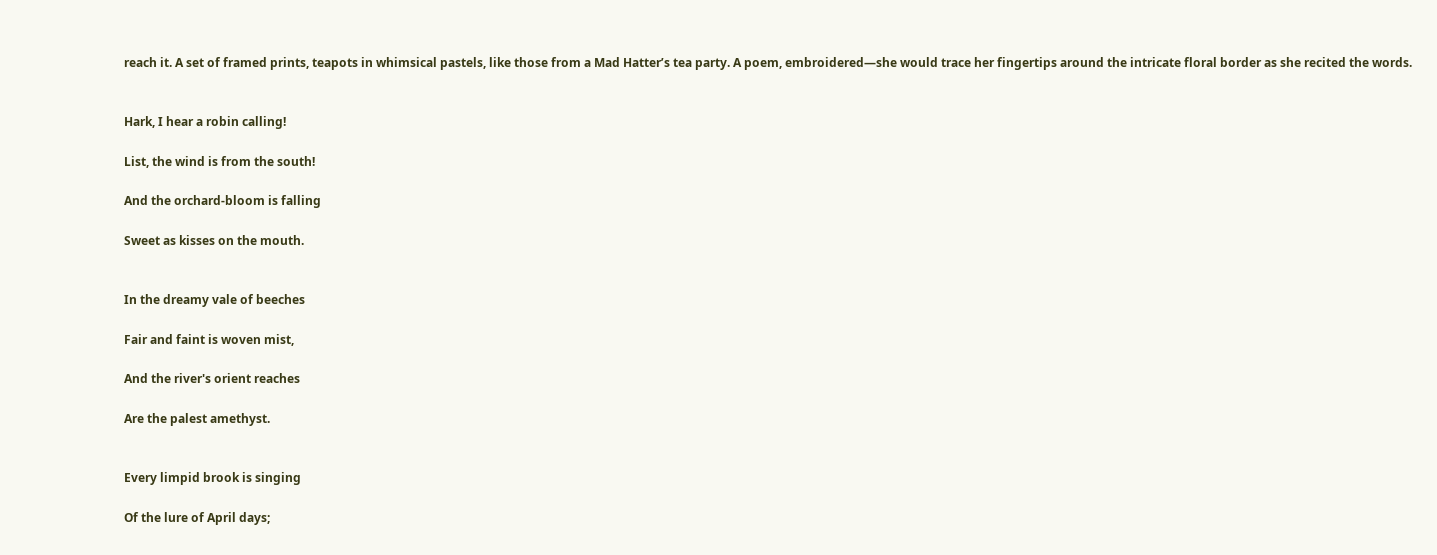reach it. A set of framed prints, teapots in whimsical pastels, like those from a Mad Hatter’s tea party. A poem, embroidered—she would trace her fingertips around the intricate floral border as she recited the words.


Hark, I hear a robin calling!

List, the wind is from the south!

And the orchard-bloom is falling

Sweet as kisses on the mouth.


In the dreamy vale of beeches

Fair and faint is woven mist,

And the river's orient reaches

Are the palest amethyst.


Every limpid brook is singing

Of the lure of April days;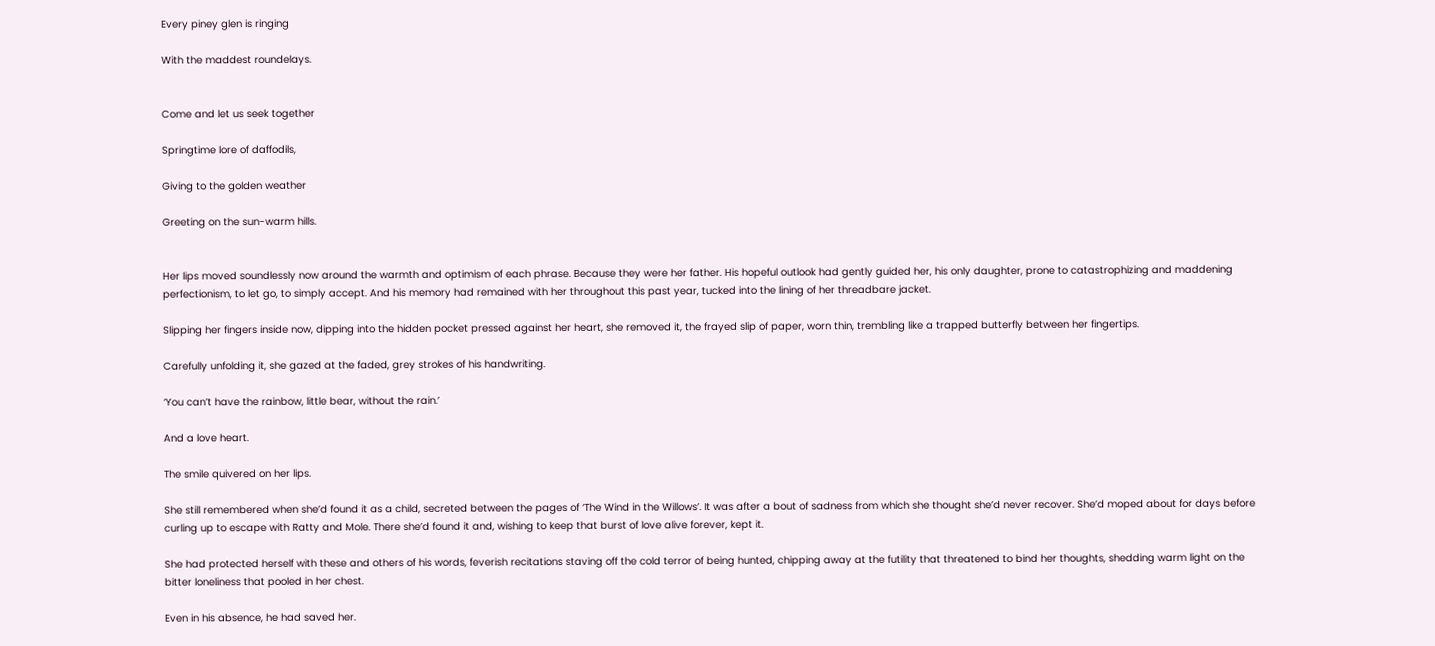Every piney glen is ringing

With the maddest roundelays.


Come and let us seek together

Springtime lore of daffodils,

Giving to the golden weather

Greeting on the sun-warm hills.


Her lips moved soundlessly now around the warmth and optimism of each phrase. Because they were her father. His hopeful outlook had gently guided her, his only daughter, prone to catastrophizing and maddening perfectionism, to let go, to simply accept. And his memory had remained with her throughout this past year, tucked into the lining of her threadbare jacket.

Slipping her fingers inside now, dipping into the hidden pocket pressed against her heart, she removed it, the frayed slip of paper, worn thin, trembling like a trapped butterfly between her fingertips.

Carefully unfolding it, she gazed at the faded, grey strokes of his handwriting.

‘You can’t have the rainbow, little bear, without the rain.’

And a love heart.

The smile quivered on her lips.

She still remembered when she’d found it as a child, secreted between the pages of ‘The Wind in the Willows’. It was after a bout of sadness from which she thought she’d never recover. She’d moped about for days before curling up to escape with Ratty and Mole. There she’d found it and, wishing to keep that burst of love alive forever, kept it.

She had protected herself with these and others of his words, feverish recitations staving off the cold terror of being hunted, chipping away at the futility that threatened to bind her thoughts, shedding warm light on the bitter loneliness that pooled in her chest.

Even in his absence, he had saved her.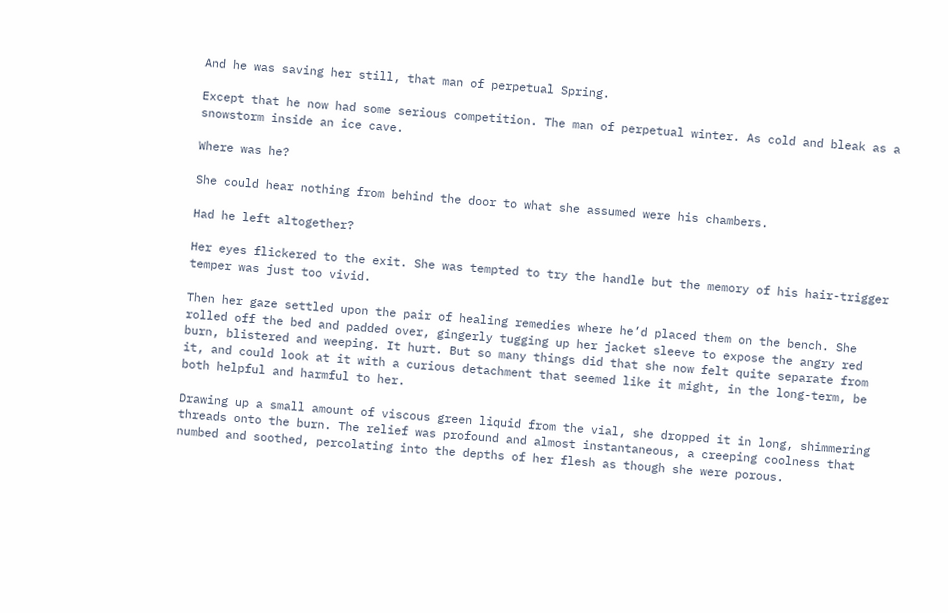And he was saving her still, that man of perpetual Spring.

Except that he now had some serious competition. The man of perpetual winter. As cold and bleak as a snowstorm inside an ice cave.

Where was he?

She could hear nothing from behind the door to what she assumed were his chambers.

Had he left altogether?

Her eyes flickered to the exit. She was tempted to try the handle but the memory of his hair-trigger temper was just too vivid.

Then her gaze settled upon the pair of healing remedies where he’d placed them on the bench. She rolled off the bed and padded over, gingerly tugging up her jacket sleeve to expose the angry red burn, blistered and weeping. It hurt. But so many things did that she now felt quite separate from it, and could look at it with a curious detachment that seemed like it might, in the long-term, be both helpful and harmful to her.

Drawing up a small amount of viscous green liquid from the vial, she dropped it in long, shimmering threads onto the burn. The relief was profound and almost instantaneous, a creeping coolness that numbed and soothed, percolating into the depths of her flesh as though she were porous.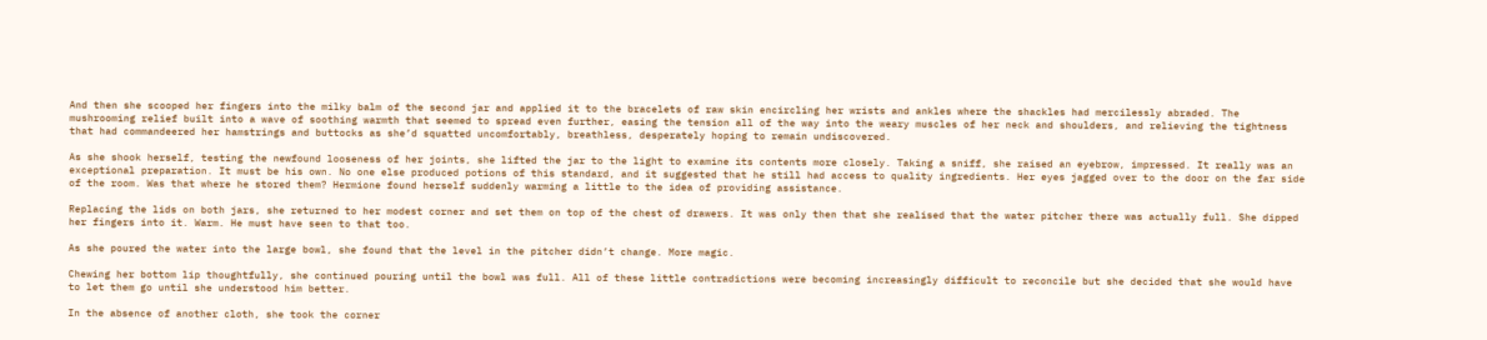And then she scooped her fingers into the milky balm of the second jar and applied it to the bracelets of raw skin encircling her wrists and ankles where the shackles had mercilessly abraded. The mushrooming relief built into a wave of soothing warmth that seemed to spread even further, easing the tension all of the way into the weary muscles of her neck and shoulders, and relieving the tightness that had commandeered her hamstrings and buttocks as she’d squatted uncomfortably, breathless, desperately hoping to remain undiscovered.

As she shook herself, testing the newfound looseness of her joints, she lifted the jar to the light to examine its contents more closely. Taking a sniff, she raised an eyebrow, impressed. It really was an exceptional preparation. It must be his own. No one else produced potions of this standard, and it suggested that he still had access to quality ingredients. Her eyes jagged over to the door on the far side of the room. Was that where he stored them? Hermione found herself suddenly warming a little to the idea of providing assistance.

Replacing the lids on both jars, she returned to her modest corner and set them on top of the chest of drawers. It was only then that she realised that the water pitcher there was actually full. She dipped her fingers into it. Warm. He must have seen to that too.

As she poured the water into the large bowl, she found that the level in the pitcher didn’t change. More magic.

Chewing her bottom lip thoughtfully, she continued pouring until the bowl was full. All of these little contradictions were becoming increasingly difficult to reconcile but she decided that she would have to let them go until she understood him better.

In the absence of another cloth, she took the corner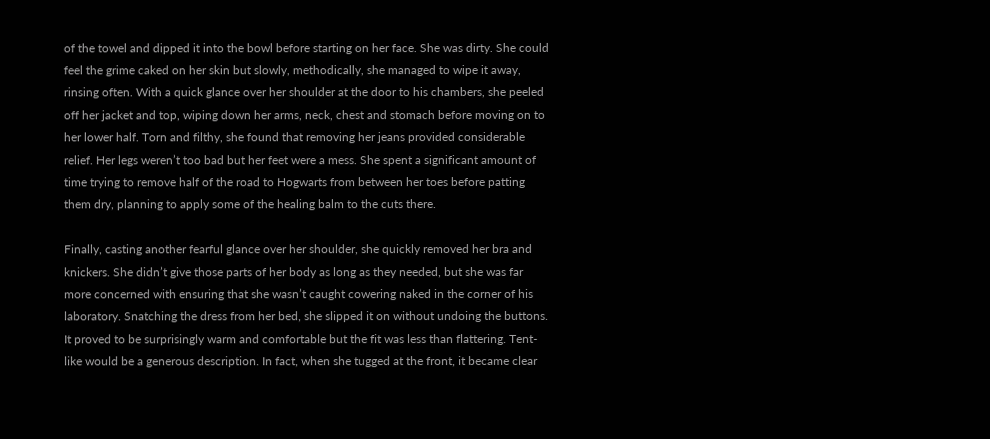of the towel and dipped it into the bowl before starting on her face. She was dirty. She could feel the grime caked on her skin but slowly, methodically, she managed to wipe it away, rinsing often. With a quick glance over her shoulder at the door to his chambers, she peeled off her jacket and top, wiping down her arms, neck, chest and stomach before moving on to her lower half. Torn and filthy, she found that removing her jeans provided considerable relief. Her legs weren’t too bad but her feet were a mess. She spent a significant amount of time trying to remove half of the road to Hogwarts from between her toes before patting them dry, planning to apply some of the healing balm to the cuts there.

Finally, casting another fearful glance over her shoulder, she quickly removed her bra and knickers. She didn’t give those parts of her body as long as they needed, but she was far more concerned with ensuring that she wasn’t caught cowering naked in the corner of his laboratory. Snatching the dress from her bed, she slipped it on without undoing the buttons. It proved to be surprisingly warm and comfortable but the fit was less than flattering. Tent-like would be a generous description. In fact, when she tugged at the front, it became clear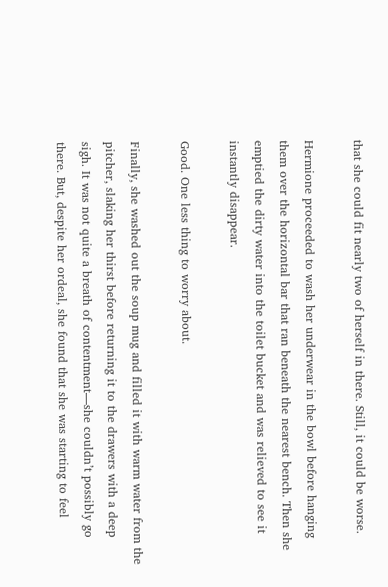that she could fit nearly two of herself in there. Still, it could be worse.

Hermione proceeded to wash her underwear in the bowl before hanging them over the horizontal bar that ran beneath the nearest bench. Then she emptied the dirty water into the toilet bucket and was relieved to see it instantly disappear.

Good. One less thing to worry about.

Finally, she washed out the soup mug and filled it with warm water from the pitcher, slaking her thirst before returning it to the drawers with a deep sigh. It was not quite a breath of contentment—she couldn’t possibly go there. But, despite her ordeal, she found that she was starting to feel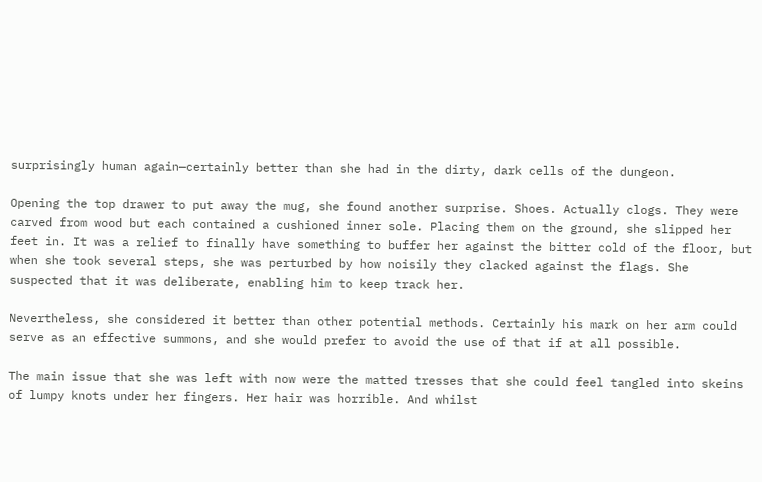surprisingly human again—certainly better than she had in the dirty, dark cells of the dungeon.

Opening the top drawer to put away the mug, she found another surprise. Shoes. Actually clogs. They were carved from wood but each contained a cushioned inner sole. Placing them on the ground, she slipped her feet in. It was a relief to finally have something to buffer her against the bitter cold of the floor, but when she took several steps, she was perturbed by how noisily they clacked against the flags. She suspected that it was deliberate, enabling him to keep track her.

Nevertheless, she considered it better than other potential methods. Certainly his mark on her arm could serve as an effective summons, and she would prefer to avoid the use of that if at all possible.

The main issue that she was left with now were the matted tresses that she could feel tangled into skeins of lumpy knots under her fingers. Her hair was horrible. And whilst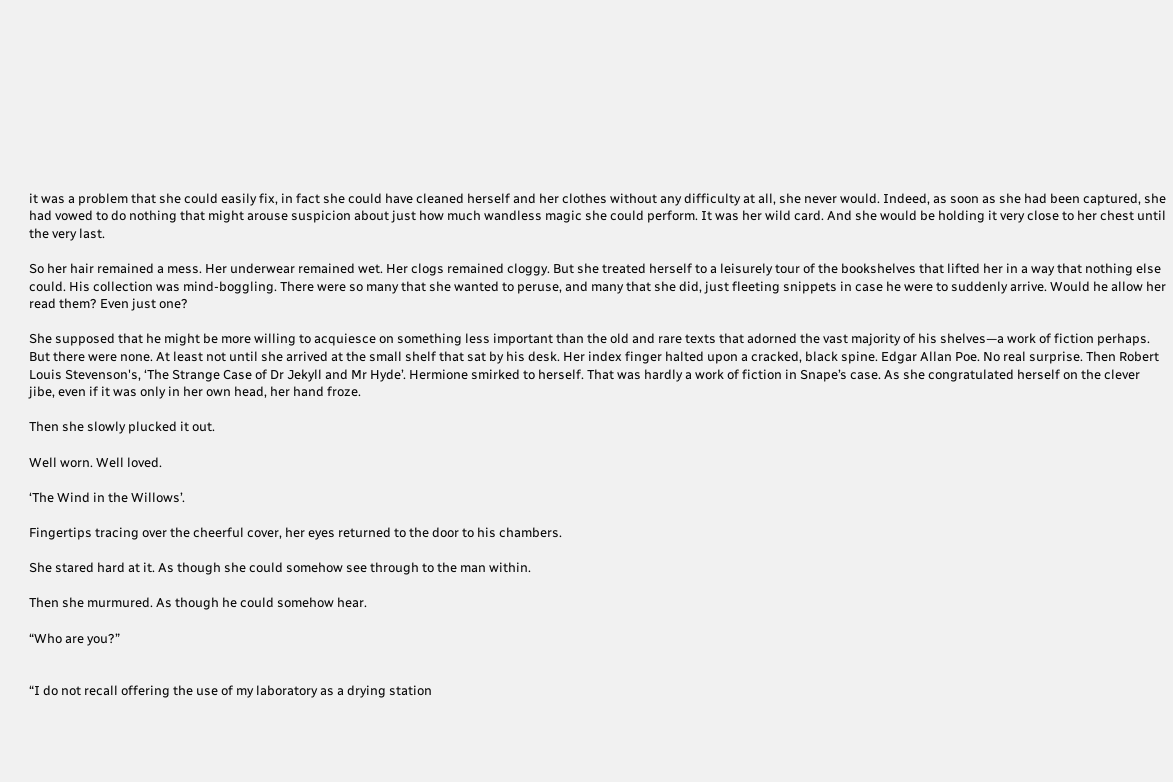it was a problem that she could easily fix, in fact she could have cleaned herself and her clothes without any difficulty at all, she never would. Indeed, as soon as she had been captured, she had vowed to do nothing that might arouse suspicion about just how much wandless magic she could perform. It was her wild card. And she would be holding it very close to her chest until the very last.

So her hair remained a mess. Her underwear remained wet. Her clogs remained cloggy. But she treated herself to a leisurely tour of the bookshelves that lifted her in a way that nothing else could. His collection was mind-boggling. There were so many that she wanted to peruse, and many that she did, just fleeting snippets in case he were to suddenly arrive. Would he allow her read them? Even just one?

She supposed that he might be more willing to acquiesce on something less important than the old and rare texts that adorned the vast majority of his shelves—a work of fiction perhaps. But there were none. At least not until she arrived at the small shelf that sat by his desk. Her index finger halted upon a cracked, black spine. Edgar Allan Poe. No real surprise. Then Robert Louis Stevenson's, ‘The Strange Case of Dr Jekyll and Mr Hyde’. Hermione smirked to herself. That was hardly a work of fiction in Snape’s case. As she congratulated herself on the clever jibe, even if it was only in her own head, her hand froze.

Then she slowly plucked it out.

Well worn. Well loved.

‘The Wind in the Willows’.

Fingertips tracing over the cheerful cover, her eyes returned to the door to his chambers.

She stared hard at it. As though she could somehow see through to the man within.

Then she murmured. As though he could somehow hear.

“Who are you?”


“I do not recall offering the use of my laboratory as a drying station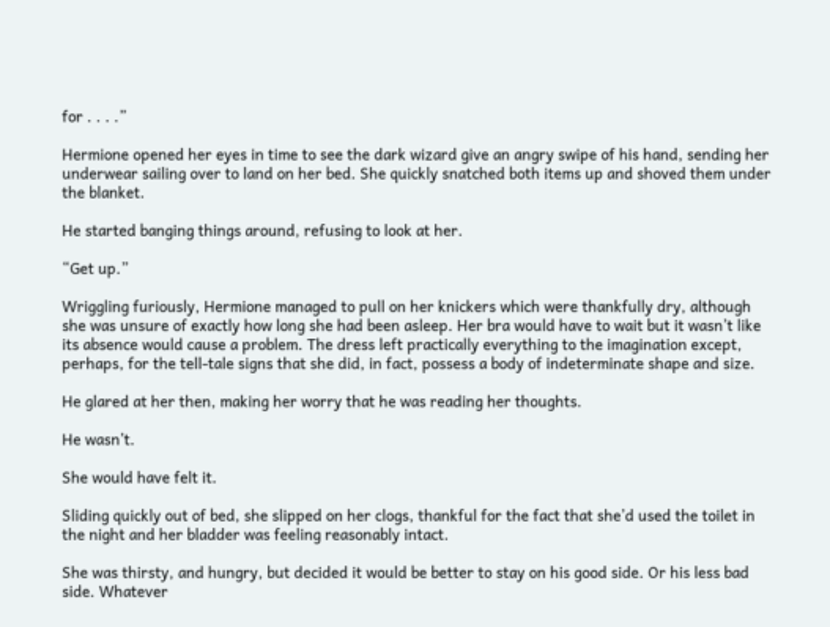for . . . .”

Hermione opened her eyes in time to see the dark wizard give an angry swipe of his hand, sending her underwear sailing over to land on her bed. She quickly snatched both items up and shoved them under the blanket.

He started banging things around, refusing to look at her.

“Get up.”

Wriggling furiously, Hermione managed to pull on her knickers which were thankfully dry, although she was unsure of exactly how long she had been asleep. Her bra would have to wait but it wasn’t like its absence would cause a problem. The dress left practically everything to the imagination except, perhaps, for the tell-tale signs that she did, in fact, possess a body of indeterminate shape and size.

He glared at her then, making her worry that he was reading her thoughts.

He wasn’t.

She would have felt it.

Sliding quickly out of bed, she slipped on her clogs, thankful for the fact that she’d used the toilet in the night and her bladder was feeling reasonably intact.

She was thirsty, and hungry, but decided it would be better to stay on his good side. Or his less bad side. Whatever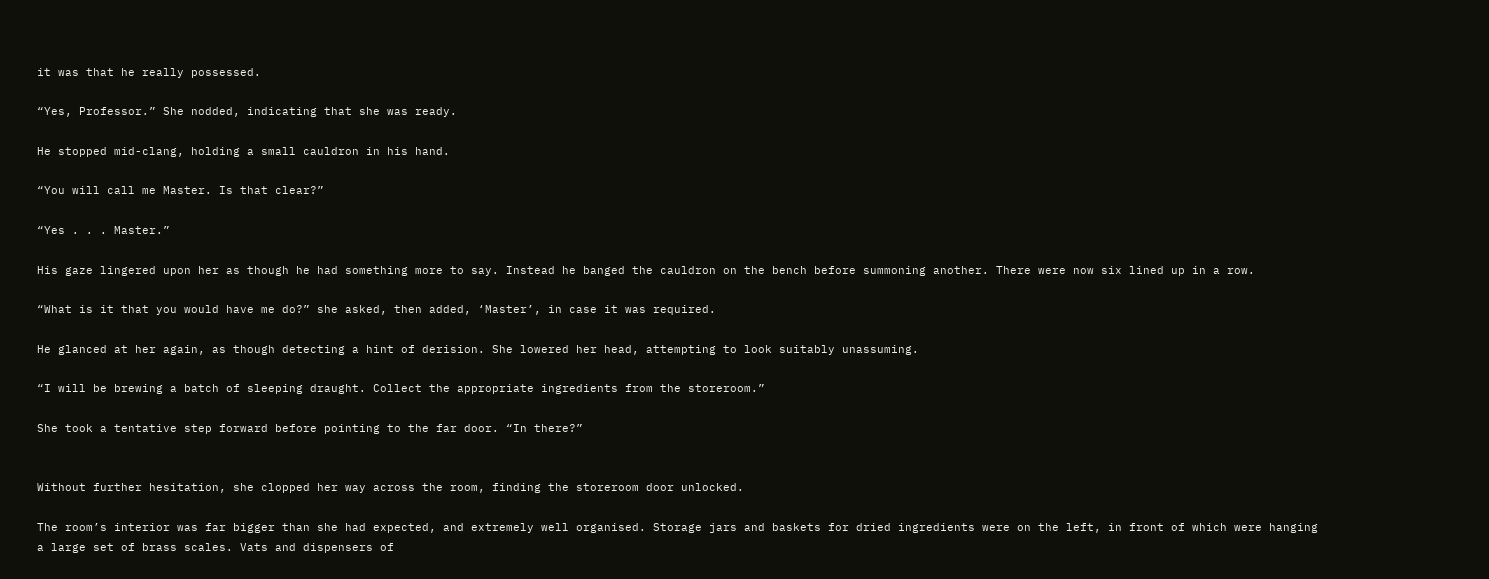it was that he really possessed.

“Yes, Professor.” She nodded, indicating that she was ready.

He stopped mid-clang, holding a small cauldron in his hand.

“You will call me Master. Is that clear?”

“Yes . . . Master.”

His gaze lingered upon her as though he had something more to say. Instead he banged the cauldron on the bench before summoning another. There were now six lined up in a row.

“What is it that you would have me do?” she asked, then added, ‘Master’, in case it was required.

He glanced at her again, as though detecting a hint of derision. She lowered her head, attempting to look suitably unassuming.

“I will be brewing a batch of sleeping draught. Collect the appropriate ingredients from the storeroom.”

She took a tentative step forward before pointing to the far door. “In there?”


Without further hesitation, she clopped her way across the room, finding the storeroom door unlocked.

The room’s interior was far bigger than she had expected, and extremely well organised. Storage jars and baskets for dried ingredients were on the left, in front of which were hanging a large set of brass scales. Vats and dispensers of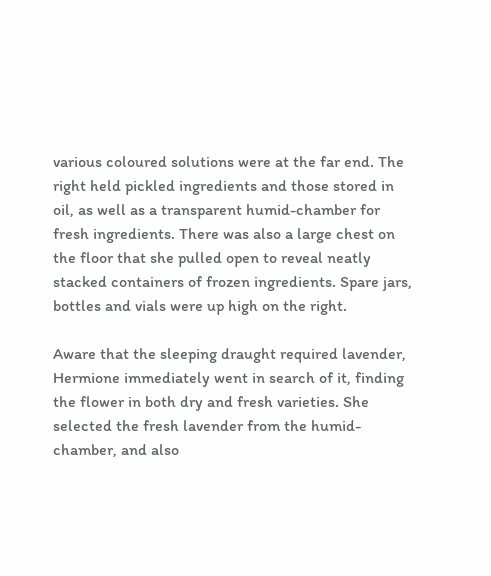various coloured solutions were at the far end. The right held pickled ingredients and those stored in oil, as well as a transparent humid-chamber for fresh ingredients. There was also a large chest on the floor that she pulled open to reveal neatly stacked containers of frozen ingredients. Spare jars, bottles and vials were up high on the right.

Aware that the sleeping draught required lavender, Hermione immediately went in search of it, finding the flower in both dry and fresh varieties. She selected the fresh lavender from the humid-chamber, and also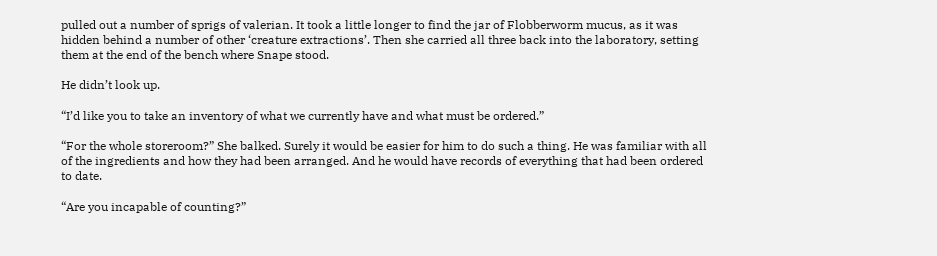pulled out a number of sprigs of valerian. It took a little longer to find the jar of Flobberworm mucus, as it was hidden behind a number of other ‘creature extractions’. Then she carried all three back into the laboratory, setting them at the end of the bench where Snape stood.

He didn’t look up.

“I’d like you to take an inventory of what we currently have and what must be ordered.”

“For the whole storeroom?” She balked. Surely it would be easier for him to do such a thing. He was familiar with all of the ingredients and how they had been arranged. And he would have records of everything that had been ordered to date.

“Are you incapable of counting?”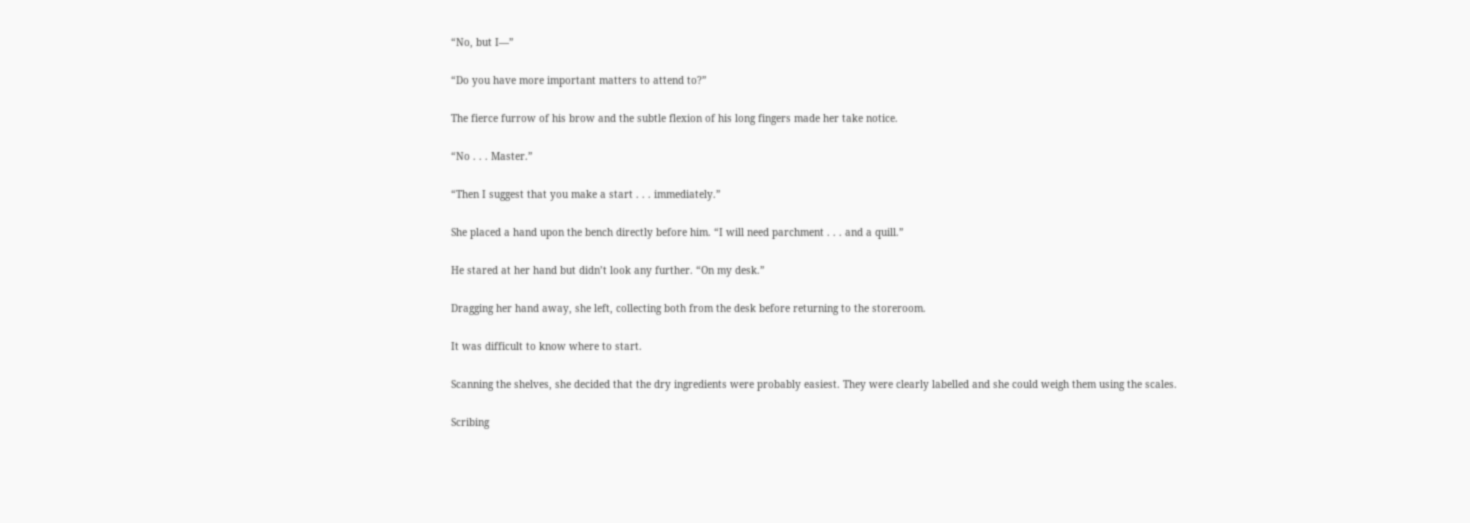“No, but I—”

“Do you have more important matters to attend to?”

The fierce furrow of his brow and the subtle flexion of his long fingers made her take notice.

“No . . . Master.”

“Then I suggest that you make a start . . . immediately.”

She placed a hand upon the bench directly before him. “I will need parchment . . . and a quill.”

He stared at her hand but didn’t look any further. “On my desk.”

Dragging her hand away, she left, collecting both from the desk before returning to the storeroom.

It was difficult to know where to start.

Scanning the shelves, she decided that the dry ingredients were probably easiest. They were clearly labelled and she could weigh them using the scales.

Scribing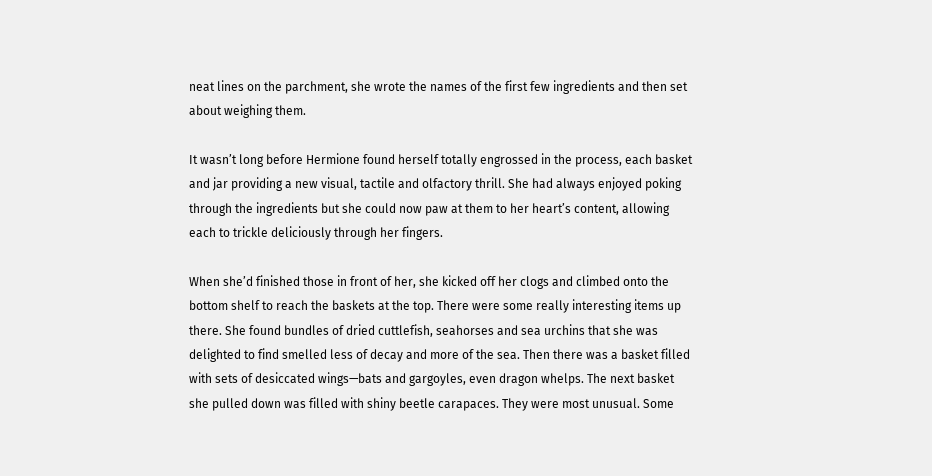neat lines on the parchment, she wrote the names of the first few ingredients and then set about weighing them.

It wasn’t long before Hermione found herself totally engrossed in the process, each basket and jar providing a new visual, tactile and olfactory thrill. She had always enjoyed poking through the ingredients but she could now paw at them to her heart’s content, allowing each to trickle deliciously through her fingers.

When she’d finished those in front of her, she kicked off her clogs and climbed onto the bottom shelf to reach the baskets at the top. There were some really interesting items up there. She found bundles of dried cuttlefish, seahorses and sea urchins that she was delighted to find smelled less of decay and more of the sea. Then there was a basket filled with sets of desiccated wings—bats and gargoyles, even dragon whelps. The next basket she pulled down was filled with shiny beetle carapaces. They were most unusual. Some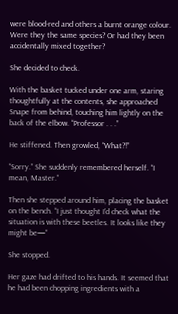were blood-red and others a burnt orange colour. Were they the same species? Or had they been accidentally mixed together?

She decided to check.

With the basket tucked under one arm, staring thoughtfully at the contents, she approached Snape from behind, touching him lightly on the back of the elbow. “Professor . . .”

He stiffened. Then growled, “What?!”

“Sorry.” She suddenly remembered herself. “I mean, Master.”

Then she stepped around him, placing the basket on the bench. “I just thought I’d check what the situation is with these beetles. It looks like they might be—”

She stopped.

Her gaze had drifted to his hands. It seemed that he had been chopping ingredients with a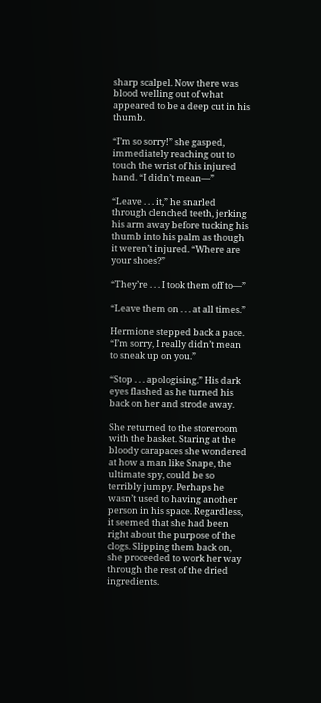sharp scalpel. Now there was blood welling out of what appeared to be a deep cut in his thumb.

“I’m so sorry!” she gasped, immediately reaching out to touch the wrist of his injured hand. “I didn’t mean—”

“Leave . . . it,” he snarled through clenched teeth, jerking his arm away before tucking his thumb into his palm as though it weren’t injured. “Where are your shoes?”

“They’re . . . I took them off to—”

“Leave them on . . . at all times.”

Hermione stepped back a pace. “I’m sorry, I really didn’t mean to sneak up on you.”

“Stop . . . apologising.” His dark eyes flashed as he turned his back on her and strode away.

She returned to the storeroom with the basket. Staring at the bloody carapaces she wondered at how a man like Snape, the ultimate spy, could be so terribly jumpy. Perhaps he wasn’t used to having another person in his space. Regardless, it seemed that she had been right about the purpose of the clogs. Slipping them back on, she proceeded to work her way through the rest of the dried ingredients.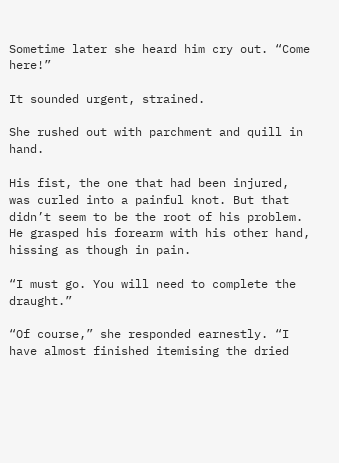Sometime later she heard him cry out. “Come here!”

It sounded urgent, strained.

She rushed out with parchment and quill in hand.

His fist, the one that had been injured, was curled into a painful knot. But that didn’t seem to be the root of his problem. He grasped his forearm with his other hand, hissing as though in pain.

“I must go. You will need to complete the draught.”

“Of course,” she responded earnestly. “I have almost finished itemising the dried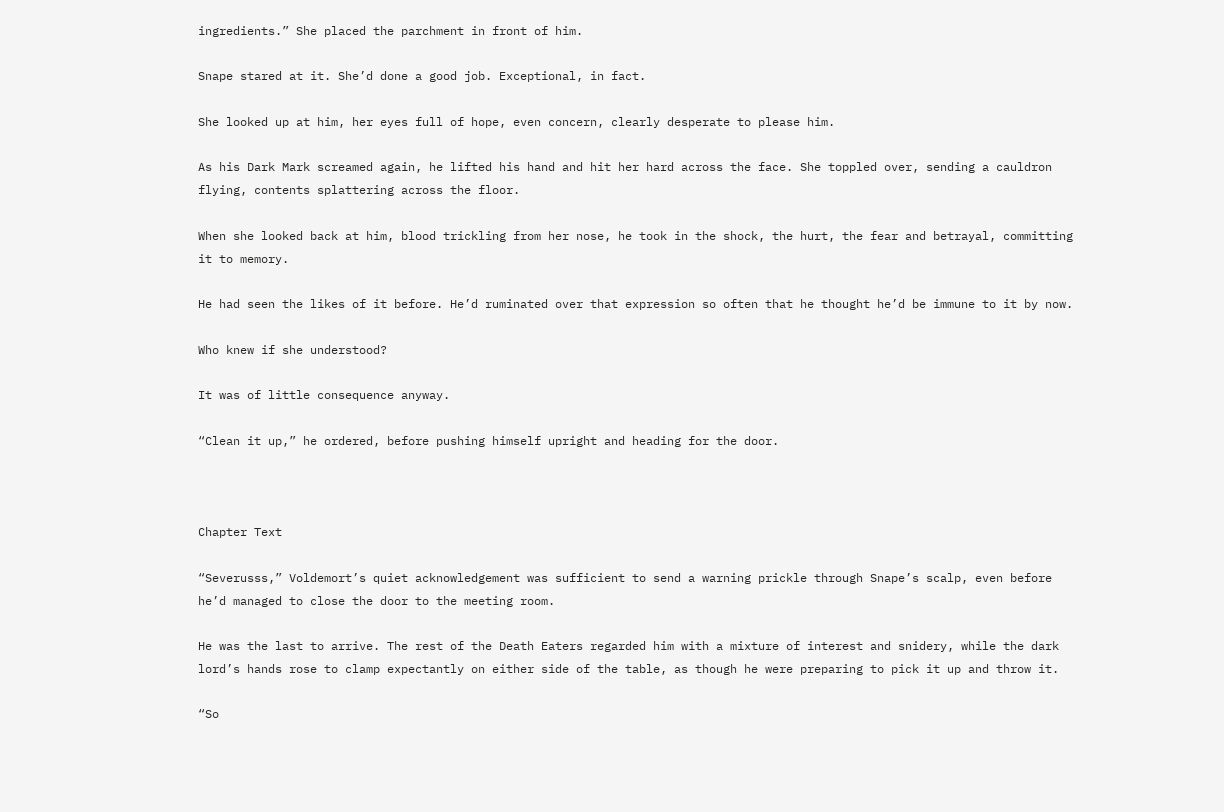ingredients.” She placed the parchment in front of him.

Snape stared at it. She’d done a good job. Exceptional, in fact.

She looked up at him, her eyes full of hope, even concern, clearly desperate to please him.

As his Dark Mark screamed again, he lifted his hand and hit her hard across the face. She toppled over, sending a cauldron flying, contents splattering across the floor.

When she looked back at him, blood trickling from her nose, he took in the shock, the hurt, the fear and betrayal, committing it to memory.

He had seen the likes of it before. He’d ruminated over that expression so often that he thought he’d be immune to it by now.

Who knew if she understood?

It was of little consequence anyway.

“Clean it up,” he ordered, before pushing himself upright and heading for the door.



Chapter Text

“Severusss,” Voldemort’s quiet acknowledgement was sufficient to send a warning prickle through Snape’s scalp, even before he’d managed to close the door to the meeting room.

He was the last to arrive. The rest of the Death Eaters regarded him with a mixture of interest and snidery, while the dark lord’s hands rose to clamp expectantly on either side of the table, as though he were preparing to pick it up and throw it.

“So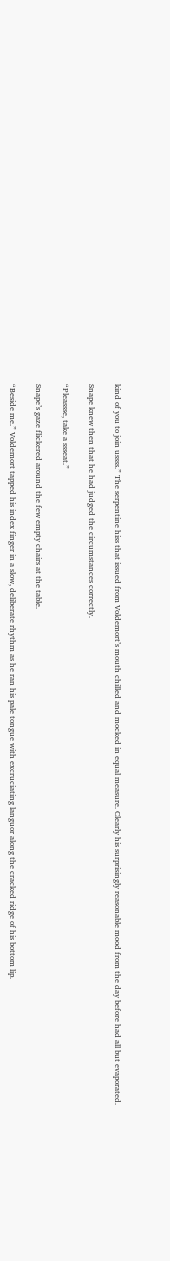kind of you to join ussss.” The serpentine hiss that issued from Voldemort’s mouth chilled and mocked in equal measure. Clearly his surprisingly reasonable mood from the day before had all but evaporated.

Snape knew then that he had judged the circumstances correctly.

“Pleassse, take a ssseat.”

Snape’s gaze flickered around the few empty chairs at the table.

“Beside me.” Voldemort tapped his index finger in a slow, deliberate rhythm as he ran his pale tongue with excruciating languor along the cracked ridge of his bottom lip.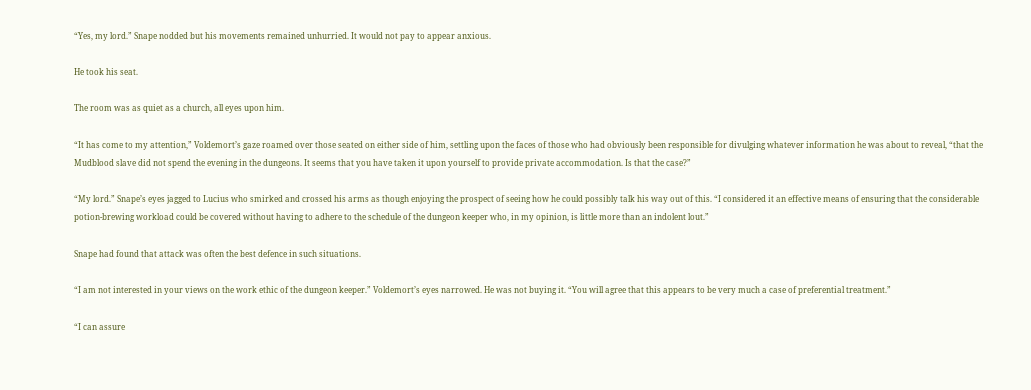“Yes, my lord.” Snape nodded but his movements remained unhurried. It would not pay to appear anxious.

He took his seat.

The room was as quiet as a church, all eyes upon him.

“It has come to my attention,” Voldemort’s gaze roamed over those seated on either side of him, settling upon the faces of those who had obviously been responsible for divulging whatever information he was about to reveal, “that the Mudblood slave did not spend the evening in the dungeons. It seems that you have taken it upon yourself to provide private accommodation. Is that the case?”

“My lord.” Snape’s eyes jagged to Lucius who smirked and crossed his arms as though enjoying the prospect of seeing how he could possibly talk his way out of this. “I considered it an effective means of ensuring that the considerable potion-brewing workload could be covered without having to adhere to the schedule of the dungeon keeper who, in my opinion, is little more than an indolent lout.”

Snape had found that attack was often the best defence in such situations.

“I am not interested in your views on the work ethic of the dungeon keeper.” Voldemort’s eyes narrowed. He was not buying it. “You will agree that this appears to be very much a case of preferential treatment.”

“I can assure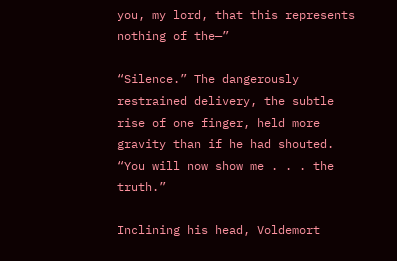you, my lord, that this represents nothing of the—”

“Silence.” The dangerously restrained delivery, the subtle rise of one finger, held more gravity than if he had shouted. “You will now show me . . . the truth.”

Inclining his head, Voldemort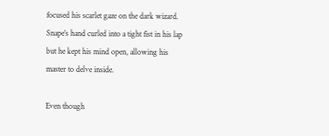focused his scarlet gaze on the dark wizard. Snape’s hand curled into a tight fist in his lap but he kept his mind open, allowing his master to delve inside.

Even though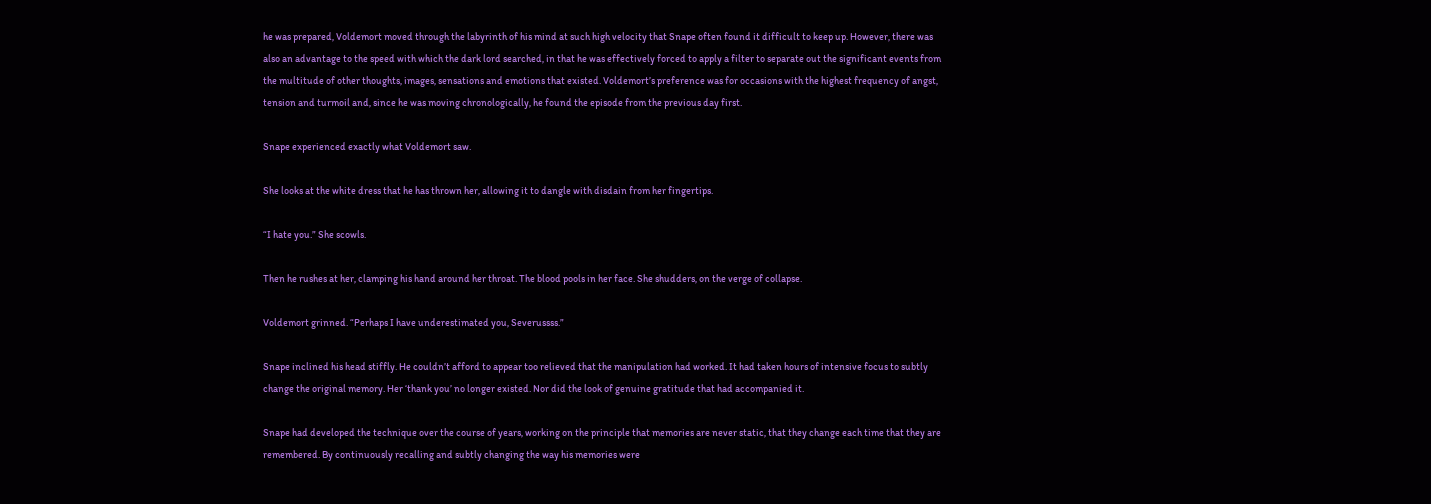he was prepared, Voldemort moved through the labyrinth of his mind at such high velocity that Snape often found it difficult to keep up. However, there was also an advantage to the speed with which the dark lord searched, in that he was effectively forced to apply a filter to separate out the significant events from the multitude of other thoughts, images, sensations and emotions that existed. Voldemort’s preference was for occasions with the highest frequency of angst, tension and turmoil and, since he was moving chronologically, he found the episode from the previous day first.

Snape experienced exactly what Voldemort saw.

She looks at the white dress that he has thrown her, allowing it to dangle with disdain from her fingertips.

“I hate you.” She scowls.

Then he rushes at her, clamping his hand around her throat. The blood pools in her face. She shudders, on the verge of collapse.

Voldemort grinned. “Perhaps I have underestimated you, Severussss.”

Snape inclined his head stiffly. He couldn’t afford to appear too relieved that the manipulation had worked. It had taken hours of intensive focus to subtly change the original memory. Her ‘thank you’ no longer existed. Nor did the look of genuine gratitude that had accompanied it.

Snape had developed the technique over the course of years, working on the principle that memories are never static, that they change each time that they are remembered. By continuously recalling and subtly changing the way his memories were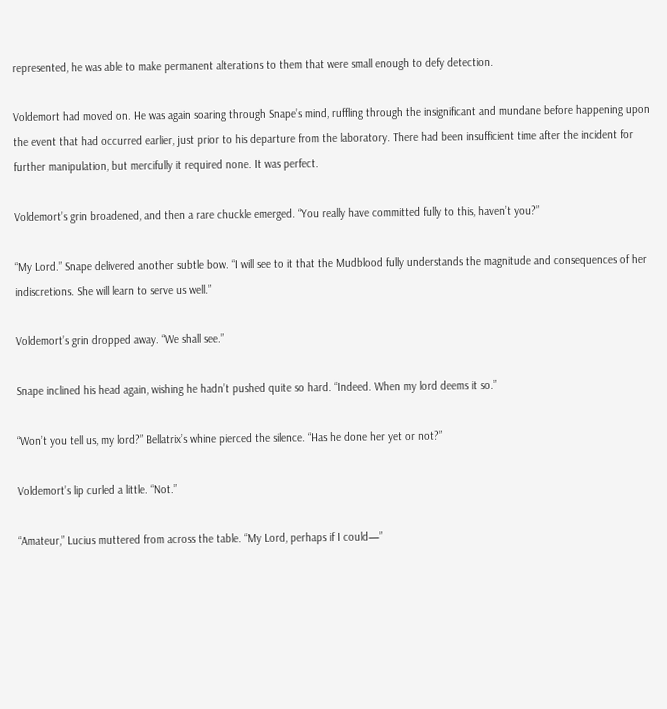represented, he was able to make permanent alterations to them that were small enough to defy detection.

Voldemort had moved on. He was again soaring through Snape’s mind, ruffling through the insignificant and mundane before happening upon the event that had occurred earlier, just prior to his departure from the laboratory. There had been insufficient time after the incident for further manipulation, but mercifully it required none. It was perfect.

Voldemort’s grin broadened, and then a rare chuckle emerged. “You really have committed fully to this, haven’t you?”

“My Lord.” Snape delivered another subtle bow. “I will see to it that the Mudblood fully understands the magnitude and consequences of her indiscretions. She will learn to serve us well.”

Voldemort’s grin dropped away. “We shall see.”

Snape inclined his head again, wishing he hadn’t pushed quite so hard. “Indeed. When my lord deems it so.”

“Won’t you tell us, my lord?” Bellatrix’s whine pierced the silence. “Has he done her yet or not?”

Voldemort’s lip curled a little. “Not.”

“Amateur,” Lucius muttered from across the table. “My Lord, perhaps if I could—”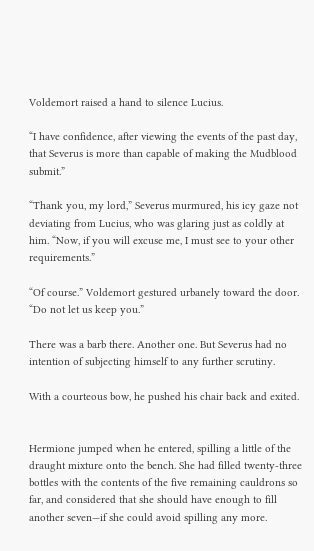Voldemort raised a hand to silence Lucius.

“I have confidence, after viewing the events of the past day, that Severus is more than capable of making the Mudblood submit.”

“Thank you, my lord,” Severus murmured, his icy gaze not deviating from Lucius, who was glaring just as coldly at him. “Now, if you will excuse me, I must see to your other requirements.”

“Of course.” Voldemort gestured urbanely toward the door. “Do not let us keep you.”

There was a barb there. Another one. But Severus had no intention of subjecting himself to any further scrutiny.

With a courteous bow, he pushed his chair back and exited.


Hermione jumped when he entered, spilling a little of the draught mixture onto the bench. She had filled twenty-three bottles with the contents of the five remaining cauldrons so far, and considered that she should have enough to fill another seven—if she could avoid spilling any more.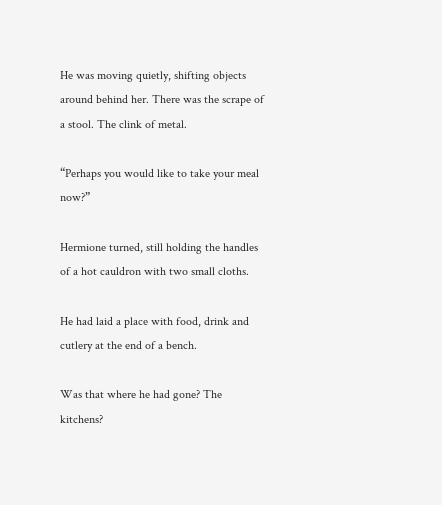He was moving quietly, shifting objects around behind her. There was the scrape of a stool. The clink of metal.

“Perhaps you would like to take your meal now?”

Hermione turned, still holding the handles of a hot cauldron with two small cloths.

He had laid a place with food, drink and cutlery at the end of a bench.

Was that where he had gone? The kitchens?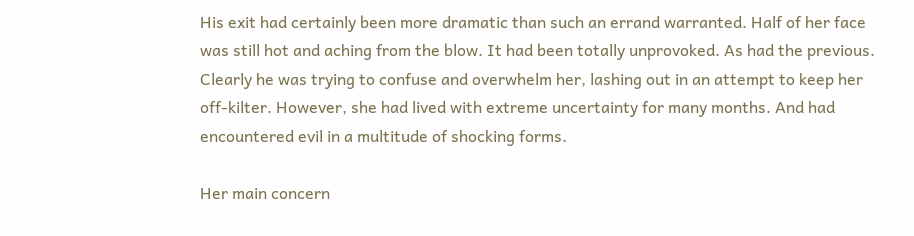His exit had certainly been more dramatic than such an errand warranted. Half of her face was still hot and aching from the blow. It had been totally unprovoked. As had the previous. Clearly he was trying to confuse and overwhelm her, lashing out in an attempt to keep her off-kilter. However, she had lived with extreme uncertainty for many months. And had encountered evil in a multitude of shocking forms.

Her main concern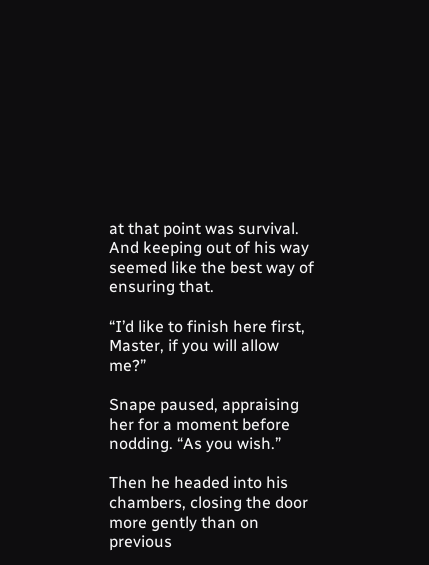at that point was survival. And keeping out of his way seemed like the best way of ensuring that.

“I’d like to finish here first, Master, if you will allow me?”

Snape paused, appraising her for a moment before nodding. “As you wish.”

Then he headed into his chambers, closing the door more gently than on previous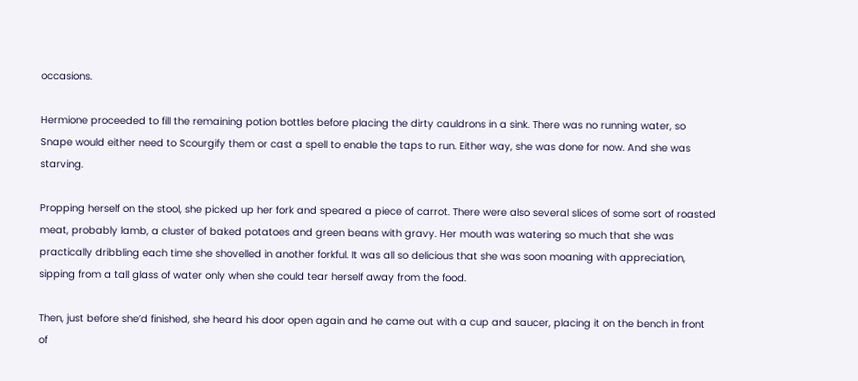occasions.

Hermione proceeded to fill the remaining potion bottles before placing the dirty cauldrons in a sink. There was no running water, so Snape would either need to Scourgify them or cast a spell to enable the taps to run. Either way, she was done for now. And she was starving.

Propping herself on the stool, she picked up her fork and speared a piece of carrot. There were also several slices of some sort of roasted meat, probably lamb, a cluster of baked potatoes and green beans with gravy. Her mouth was watering so much that she was practically dribbling each time she shovelled in another forkful. It was all so delicious that she was soon moaning with appreciation, sipping from a tall glass of water only when she could tear herself away from the food.

Then, just before she’d finished, she heard his door open again and he came out with a cup and saucer, placing it on the bench in front of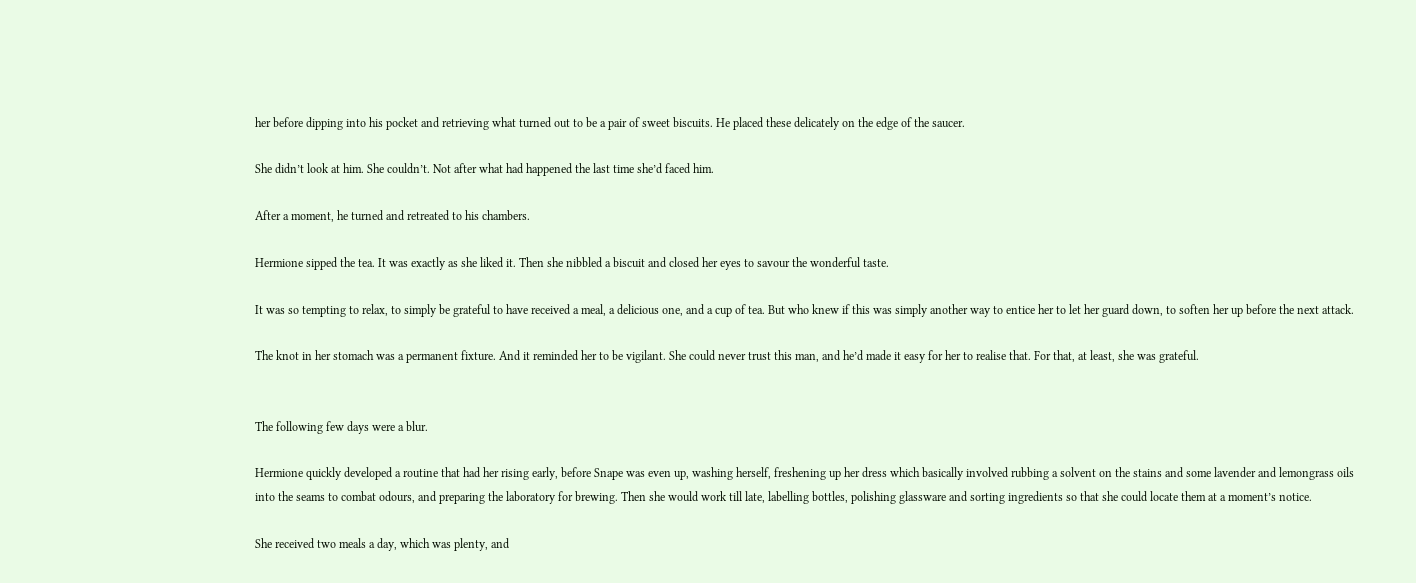her before dipping into his pocket and retrieving what turned out to be a pair of sweet biscuits. He placed these delicately on the edge of the saucer.

She didn’t look at him. She couldn’t. Not after what had happened the last time she’d faced him.

After a moment, he turned and retreated to his chambers.

Hermione sipped the tea. It was exactly as she liked it. Then she nibbled a biscuit and closed her eyes to savour the wonderful taste.

It was so tempting to relax, to simply be grateful to have received a meal, a delicious one, and a cup of tea. But who knew if this was simply another way to entice her to let her guard down, to soften her up before the next attack.

The knot in her stomach was a permanent fixture. And it reminded her to be vigilant. She could never trust this man, and he’d made it easy for her to realise that. For that, at least, she was grateful.


The following few days were a blur.

Hermione quickly developed a routine that had her rising early, before Snape was even up, washing herself, freshening up her dress which basically involved rubbing a solvent on the stains and some lavender and lemongrass oils into the seams to combat odours, and preparing the laboratory for brewing. Then she would work till late, labelling bottles, polishing glassware and sorting ingredients so that she could locate them at a moment’s notice.

She received two meals a day, which was plenty, and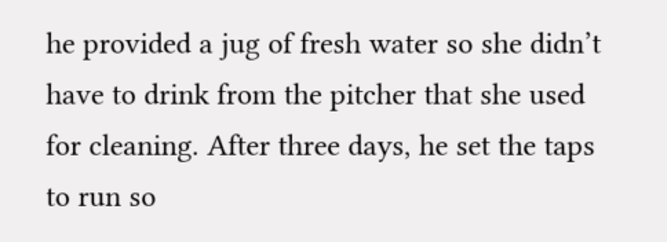he provided a jug of fresh water so she didn’t have to drink from the pitcher that she used for cleaning. After three days, he set the taps to run so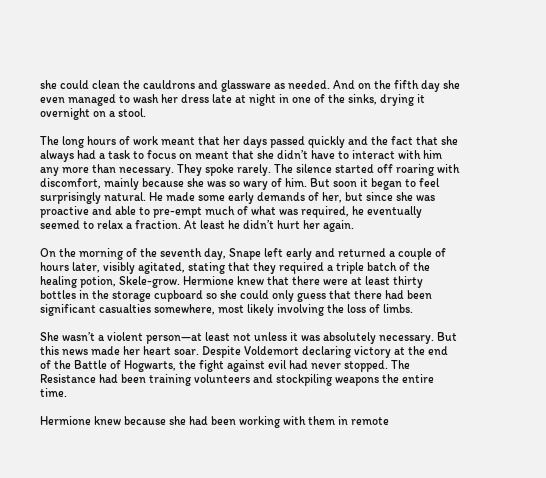she could clean the cauldrons and glassware as needed. And on the fifth day she even managed to wash her dress late at night in one of the sinks, drying it overnight on a stool.

The long hours of work meant that her days passed quickly and the fact that she always had a task to focus on meant that she didn’t have to interact with him any more than necessary. They spoke rarely. The silence started off roaring with discomfort, mainly because she was so wary of him. But soon it began to feel surprisingly natural. He made some early demands of her, but since she was proactive and able to pre-empt much of what was required, he eventually seemed to relax a fraction. At least he didn’t hurt her again.

On the morning of the seventh day, Snape left early and returned a couple of hours later, visibly agitated, stating that they required a triple batch of the healing potion, Skele-grow. Hermione knew that there were at least thirty bottles in the storage cupboard so she could only guess that there had been significant casualties somewhere, most likely involving the loss of limbs.

She wasn’t a violent person—at least not unless it was absolutely necessary. But this news made her heart soar. Despite Voldemort declaring victory at the end of the Battle of Hogwarts, the fight against evil had never stopped. The Resistance had been training volunteers and stockpiling weapons the entire time.

Hermione knew because she had been working with them in remote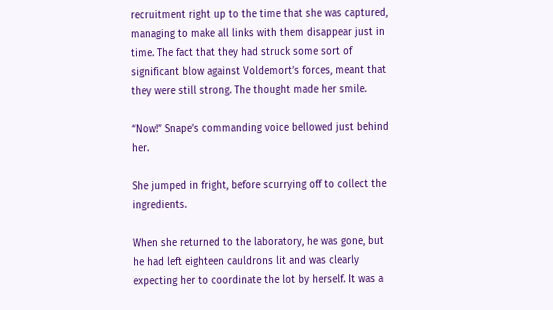recruitment right up to the time that she was captured, managing to make all links with them disappear just in time. The fact that they had struck some sort of significant blow against Voldemort’s forces, meant that they were still strong. The thought made her smile.

“Now!” Snape’s commanding voice bellowed just behind her.

She jumped in fright, before scurrying off to collect the ingredients.

When she returned to the laboratory, he was gone, but he had left eighteen cauldrons lit and was clearly expecting her to coordinate the lot by herself. It was a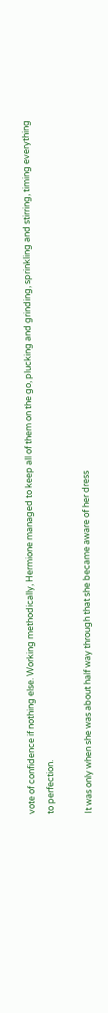vote of confidence if nothing else. Working methodically, Hermione managed to keep all of them on the go, plucking and grinding, sprinkling and stirring, timing everything to perfection.

It was only when she was about half way through that she became aware of her dress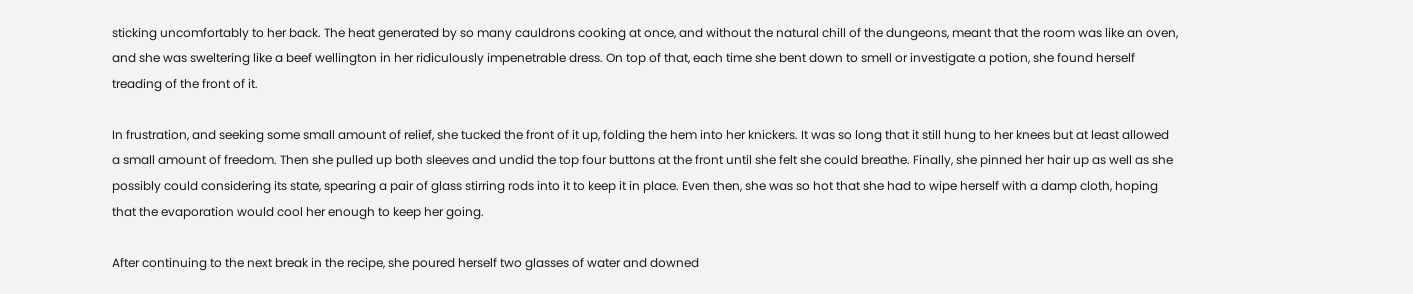sticking uncomfortably to her back. The heat generated by so many cauldrons cooking at once, and without the natural chill of the dungeons, meant that the room was like an oven, and she was sweltering like a beef wellington in her ridiculously impenetrable dress. On top of that, each time she bent down to smell or investigate a potion, she found herself treading of the front of it.

In frustration, and seeking some small amount of relief, she tucked the front of it up, folding the hem into her knickers. It was so long that it still hung to her knees but at least allowed a small amount of freedom. Then she pulled up both sleeves and undid the top four buttons at the front until she felt she could breathe. Finally, she pinned her hair up as well as she possibly could considering its state, spearing a pair of glass stirring rods into it to keep it in place. Even then, she was so hot that she had to wipe herself with a damp cloth, hoping that the evaporation would cool her enough to keep her going.

After continuing to the next break in the recipe, she poured herself two glasses of water and downed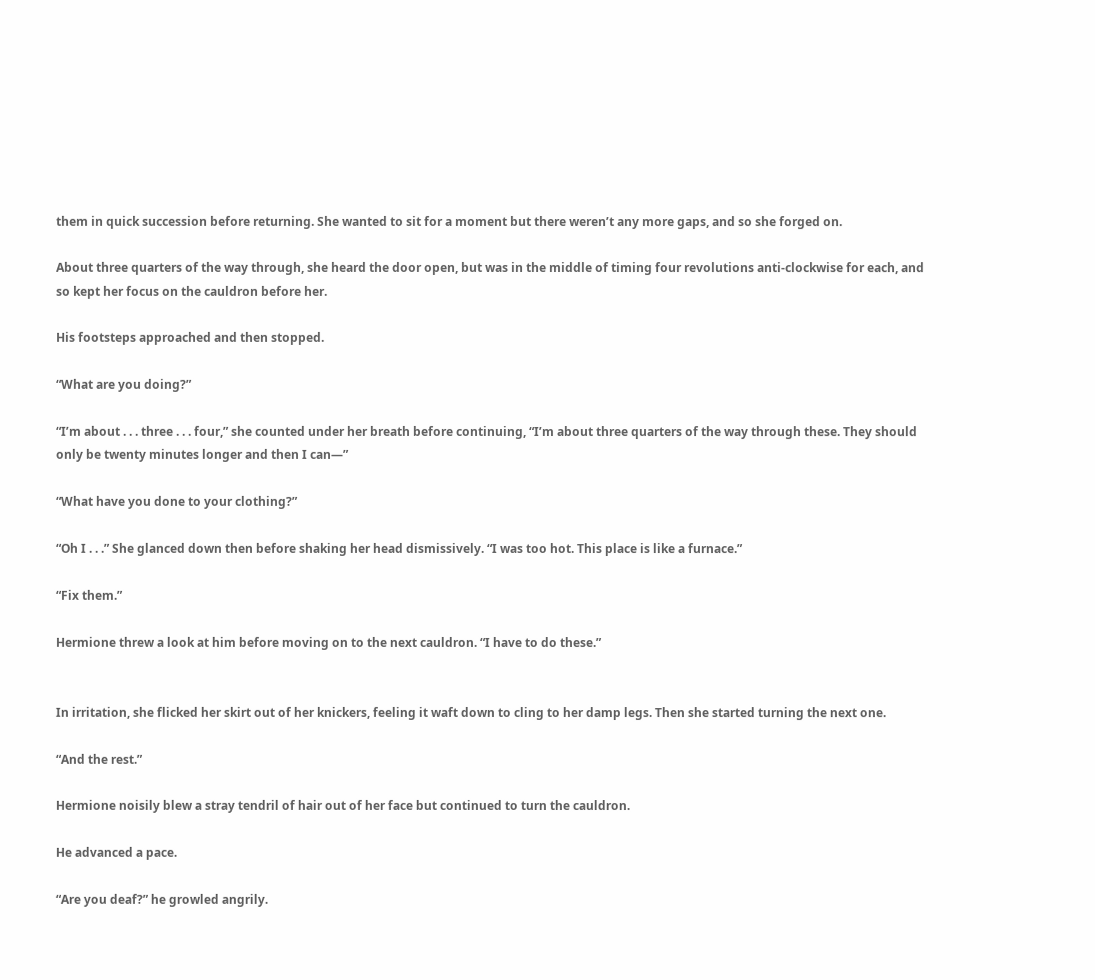them in quick succession before returning. She wanted to sit for a moment but there weren’t any more gaps, and so she forged on.

About three quarters of the way through, she heard the door open, but was in the middle of timing four revolutions anti-clockwise for each, and so kept her focus on the cauldron before her.

His footsteps approached and then stopped.

“What are you doing?”

“I’m about . . . three . . . four,” she counted under her breath before continuing, “I’m about three quarters of the way through these. They should only be twenty minutes longer and then I can—”

“What have you done to your clothing?”

“Oh I . . .” She glanced down then before shaking her head dismissively. “I was too hot. This place is like a furnace.”

“Fix them.”

Hermione threw a look at him before moving on to the next cauldron. “I have to do these.”


In irritation, she flicked her skirt out of her knickers, feeling it waft down to cling to her damp legs. Then she started turning the next one.

“And the rest.”

Hermione noisily blew a stray tendril of hair out of her face but continued to turn the cauldron.

He advanced a pace.

“Are you deaf?” he growled angrily.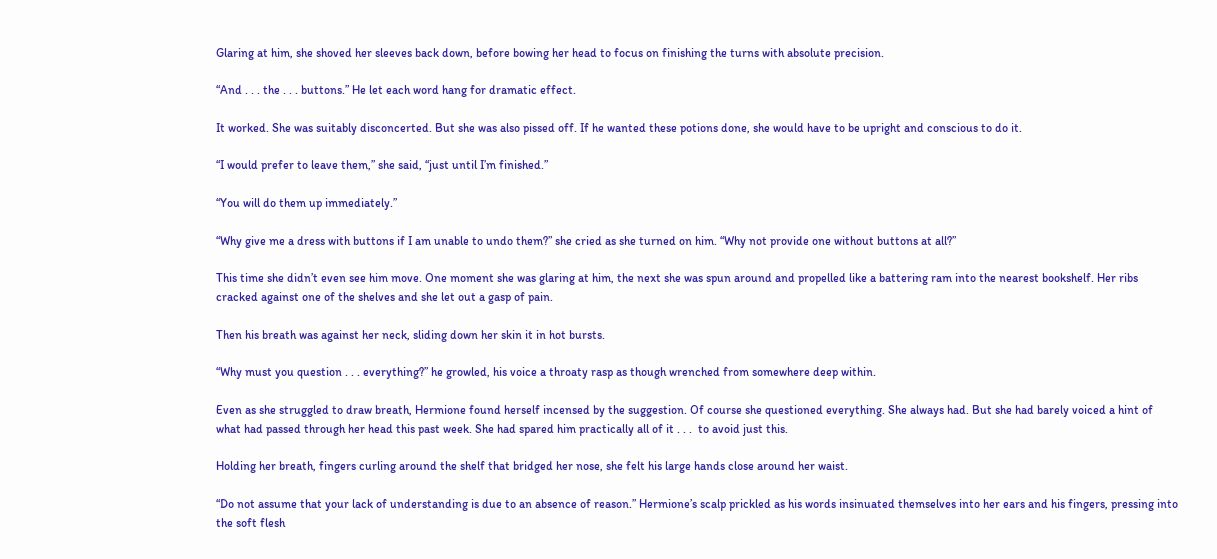Glaring at him, she shoved her sleeves back down, before bowing her head to focus on finishing the turns with absolute precision.

“And . . . the . . . buttons.” He let each word hang for dramatic effect.

It worked. She was suitably disconcerted. But she was also pissed off. If he wanted these potions done, she would have to be upright and conscious to do it.

“I would prefer to leave them,” she said, “just until I’m finished.”

“You will do them up immediately.”

“Why give me a dress with buttons if I am unable to undo them?” she cried as she turned on him. “Why not provide one without buttons at all?”

This time she didn’t even see him move. One moment she was glaring at him, the next she was spun around and propelled like a battering ram into the nearest bookshelf. Her ribs cracked against one of the shelves and she let out a gasp of pain.

Then his breath was against her neck, sliding down her skin it in hot bursts.

“Why must you question . . . everything?” he growled, his voice a throaty rasp as though wrenched from somewhere deep within.

Even as she struggled to draw breath, Hermione found herself incensed by the suggestion. Of course she questioned everything. She always had. But she had barely voiced a hint of what had passed through her head this past week. She had spared him practically all of it . . .  to avoid just this.

Holding her breath, fingers curling around the shelf that bridged her nose, she felt his large hands close around her waist.

“Do not assume that your lack of understanding is due to an absence of reason.” Hermione’s scalp prickled as his words insinuated themselves into her ears and his fingers, pressing into the soft flesh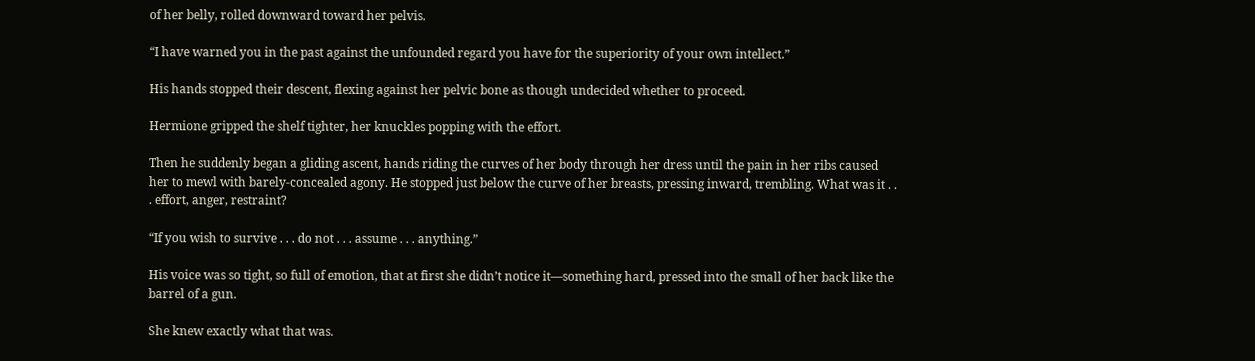of her belly, rolled downward toward her pelvis.

“I have warned you in the past against the unfounded regard you have for the superiority of your own intellect.”

His hands stopped their descent, flexing against her pelvic bone as though undecided whether to proceed.

Hermione gripped the shelf tighter, her knuckles popping with the effort.

Then he suddenly began a gliding ascent, hands riding the curves of her body through her dress until the pain in her ribs caused her to mewl with barely-concealed agony. He stopped just below the curve of her breasts, pressing inward, trembling. What was it . . . effort, anger, restraint?

“If you wish to survive . . . do not . . . assume . . . anything.”

His voice was so tight, so full of emotion, that at first she didn’t notice it—something hard, pressed into the small of her back like the barrel of a gun.

She knew exactly what that was.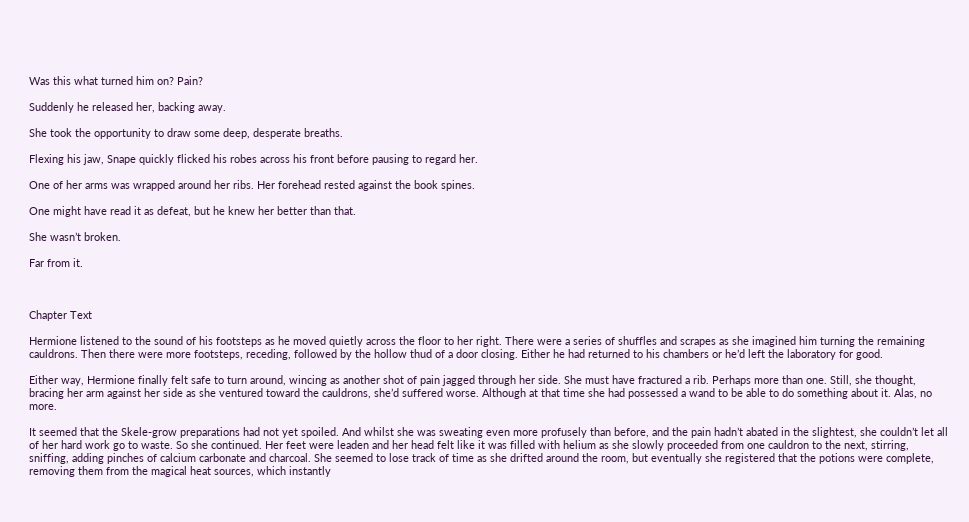Was this what turned him on? Pain?

Suddenly he released her, backing away.

She took the opportunity to draw some deep, desperate breaths.

Flexing his jaw, Snape quickly flicked his robes across his front before pausing to regard her.

One of her arms was wrapped around her ribs. Her forehead rested against the book spines.

One might have read it as defeat, but he knew her better than that.

She wasn’t broken.

Far from it.



Chapter Text

Hermione listened to the sound of his footsteps as he moved quietly across the floor to her right. There were a series of shuffles and scrapes as she imagined him turning the remaining cauldrons. Then there were more footsteps, receding, followed by the hollow thud of a door closing. Either he had returned to his chambers or he’d left the laboratory for good.

Either way, Hermione finally felt safe to turn around, wincing as another shot of pain jagged through her side. She must have fractured a rib. Perhaps more than one. Still, she thought, bracing her arm against her side as she ventured toward the cauldrons, she’d suffered worse. Although at that time she had possessed a wand to be able to do something about it. Alas, no more.

It seemed that the Skele-grow preparations had not yet spoiled. And whilst she was sweating even more profusely than before, and the pain hadn’t abated in the slightest, she couldn’t let all of her hard work go to waste. So she continued. Her feet were leaden and her head felt like it was filled with helium as she slowly proceeded from one cauldron to the next, stirring, sniffing, adding pinches of calcium carbonate and charcoal. She seemed to lose track of time as she drifted around the room, but eventually she registered that the potions were complete, removing them from the magical heat sources, which instantly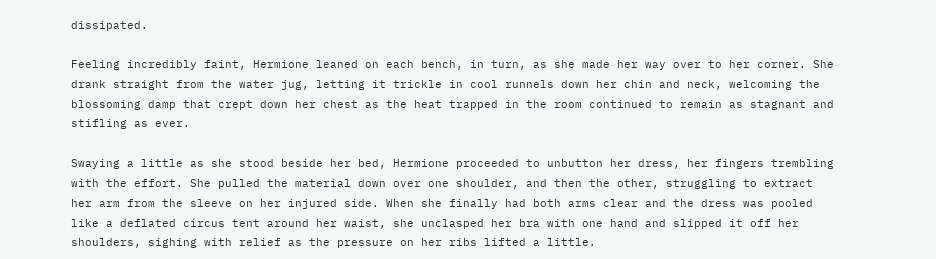dissipated.

Feeling incredibly faint, Hermione leaned on each bench, in turn, as she made her way over to her corner. She drank straight from the water jug, letting it trickle in cool runnels down her chin and neck, welcoming the blossoming damp that crept down her chest as the heat trapped in the room continued to remain as stagnant and stifling as ever.

Swaying a little as she stood beside her bed, Hermione proceeded to unbutton her dress, her fingers trembling with the effort. She pulled the material down over one shoulder, and then the other, struggling to extract her arm from the sleeve on her injured side. When she finally had both arms clear and the dress was pooled like a deflated circus tent around her waist, she unclasped her bra with one hand and slipped it off her shoulders, sighing with relief as the pressure on her ribs lifted a little.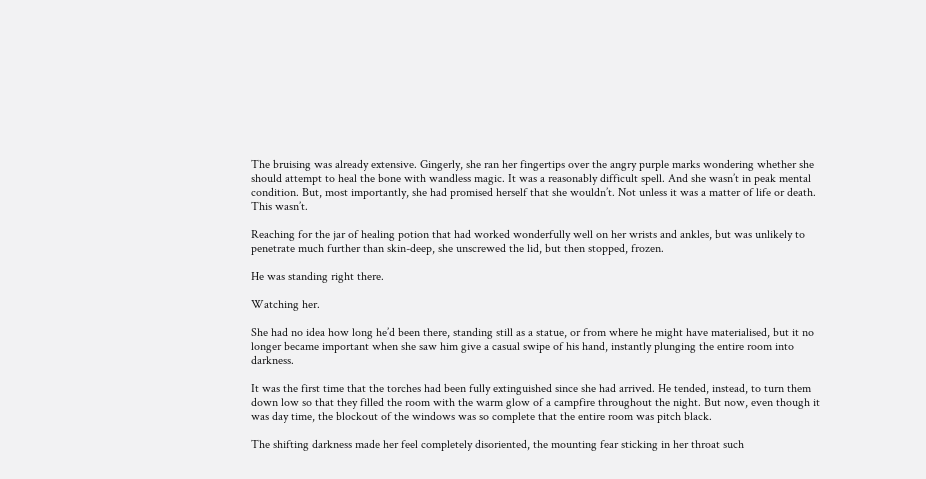The bruising was already extensive. Gingerly, she ran her fingertips over the angry purple marks wondering whether she should attempt to heal the bone with wandless magic. It was a reasonably difficult spell. And she wasn’t in peak mental condition. But, most importantly, she had promised herself that she wouldn’t. Not unless it was a matter of life or death. This wasn’t.

Reaching for the jar of healing potion that had worked wonderfully well on her wrists and ankles, but was unlikely to penetrate much further than skin-deep, she unscrewed the lid, but then stopped, frozen.

He was standing right there.

Watching her.

She had no idea how long he’d been there, standing still as a statue, or from where he might have materialised, but it no longer became important when she saw him give a casual swipe of his hand, instantly plunging the entire room into darkness.

It was the first time that the torches had been fully extinguished since she had arrived. He tended, instead, to turn them down low so that they filled the room with the warm glow of a campfire throughout the night. But now, even though it was day time, the blockout of the windows was so complete that the entire room was pitch black.

The shifting darkness made her feel completely disoriented, the mounting fear sticking in her throat such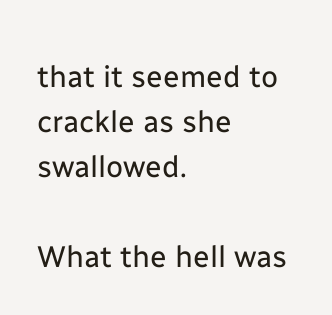that it seemed to crackle as she swallowed.

What the hell was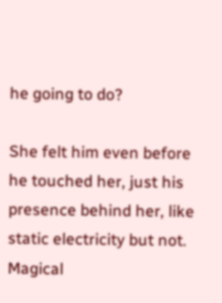he going to do?

She felt him even before he touched her, just his presence behind her, like static electricity but not. Magical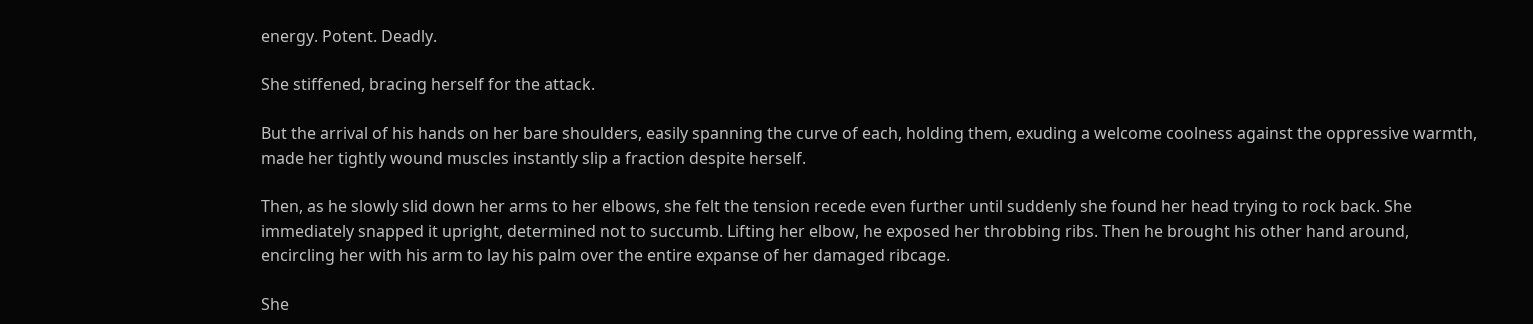energy. Potent. Deadly.

She stiffened, bracing herself for the attack.

But the arrival of his hands on her bare shoulders, easily spanning the curve of each, holding them, exuding a welcome coolness against the oppressive warmth, made her tightly wound muscles instantly slip a fraction despite herself.

Then, as he slowly slid down her arms to her elbows, she felt the tension recede even further until suddenly she found her head trying to rock back. She immediately snapped it upright, determined not to succumb. Lifting her elbow, he exposed her throbbing ribs. Then he brought his other hand around, encircling her with his arm to lay his palm over the entire expanse of her damaged ribcage.

She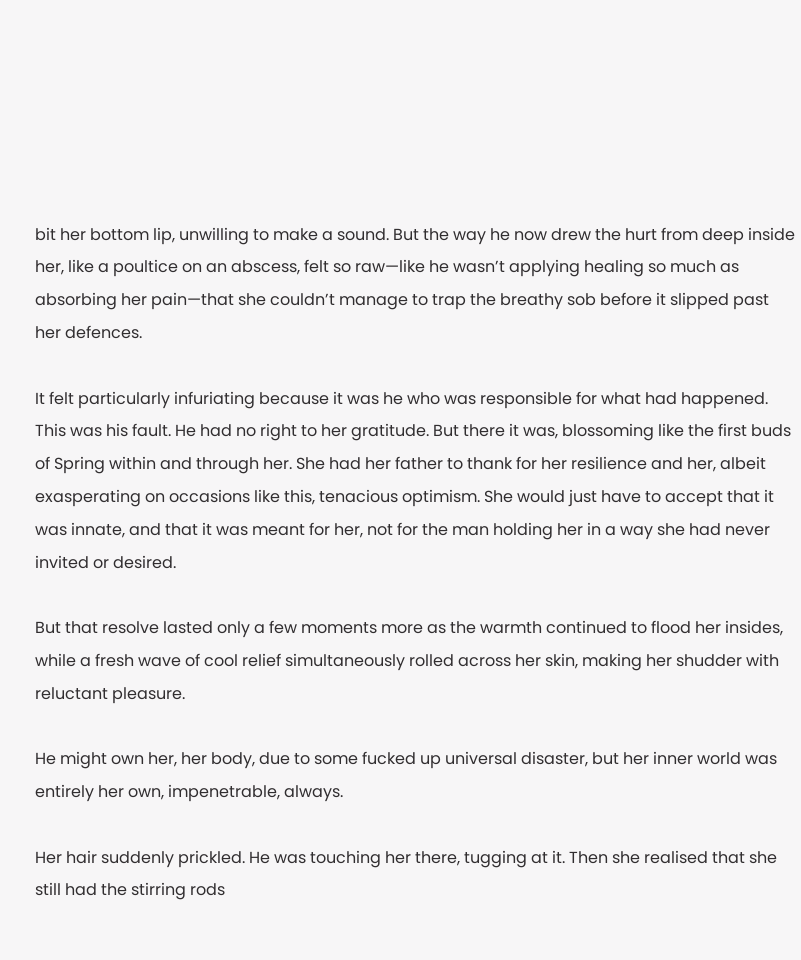bit her bottom lip, unwilling to make a sound. But the way he now drew the hurt from deep inside her, like a poultice on an abscess, felt so raw—like he wasn’t applying healing so much as absorbing her pain—that she couldn’t manage to trap the breathy sob before it slipped past her defences.

It felt particularly infuriating because it was he who was responsible for what had happened. This was his fault. He had no right to her gratitude. But there it was, blossoming like the first buds of Spring within and through her. She had her father to thank for her resilience and her, albeit exasperating on occasions like this, tenacious optimism. She would just have to accept that it was innate, and that it was meant for her, not for the man holding her in a way she had never invited or desired.

But that resolve lasted only a few moments more as the warmth continued to flood her insides, while a fresh wave of cool relief simultaneously rolled across her skin, making her shudder with reluctant pleasure.

He might own her, her body, due to some fucked up universal disaster, but her inner world was entirely her own, impenetrable, always.

Her hair suddenly prickled. He was touching her there, tugging at it. Then she realised that she still had the stirring rods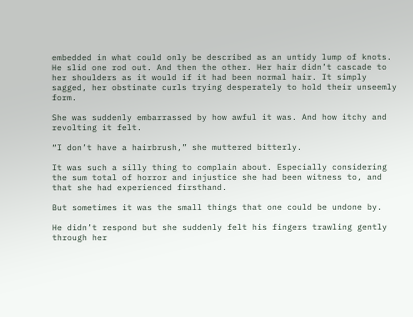embedded in what could only be described as an untidy lump of knots. He slid one rod out. And then the other. Her hair didn’t cascade to her shoulders as it would if it had been normal hair. It simply sagged, her obstinate curls trying desperately to hold their unseemly form.

She was suddenly embarrassed by how awful it was. And how itchy and revolting it felt.

“I don’t have a hairbrush,” she muttered bitterly.

It was such a silly thing to complain about. Especially considering the sum total of horror and injustice she had been witness to, and that she had experienced firsthand.

But sometimes it was the small things that one could be undone by.

He didn’t respond but she suddenly felt his fingers trawling gently through her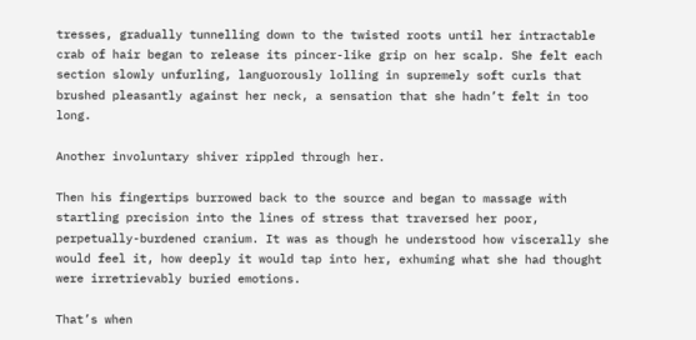tresses, gradually tunnelling down to the twisted roots until her intractable crab of hair began to release its pincer-like grip on her scalp. She felt each section slowly unfurling, languorously lolling in supremely soft curls that brushed pleasantly against her neck, a sensation that she hadn’t felt in too long.

Another involuntary shiver rippled through her.

Then his fingertips burrowed back to the source and began to massage with startling precision into the lines of stress that traversed her poor, perpetually-burdened cranium. It was as though he understood how viscerally she would feel it, how deeply it would tap into her, exhuming what she had thought were irretrievably buried emotions.

That’s when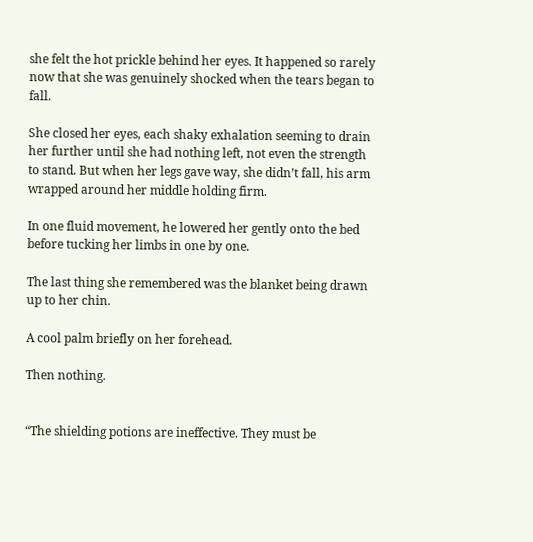she felt the hot prickle behind her eyes. It happened so rarely now that she was genuinely shocked when the tears began to fall.

She closed her eyes, each shaky exhalation seeming to drain her further until she had nothing left, not even the strength to stand. But when her legs gave way, she didn’t fall, his arm wrapped around her middle holding firm.

In one fluid movement, he lowered her gently onto the bed before tucking her limbs in one by one.

The last thing she remembered was the blanket being drawn up to her chin.

A cool palm briefly on her forehead.

Then nothing.


“The shielding potions are ineffective. They must be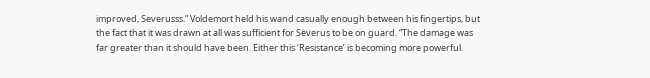improved, Severusss.” Voldemort held his wand casually enough between his fingertips, but the fact that it was drawn at all was sufficient for Severus to be on guard. “The damage was far greater than it should have been. Either this ‘Resistance’ is becoming more powerful.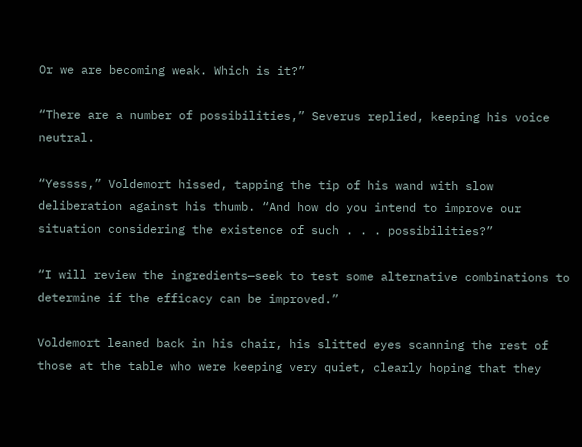Or we are becoming weak. Which is it?”

“There are a number of possibilities,” Severus replied, keeping his voice neutral.

“Yessss,” Voldemort hissed, tapping the tip of his wand with slow deliberation against his thumb. “And how do you intend to improve our situation considering the existence of such . . . possibilities?”

“I will review the ingredients—seek to test some alternative combinations to determine if the efficacy can be improved.”

Voldemort leaned back in his chair, his slitted eyes scanning the rest of those at the table who were keeping very quiet, clearly hoping that they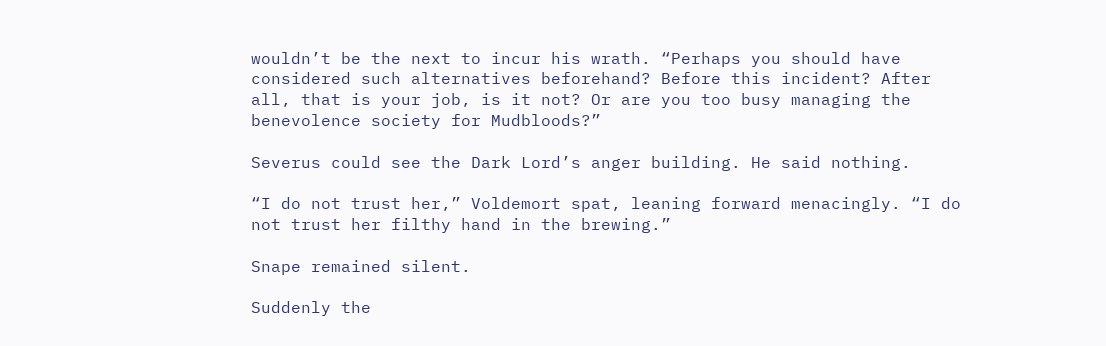wouldn’t be the next to incur his wrath. “Perhaps you should have considered such alternatives beforehand? Before this incident? After all, that is your job, is it not? Or are you too busy managing the benevolence society for Mudbloods?”

Severus could see the Dark Lord’s anger building. He said nothing.

“I do not trust her,” Voldemort spat, leaning forward menacingly. “I do not trust her filthy hand in the brewing.”

Snape remained silent.

Suddenly the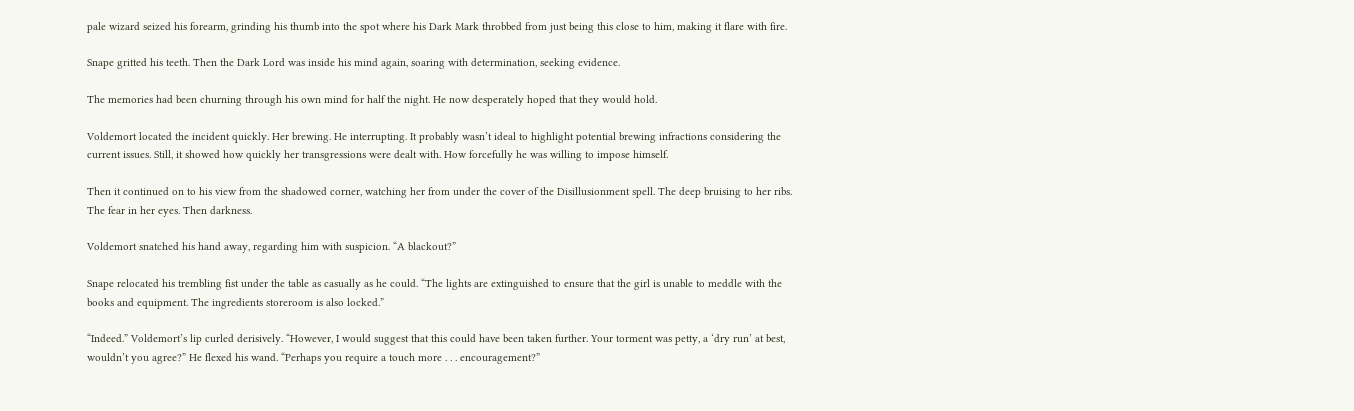pale wizard seized his forearm, grinding his thumb into the spot where his Dark Mark throbbed from just being this close to him, making it flare with fire.

Snape gritted his teeth. Then the Dark Lord was inside his mind again, soaring with determination, seeking evidence.

The memories had been churning through his own mind for half the night. He now desperately hoped that they would hold.

Voldemort located the incident quickly. Her brewing. He interrupting. It probably wasn’t ideal to highlight potential brewing infractions considering the current issues. Still, it showed how quickly her transgressions were dealt with. How forcefully he was willing to impose himself.

Then it continued on to his view from the shadowed corner, watching her from under the cover of the Disillusionment spell. The deep bruising to her ribs. The fear in her eyes. Then darkness.

Voldemort snatched his hand away, regarding him with suspicion. “A blackout?”

Snape relocated his trembling fist under the table as casually as he could. “The lights are extinguished to ensure that the girl is unable to meddle with the books and equipment. The ingredients storeroom is also locked.”

“Indeed.” Voldemort’s lip curled derisively. “However, I would suggest that this could have been taken further. Your torment was petty, a ‘dry run’ at best, wouldn’t you agree?” He flexed his wand. “Perhaps you require a touch more . . . encouragement?”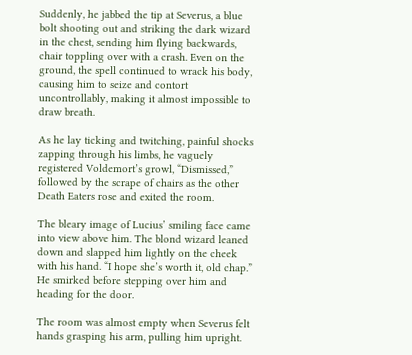Suddenly, he jabbed the tip at Severus, a blue bolt shooting out and striking the dark wizard in the chest, sending him flying backwards, chair toppling over with a crash. Even on the ground, the spell continued to wrack his body, causing him to seize and contort uncontrollably, making it almost impossible to draw breath.

As he lay ticking and twitching, painful shocks zapping through his limbs, he vaguely registered Voldemort’s growl, “Dismissed,” followed by the scrape of chairs as the other Death Eaters rose and exited the room.

The bleary image of Lucius’ smiling face came into view above him. The blond wizard leaned down and slapped him lightly on the cheek with his hand. “I hope she’s worth it, old chap.” He smirked before stepping over him and heading for the door.

The room was almost empty when Severus felt hands grasping his arm, pulling him upright.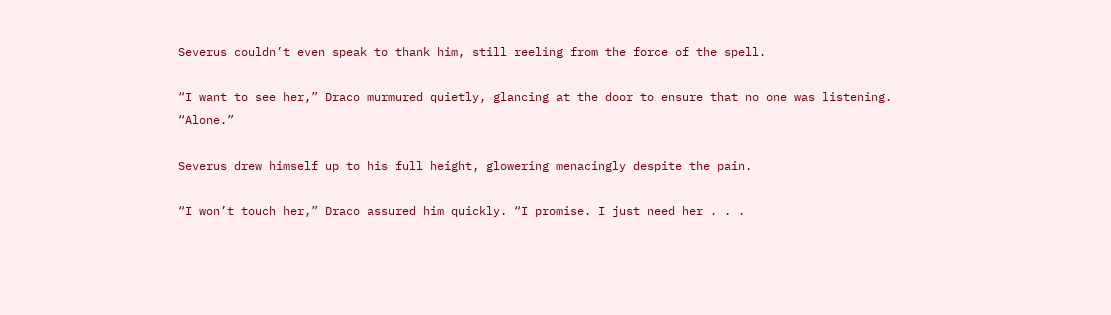Severus couldn’t even speak to thank him, still reeling from the force of the spell.

“I want to see her,” Draco murmured quietly, glancing at the door to ensure that no one was listening. “Alone.”

Severus drew himself up to his full height, glowering menacingly despite the pain.

“I won’t touch her,” Draco assured him quickly. “I promise. I just need her . . .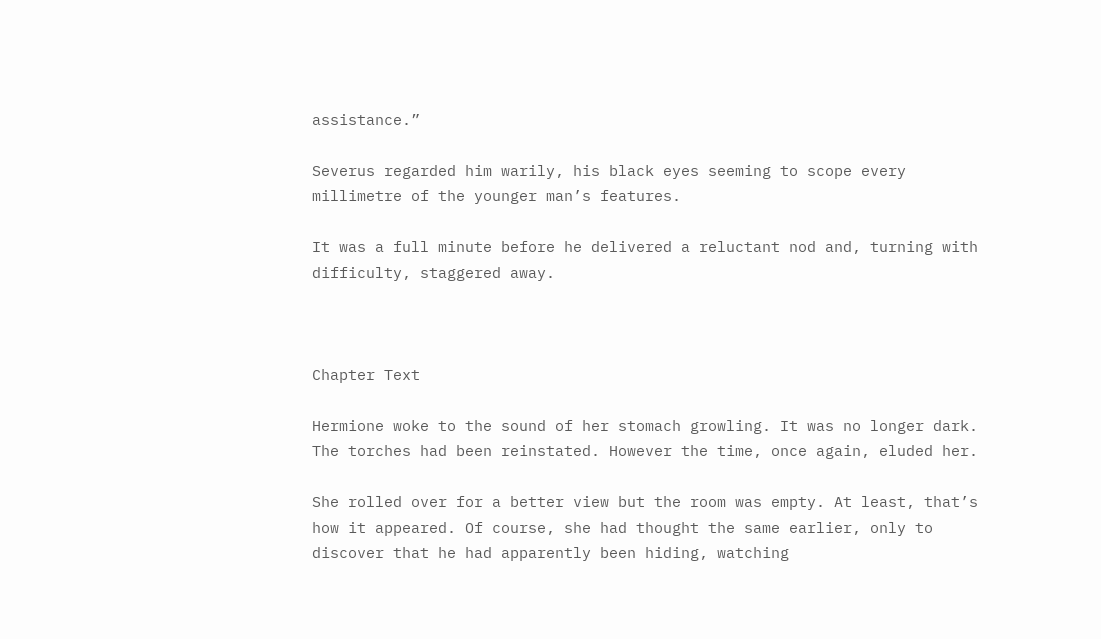assistance.”

Severus regarded him warily, his black eyes seeming to scope every millimetre of the younger man’s features.

It was a full minute before he delivered a reluctant nod and, turning with difficulty, staggered away.



Chapter Text

Hermione woke to the sound of her stomach growling. It was no longer dark. The torches had been reinstated. However the time, once again, eluded her.

She rolled over for a better view but the room was empty. At least, that’s how it appeared. Of course, she had thought the same earlier, only to discover that he had apparently been hiding, watching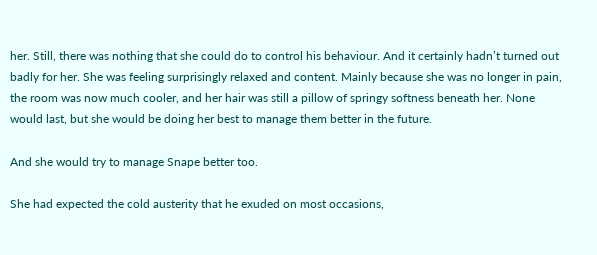her. Still, there was nothing that she could do to control his behaviour. And it certainly hadn’t turned out badly for her. She was feeling surprisingly relaxed and content. Mainly because she was no longer in pain, the room was now much cooler, and her hair was still a pillow of springy softness beneath her. None would last, but she would be doing her best to manage them better in the future.

And she would try to manage Snape better too.

She had expected the cold austerity that he exuded on most occasions,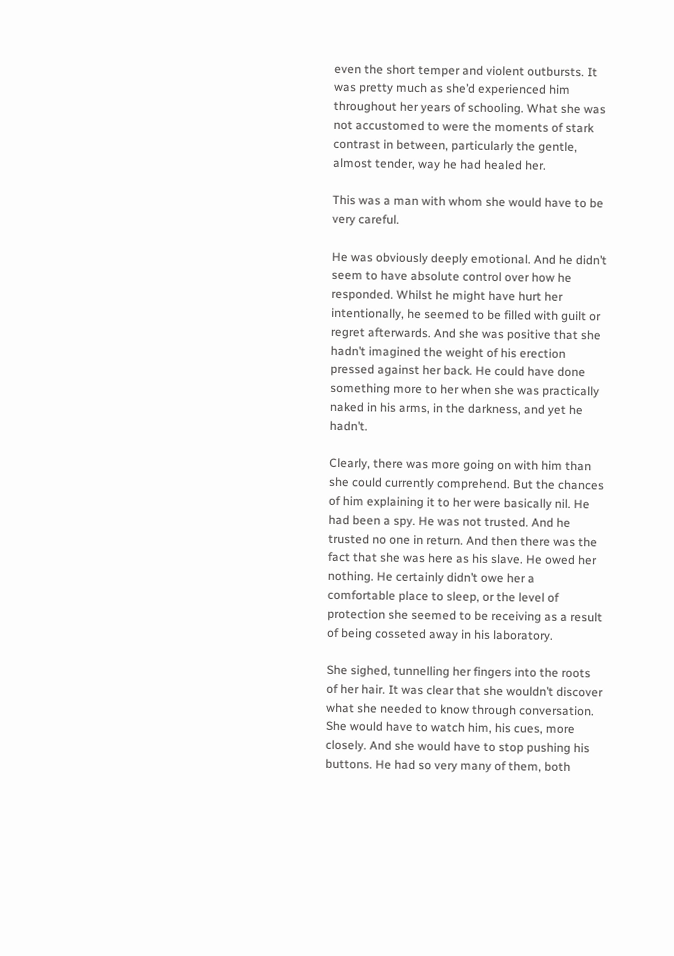even the short temper and violent outbursts. It was pretty much as she’d experienced him throughout her years of schooling. What she was not accustomed to were the moments of stark contrast in between, particularly the gentle, almost tender, way he had healed her.

This was a man with whom she would have to be very careful.

He was obviously deeply emotional. And he didn’t seem to have absolute control over how he responded. Whilst he might have hurt her intentionally, he seemed to be filled with guilt or regret afterwards. And she was positive that she hadn’t imagined the weight of his erection pressed against her back. He could have done something more to her when she was practically naked in his arms, in the darkness, and yet he hadn’t.

Clearly, there was more going on with him than she could currently comprehend. But the chances of him explaining it to her were basically nil. He had been a spy. He was not trusted. And he trusted no one in return. And then there was the fact that she was here as his slave. He owed her nothing. He certainly didn’t owe her a comfortable place to sleep, or the level of protection she seemed to be receiving as a result of being cosseted away in his laboratory.

She sighed, tunnelling her fingers into the roots of her hair. It was clear that she wouldn’t discover what she needed to know through conversation. She would have to watch him, his cues, more closely. And she would have to stop pushing his buttons. He had so very many of them, both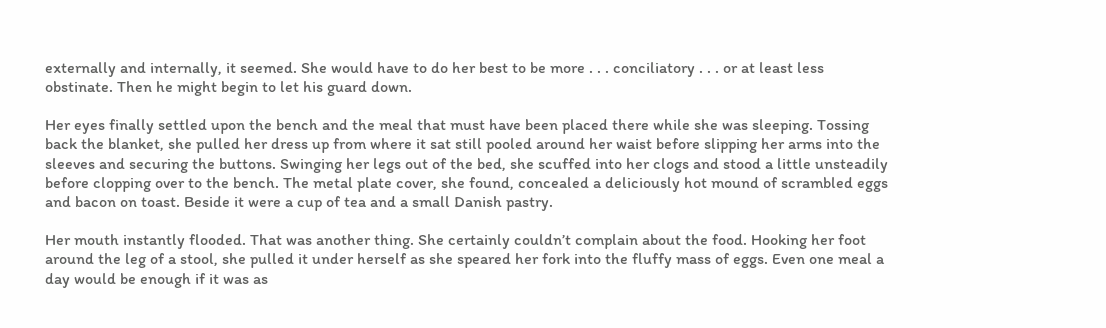externally and internally, it seemed. She would have to do her best to be more . . . conciliatory . . . or at least less obstinate. Then he might begin to let his guard down.

Her eyes finally settled upon the bench and the meal that must have been placed there while she was sleeping. Tossing back the blanket, she pulled her dress up from where it sat still pooled around her waist before slipping her arms into the sleeves and securing the buttons. Swinging her legs out of the bed, she scuffed into her clogs and stood a little unsteadily before clopping over to the bench. The metal plate cover, she found, concealed a deliciously hot mound of scrambled eggs and bacon on toast. Beside it were a cup of tea and a small Danish pastry.

Her mouth instantly flooded. That was another thing. She certainly couldn’t complain about the food. Hooking her foot around the leg of a stool, she pulled it under herself as she speared her fork into the fluffy mass of eggs. Even one meal a day would be enough if it was as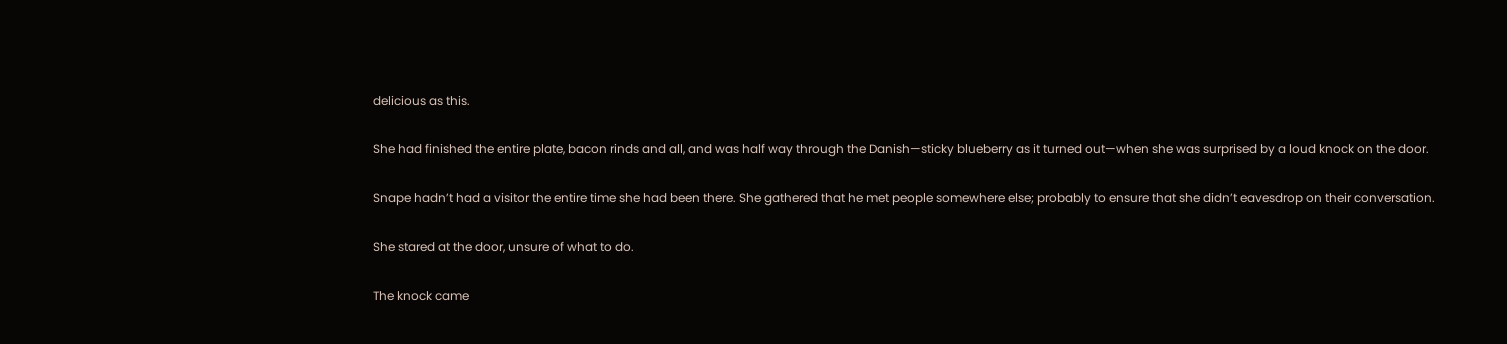delicious as this.

She had finished the entire plate, bacon rinds and all, and was half way through the Danish—sticky blueberry as it turned out—when she was surprised by a loud knock on the door.

Snape hadn’t had a visitor the entire time she had been there. She gathered that he met people somewhere else; probably to ensure that she didn’t eavesdrop on their conversation.

She stared at the door, unsure of what to do.

The knock came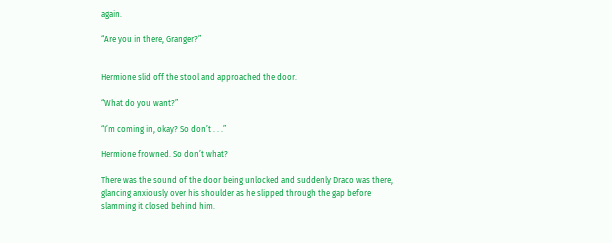again.

“Are you in there, Granger?”


Hermione slid off the stool and approached the door.

“What do you want?”

“I’m coming in, okay? So don’t . . .”

Hermione frowned. So don’t what?

There was the sound of the door being unlocked and suddenly Draco was there, glancing anxiously over his shoulder as he slipped through the gap before slamming it closed behind him.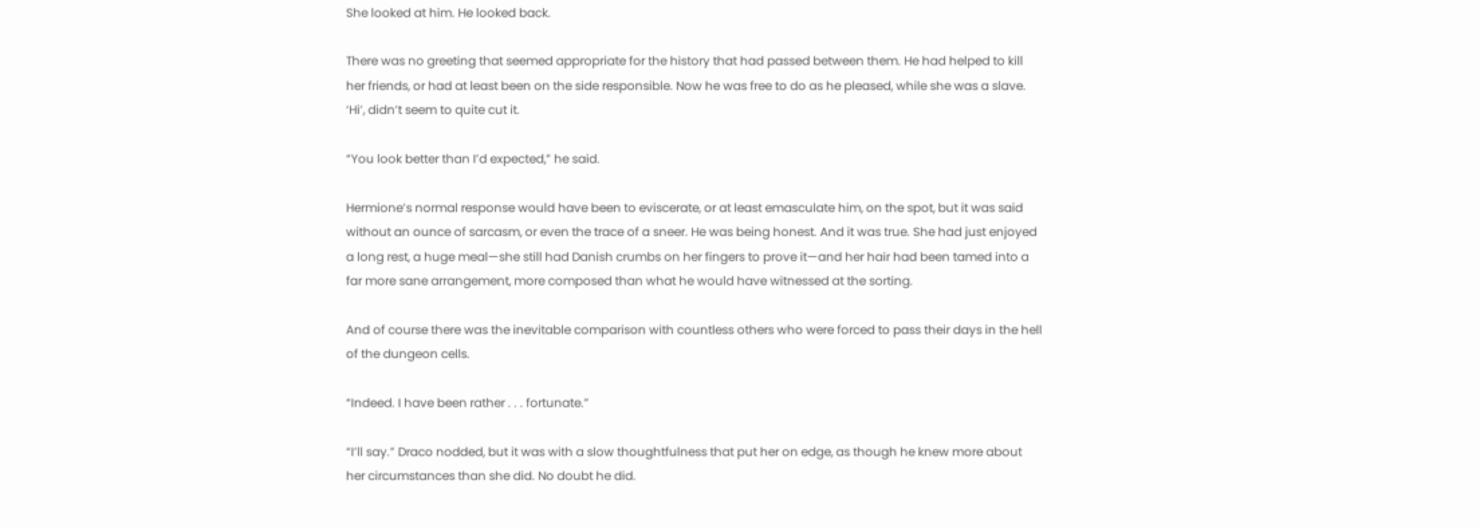She looked at him. He looked back.

There was no greeting that seemed appropriate for the history that had passed between them. He had helped to kill her friends, or had at least been on the side responsible. Now he was free to do as he pleased, while she was a slave. ‘Hi’, didn’t seem to quite cut it.

“You look better than I’d expected,” he said.

Hermione’s normal response would have been to eviscerate, or at least emasculate him, on the spot, but it was said without an ounce of sarcasm, or even the trace of a sneer. He was being honest. And it was true. She had just enjoyed a long rest, a huge meal—she still had Danish crumbs on her fingers to prove it—and her hair had been tamed into a far more sane arrangement, more composed than what he would have witnessed at the sorting.

And of course there was the inevitable comparison with countless others who were forced to pass their days in the hell of the dungeon cells.

“Indeed. I have been rather . . . fortunate.”

“I’ll say.” Draco nodded, but it was with a slow thoughtfulness that put her on edge, as though he knew more about her circumstances than she did. No doubt he did.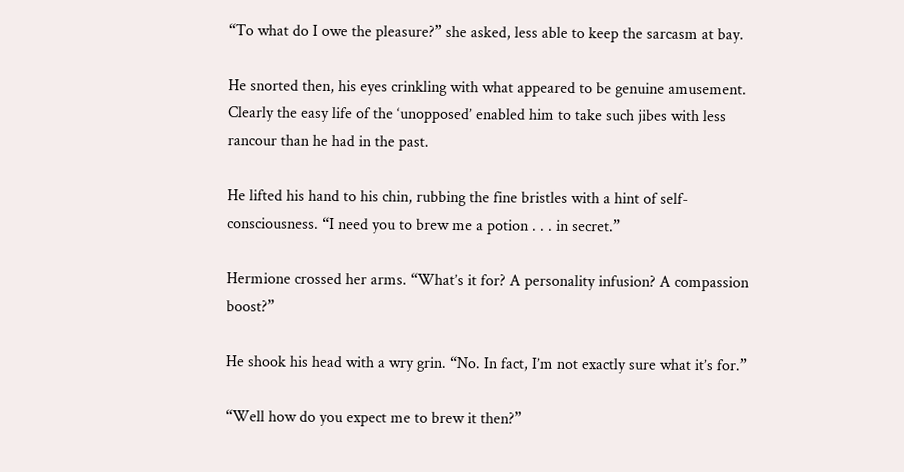“To what do I owe the pleasure?” she asked, less able to keep the sarcasm at bay.

He snorted then, his eyes crinkling with what appeared to be genuine amusement. Clearly the easy life of the ‘unopposed’ enabled him to take such jibes with less rancour than he had in the past.

He lifted his hand to his chin, rubbing the fine bristles with a hint of self-consciousness. “I need you to brew me a potion . . . in secret.”

Hermione crossed her arms. “What’s it for? A personality infusion? A compassion boost?”

He shook his head with a wry grin. “No. In fact, I’m not exactly sure what it’s for.”

“Well how do you expect me to brew it then?”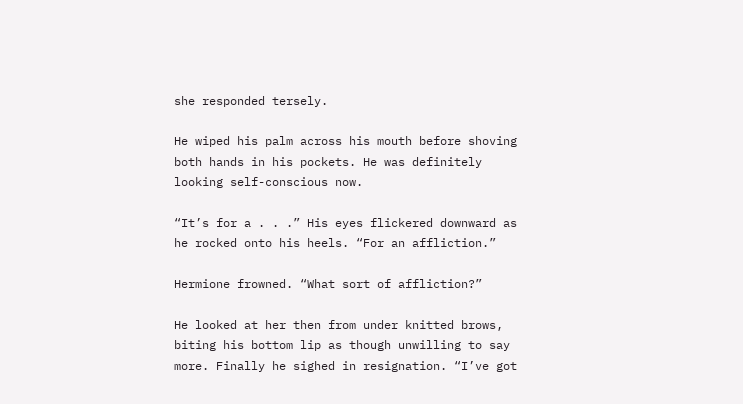she responded tersely.

He wiped his palm across his mouth before shoving both hands in his pockets. He was definitely looking self-conscious now.

“It’s for a . . .” His eyes flickered downward as he rocked onto his heels. “For an affliction.”

Hermione frowned. “What sort of affliction?”

He looked at her then from under knitted brows, biting his bottom lip as though unwilling to say more. Finally he sighed in resignation. “I’ve got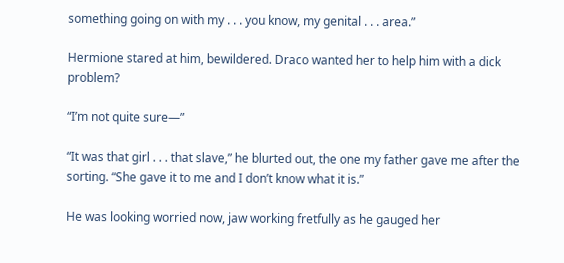something going on with my . . . you know, my genital . . . area.”

Hermione stared at him, bewildered. Draco wanted her to help him with a dick problem?

“I’m not quite sure—”

“It was that girl . . . that slave,” he blurted out, the one my father gave me after the sorting. “She gave it to me and I don’t know what it is.”

He was looking worried now, jaw working fretfully as he gauged her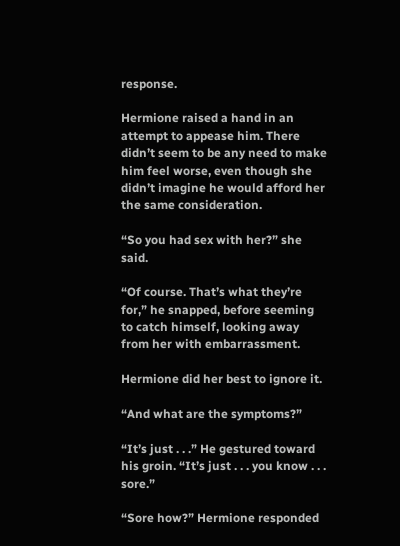response.

Hermione raised a hand in an attempt to appease him. There didn’t seem to be any need to make him feel worse, even though she didn’t imagine he would afford her the same consideration.

“So you had sex with her?” she said.

“Of course. That’s what they’re for,” he snapped, before seeming to catch himself, looking away from her with embarrassment.

Hermione did her best to ignore it.

“And what are the symptoms?”

“It’s just . . .” He gestured toward his groin. “It’s just . . . you know . . . sore.”

“Sore how?” Hermione responded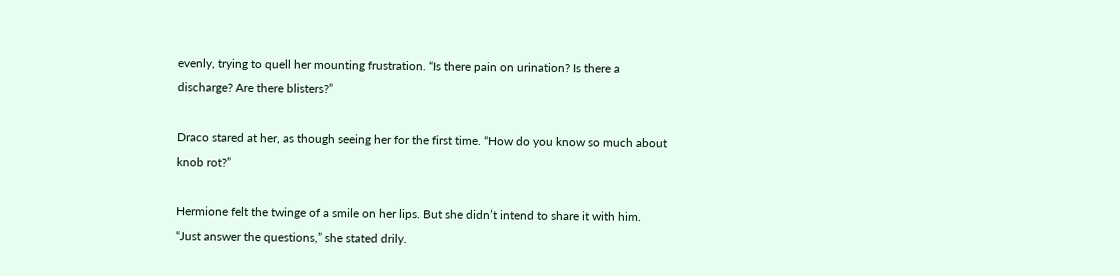evenly, trying to quell her mounting frustration. “Is there pain on urination? Is there a discharge? Are there blisters?”

Draco stared at her, as though seeing her for the first time. “How do you know so much about knob rot?”

Hermione felt the twinge of a smile on her lips. But she didn’t intend to share it with him. “Just answer the questions,” she stated drily.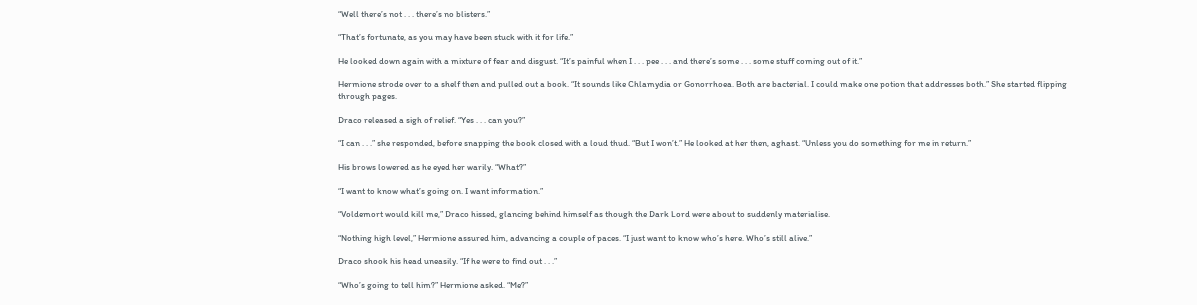“Well there’s not . . . there’s no blisters.”

“That’s fortunate, as you may have been stuck with it for life.”

He looked down again with a mixture of fear and disgust. “It’s painful when I . . . pee . . . and there’s some . . . some stuff coming out of it.”

Hermione strode over to a shelf then and pulled out a book. “It sounds like Chlamydia or Gonorrhoea. Both are bacterial. I could make one potion that addresses both.” She started flipping through pages.

Draco released a sigh of relief. “Yes . . . can you?”

“I can . . .” she responded, before snapping the book closed with a loud thud. “But I won’t.” He looked at her then, aghast. “Unless you do something for me in return.”

His brows lowered as he eyed her warily. “What?”

“I want to know what’s going on. I want information.”

“Voldemort would kill me,” Draco hissed, glancing behind himself as though the Dark Lord were about to suddenly materialise.

“Nothing high level,” Hermione assured him, advancing a couple of paces. “I just want to know who’s here. Who’s still alive.”

Draco shook his head uneasily. “If he were to find out . . .”

“Who’s going to tell him?” Hermione asked. “Me?”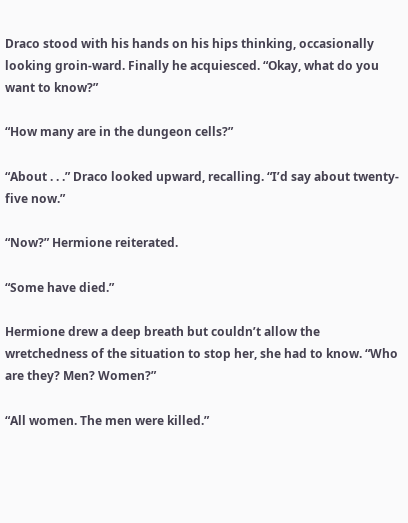Draco stood with his hands on his hips thinking, occasionally looking groin-ward. Finally he acquiesced. “Okay, what do you want to know?”

“How many are in the dungeon cells?”

“About . . .” Draco looked upward, recalling. “I’d say about twenty-five now.”

“Now?” Hermione reiterated.

“Some have died.”

Hermione drew a deep breath but couldn’t allow the wretchedness of the situation to stop her, she had to know. “Who are they? Men? Women?”

“All women. The men were killed.”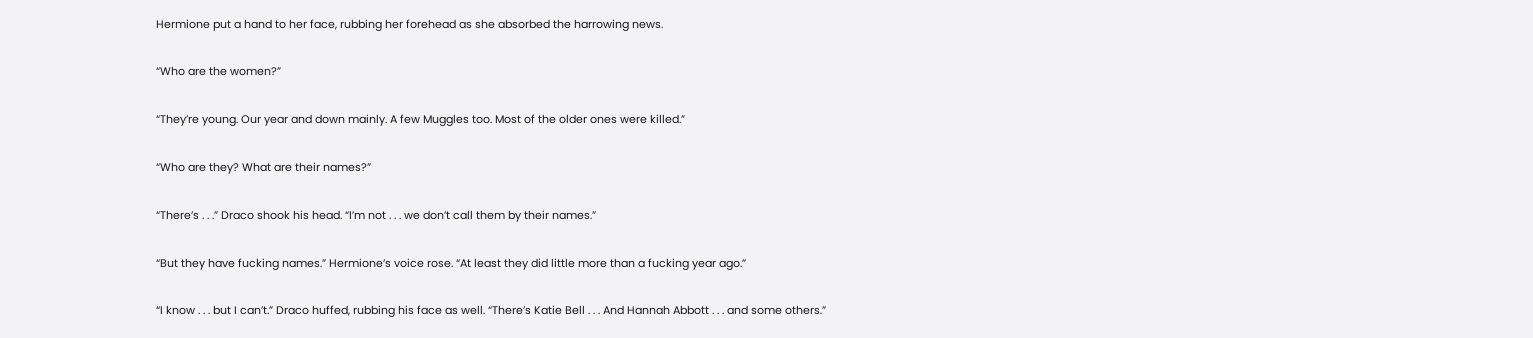Hermione put a hand to her face, rubbing her forehead as she absorbed the harrowing news.

“Who are the women?”

“They’re young. Our year and down mainly. A few Muggles too. Most of the older ones were killed.”

“Who are they? What are their names?”

“There’s . . .” Draco shook his head. “I’m not . . . we don’t call them by their names.”

“But they have fucking names.” Hermione’s voice rose. “At least they did little more than a fucking year ago.”

“I know . . . but I can’t.” Draco huffed, rubbing his face as well. “There’s Katie Bell . . . And Hannah Abbott . . . and some others.”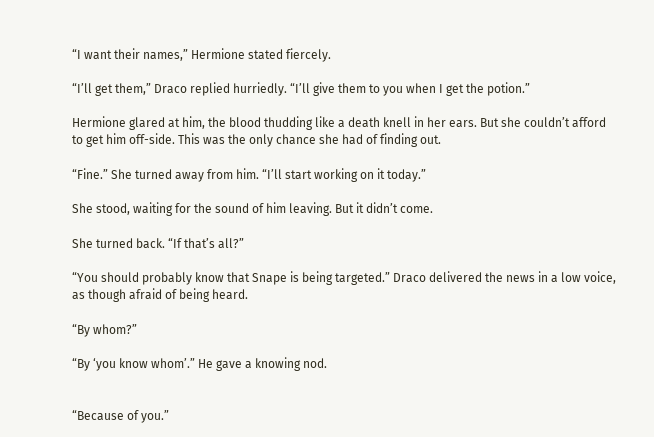“I want their names,” Hermione stated fiercely.

“I’ll get them,” Draco replied hurriedly. “I’ll give them to you when I get the potion.”

Hermione glared at him, the blood thudding like a death knell in her ears. But she couldn’t afford to get him off-side. This was the only chance she had of finding out.

“Fine.” She turned away from him. “I’ll start working on it today.”

She stood, waiting for the sound of him leaving. But it didn’t come.

She turned back. “If that’s all?”

“You should probably know that Snape is being targeted.” Draco delivered the news in a low voice, as though afraid of being heard.

“By whom?”

“By ‘you know whom’.” He gave a knowing nod.


“Because of you.”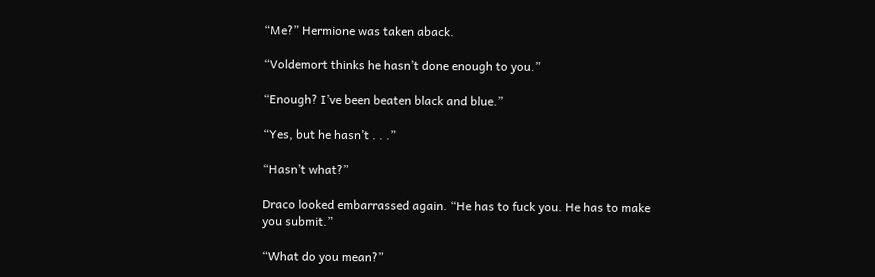“Me?” Hermione was taken aback.

“Voldemort thinks he hasn’t done enough to you.”

“Enough? I’ve been beaten black and blue.”

“Yes, but he hasn’t . . .”

“Hasn’t what?”

Draco looked embarrassed again. “He has to fuck you. He has to make you submit.”

“What do you mean?”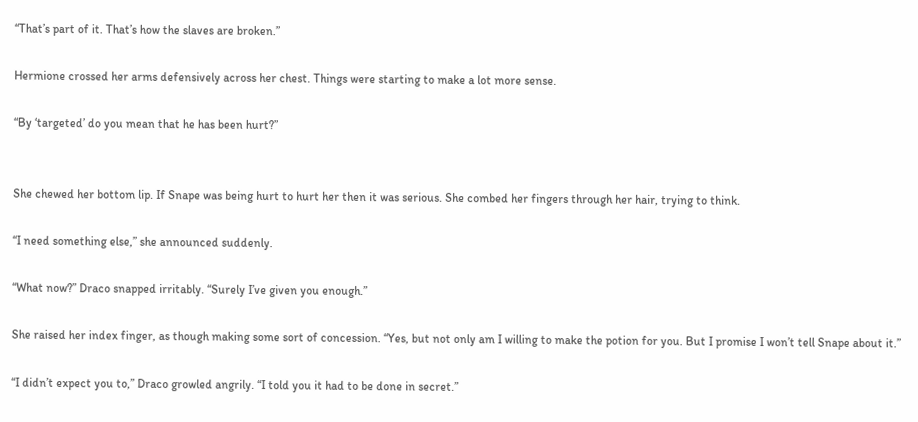“That’s part of it. That’s how the slaves are broken.”

Hermione crossed her arms defensively across her chest. Things were starting to make a lot more sense.

“By ‘targeted’ do you mean that he has been hurt?”


She chewed her bottom lip. If Snape was being hurt to hurt her then it was serious. She combed her fingers through her hair, trying to think.

“I need something else,” she announced suddenly.

“What now?” Draco snapped irritably. “Surely I’ve given you enough.”

She raised her index finger, as though making some sort of concession. “Yes, but not only am I willing to make the potion for you. But I promise I won’t tell Snape about it.”

“I didn’t expect you to,” Draco growled angrily. “I told you it had to be done in secret.”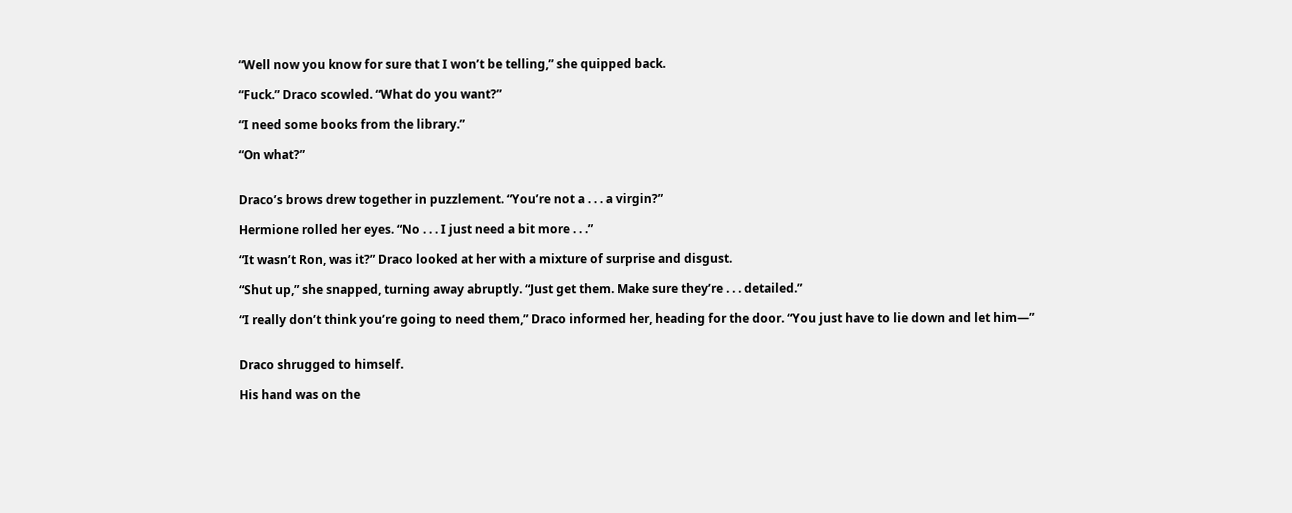“Well now you know for sure that I won’t be telling,” she quipped back.

“Fuck.” Draco scowled. “What do you want?”

“I need some books from the library.”

“On what?”


Draco’s brows drew together in puzzlement. “You’re not a . . . a virgin?”

Hermione rolled her eyes. “No . . . I just need a bit more . . .”

“It wasn’t Ron, was it?” Draco looked at her with a mixture of surprise and disgust.

“Shut up,” she snapped, turning away abruptly. “Just get them. Make sure they’re . . . detailed.”

“I really don’t think you’re going to need them,” Draco informed her, heading for the door. “You just have to lie down and let him—”


Draco shrugged to himself.

His hand was on the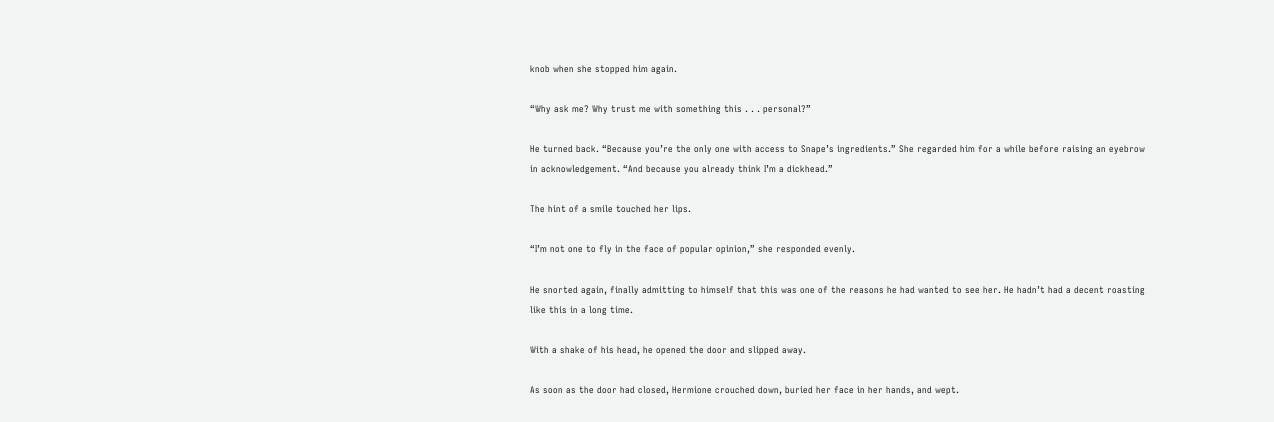knob when she stopped him again.

“Why ask me? Why trust me with something this . . . personal?”

He turned back. “Because you’re the only one with access to Snape’s ingredients.” She regarded him for a while before raising an eyebrow in acknowledgement. “And because you already think I’m a dickhead.”

The hint of a smile touched her lips.

“I’m not one to fly in the face of popular opinion,” she responded evenly.

He snorted again, finally admitting to himself that this was one of the reasons he had wanted to see her. He hadn’t had a decent roasting like this in a long time.

With a shake of his head, he opened the door and slipped away.

As soon as the door had closed, Hermione crouched down, buried her face in her hands, and wept.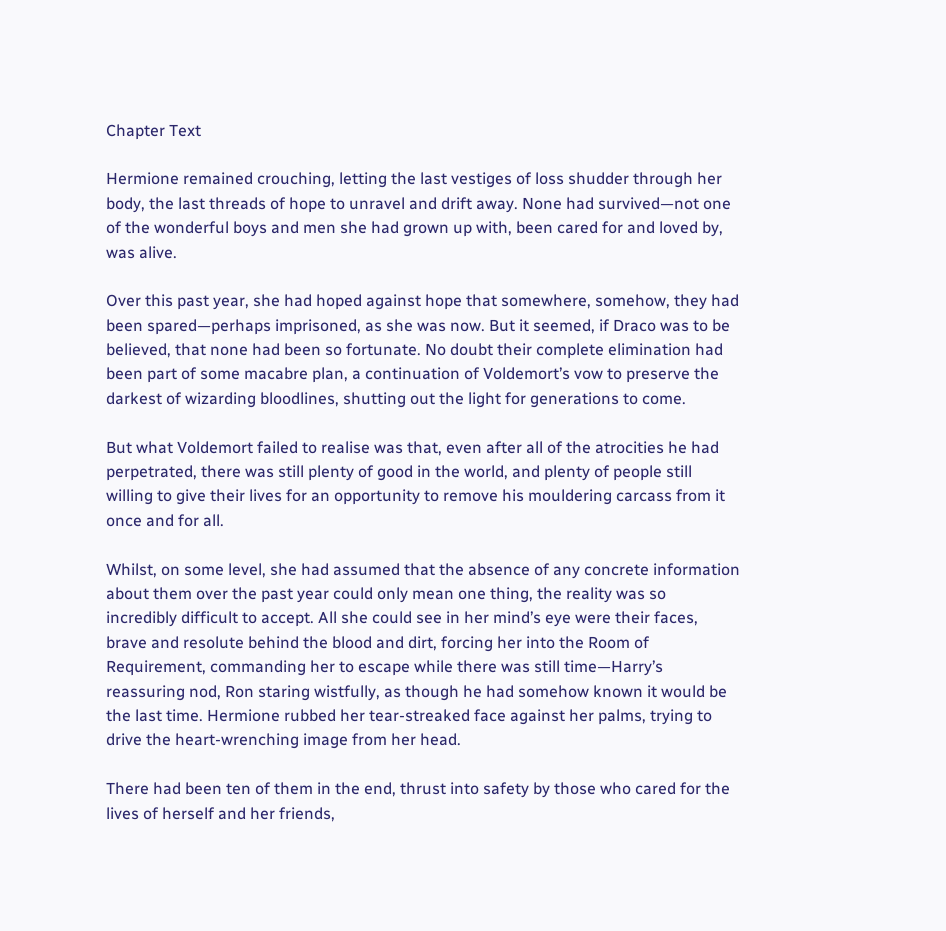Chapter Text

Hermione remained crouching, letting the last vestiges of loss shudder through her body, the last threads of hope to unravel and drift away. None had survived—not one of the wonderful boys and men she had grown up with, been cared for and loved by, was alive.

Over this past year, she had hoped against hope that somewhere, somehow, they had been spared—perhaps imprisoned, as she was now. But it seemed, if Draco was to be believed, that none had been so fortunate. No doubt their complete elimination had been part of some macabre plan, a continuation of Voldemort’s vow to preserve the darkest of wizarding bloodlines, shutting out the light for generations to come.

But what Voldemort failed to realise was that, even after all of the atrocities he had perpetrated, there was still plenty of good in the world, and plenty of people still willing to give their lives for an opportunity to remove his mouldering carcass from it once and for all.

Whilst, on some level, she had assumed that the absence of any concrete information about them over the past year could only mean one thing, the reality was so incredibly difficult to accept. All she could see in her mind’s eye were their faces, brave and resolute behind the blood and dirt, forcing her into the Room of Requirement, commanding her to escape while there was still time—Harry’s reassuring nod, Ron staring wistfully, as though he had somehow known it would be the last time. Hermione rubbed her tear-streaked face against her palms, trying to drive the heart-wrenching image from her head.

There had been ten of them in the end, thrust into safety by those who cared for the lives of herself and her friends,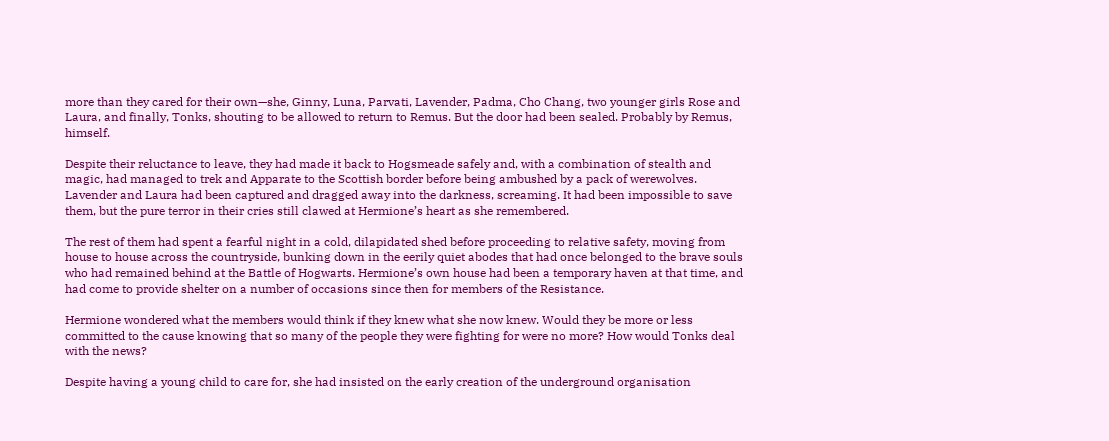more than they cared for their own—she, Ginny, Luna, Parvati, Lavender, Padma, Cho Chang, two younger girls Rose and Laura, and finally, Tonks, shouting to be allowed to return to Remus. But the door had been sealed. Probably by Remus, himself.

Despite their reluctance to leave, they had made it back to Hogsmeade safely and, with a combination of stealth and magic, had managed to trek and Apparate to the Scottish border before being ambushed by a pack of werewolves. Lavender and Laura had been captured and dragged away into the darkness, screaming. It had been impossible to save them, but the pure terror in their cries still clawed at Hermione’s heart as she remembered.

The rest of them had spent a fearful night in a cold, dilapidated shed before proceeding to relative safety, moving from house to house across the countryside, bunking down in the eerily quiet abodes that had once belonged to the brave souls who had remained behind at the Battle of Hogwarts. Hermione’s own house had been a temporary haven at that time, and had come to provide shelter on a number of occasions since then for members of the Resistance.

Hermione wondered what the members would think if they knew what she now knew. Would they be more or less committed to the cause knowing that so many of the people they were fighting for were no more? How would Tonks deal with the news?

Despite having a young child to care for, she had insisted on the early creation of the underground organisation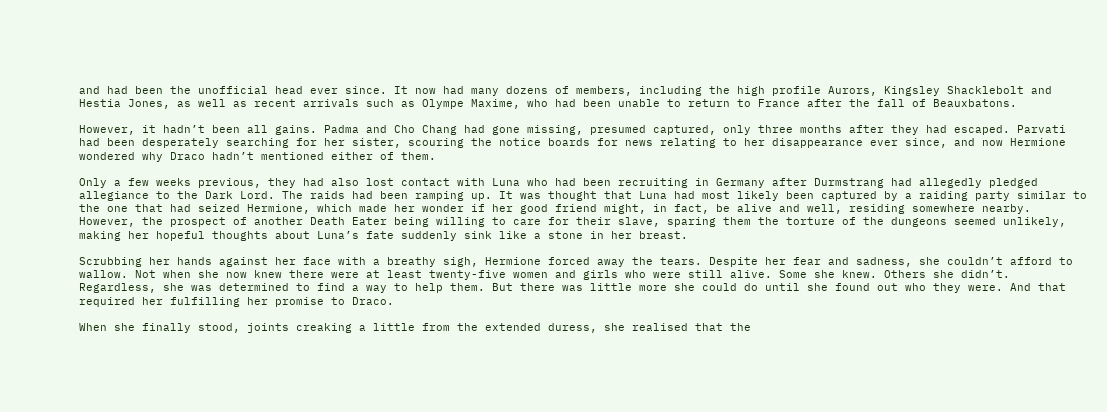and had been the unofficial head ever since. It now had many dozens of members, including the high profile Aurors, Kingsley Shacklebolt and Hestia Jones, as well as recent arrivals such as Olympe Maxime, who had been unable to return to France after the fall of Beauxbatons.

However, it hadn’t been all gains. Padma and Cho Chang had gone missing, presumed captured, only three months after they had escaped. Parvati had been desperately searching for her sister, scouring the notice boards for news relating to her disappearance ever since, and now Hermione wondered why Draco hadn’t mentioned either of them.

Only a few weeks previous, they had also lost contact with Luna who had been recruiting in Germany after Durmstrang had allegedly pledged allegiance to the Dark Lord. The raids had been ramping up. It was thought that Luna had most likely been captured by a raiding party similar to the one that had seized Hermione, which made her wonder if her good friend might, in fact, be alive and well, residing somewhere nearby. However, the prospect of another Death Eater being willing to care for their slave, sparing them the torture of the dungeons seemed unlikely, making her hopeful thoughts about Luna’s fate suddenly sink like a stone in her breast.

Scrubbing her hands against her face with a breathy sigh, Hermione forced away the tears. Despite her fear and sadness, she couldn’t afford to wallow. Not when she now knew there were at least twenty-five women and girls who were still alive. Some she knew. Others she didn’t. Regardless, she was determined to find a way to help them. But there was little more she could do until she found out who they were. And that required her fulfilling her promise to Draco.

When she finally stood, joints creaking a little from the extended duress, she realised that the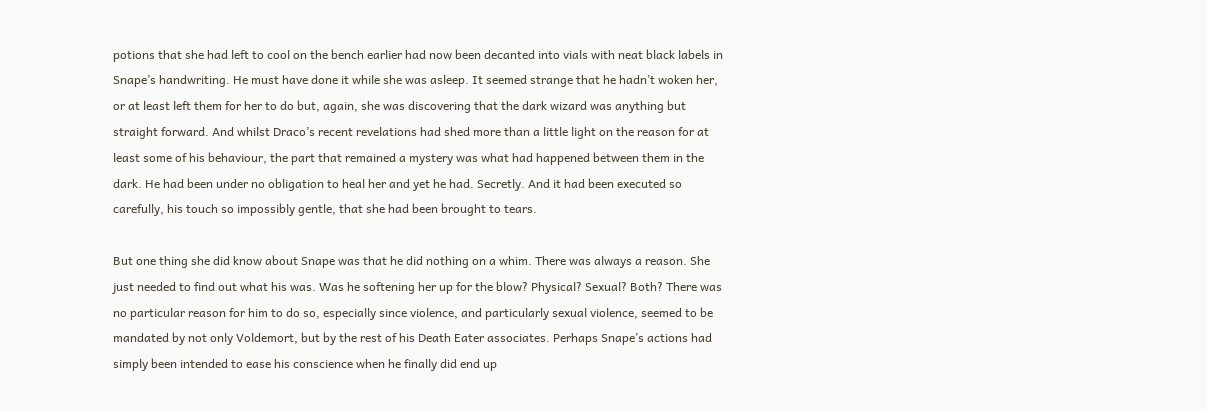potions that she had left to cool on the bench earlier had now been decanted into vials with neat black labels in Snape’s handwriting. He must have done it while she was asleep. It seemed strange that he hadn’t woken her, or at least left them for her to do but, again, she was discovering that the dark wizard was anything but straight forward. And whilst Draco’s recent revelations had shed more than a little light on the reason for at least some of his behaviour, the part that remained a mystery was what had happened between them in the dark. He had been under no obligation to heal her and yet he had. Secretly. And it had been executed so carefully, his touch so impossibly gentle, that she had been brought to tears.

But one thing she did know about Snape was that he did nothing on a whim. There was always a reason. She just needed to find out what his was. Was he softening her up for the blow? Physical? Sexual? Both? There was no particular reason for him to do so, especially since violence, and particularly sexual violence, seemed to be mandated by not only Voldemort, but by the rest of his Death Eater associates. Perhaps Snape’s actions had simply been intended to ease his conscience when he finally did end up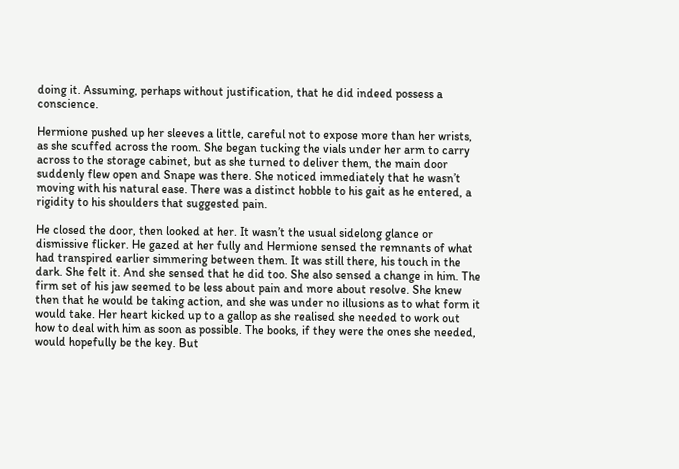doing it. Assuming, perhaps without justification, that he did indeed possess a conscience.

Hermione pushed up her sleeves a little, careful not to expose more than her wrists, as she scuffed across the room. She began tucking the vials under her arm to carry across to the storage cabinet, but as she turned to deliver them, the main door suddenly flew open and Snape was there. She noticed immediately that he wasn’t moving with his natural ease. There was a distinct hobble to his gait as he entered, a rigidity to his shoulders that suggested pain.

He closed the door, then looked at her. It wasn’t the usual sidelong glance or dismissive flicker. He gazed at her fully and Hermione sensed the remnants of what had transpired earlier simmering between them. It was still there, his touch in the dark. She felt it. And she sensed that he did too. She also sensed a change in him. The firm set of his jaw seemed to be less about pain and more about resolve. She knew then that he would be taking action, and she was under no illusions as to what form it would take. Her heart kicked up to a gallop as she realised she needed to work out how to deal with him as soon as possible. The books, if they were the ones she needed, would hopefully be the key. But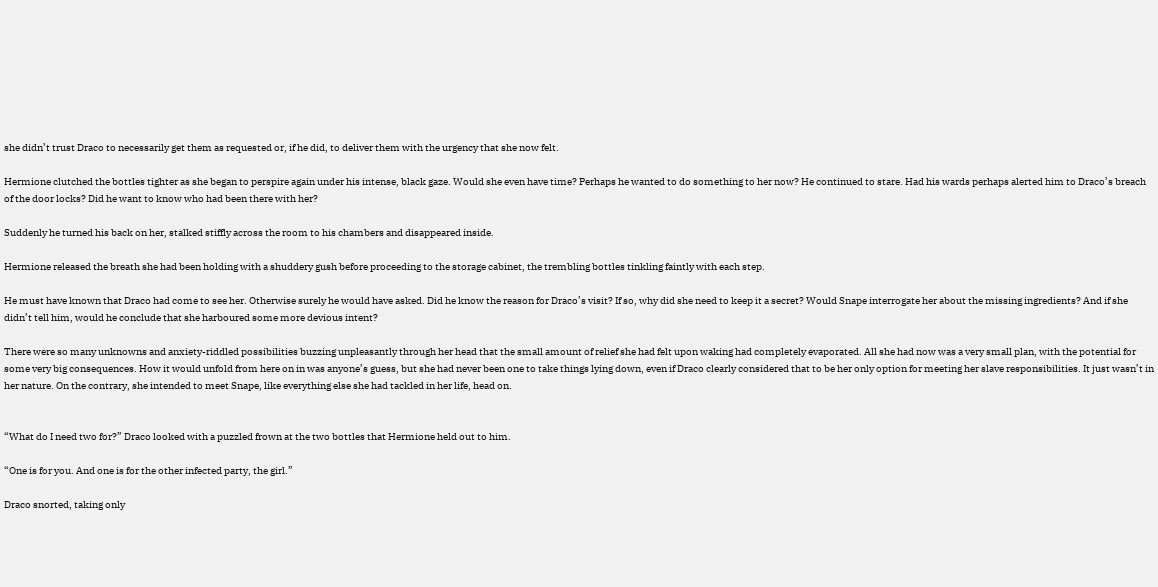she didn’t trust Draco to necessarily get them as requested or, if he did, to deliver them with the urgency that she now felt.

Hermione clutched the bottles tighter as she began to perspire again under his intense, black gaze. Would she even have time? Perhaps he wanted to do something to her now? He continued to stare. Had his wards perhaps alerted him to Draco’s breach of the door locks? Did he want to know who had been there with her?

Suddenly he turned his back on her, stalked stiffly across the room to his chambers and disappeared inside.

Hermione released the breath she had been holding with a shuddery gush before proceeding to the storage cabinet, the trembling bottles tinkling faintly with each step.

He must have known that Draco had come to see her. Otherwise surely he would have asked. Did he know the reason for Draco’s visit? If so, why did she need to keep it a secret? Would Snape interrogate her about the missing ingredients? And if she didn’t tell him, would he conclude that she harboured some more devious intent?

There were so many unknowns and anxiety-riddled possibilities buzzing unpleasantly through her head that the small amount of relief she had felt upon waking had completely evaporated. All she had now was a very small plan, with the potential for some very big consequences. How it would unfold from here on in was anyone’s guess, but she had never been one to take things lying down, even if Draco clearly considered that to be her only option for meeting her slave responsibilities. It just wasn’t in her nature. On the contrary, she intended to meet Snape, like everything else she had tackled in her life, head on.


“What do I need two for?” Draco looked with a puzzled frown at the two bottles that Hermione held out to him.

“One is for you. And one is for the other infected party, the girl.”

Draco snorted, taking only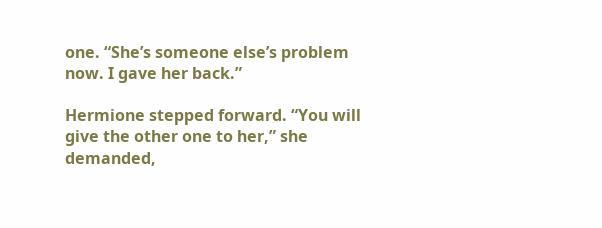one. “She’s someone else’s problem now. I gave her back.”

Hermione stepped forward. “You will give the other one to her,” she demanded,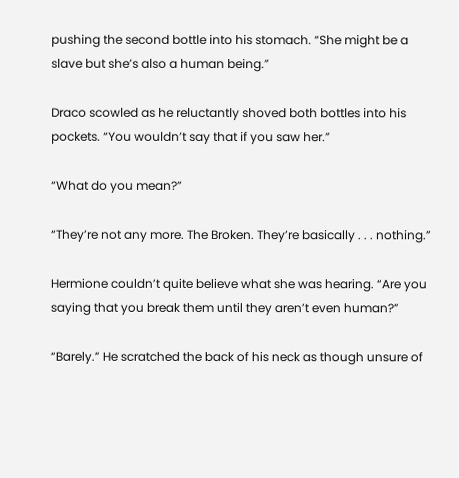pushing the second bottle into his stomach. “She might be a slave but she’s also a human being.”

Draco scowled as he reluctantly shoved both bottles into his pockets. “You wouldn’t say that if you saw her.”

“What do you mean?”

“They’re not any more. The Broken. They’re basically . . . nothing.”

Hermione couldn’t quite believe what she was hearing. “Are you saying that you break them until they aren’t even human?”

“Barely.” He scratched the back of his neck as though unsure of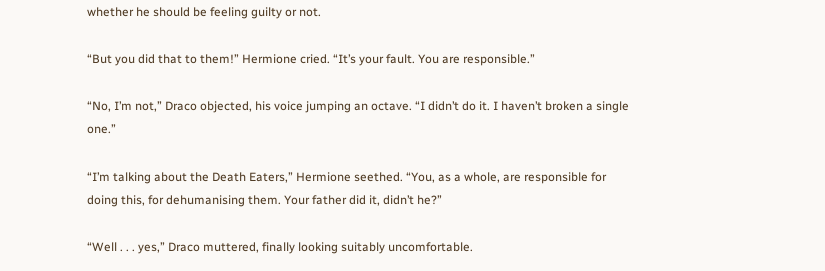whether he should be feeling guilty or not.

“But you did that to them!” Hermione cried. “It’s your fault. You are responsible.”

“No, I’m not,” Draco objected, his voice jumping an octave. “I didn’t do it. I haven’t broken a single one.”

“I’m talking about the Death Eaters,” Hermione seethed. “You, as a whole, are responsible for doing this, for dehumanising them. Your father did it, didn’t he?”

“Well . . . yes,” Draco muttered, finally looking suitably uncomfortable.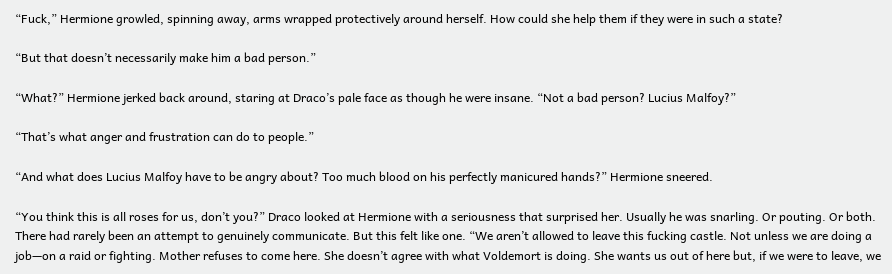“Fuck,” Hermione growled, spinning away, arms wrapped protectively around herself. How could she help them if they were in such a state?

“But that doesn’t necessarily make him a bad person.”

“What?” Hermione jerked back around, staring at Draco’s pale face as though he were insane. “Not a bad person? Lucius Malfoy?”

“That’s what anger and frustration can do to people.”

“And what does Lucius Malfoy have to be angry about? Too much blood on his perfectly manicured hands?” Hermione sneered.

“You think this is all roses for us, don’t you?” Draco looked at Hermione with a seriousness that surprised her. Usually he was snarling. Or pouting. Or both. There had rarely been an attempt to genuinely communicate. But this felt like one. “We aren’t allowed to leave this fucking castle. Not unless we are doing a job—on a raid or fighting. Mother refuses to come here. She doesn’t agree with what Voldemort is doing. She wants us out of here but, if we were to leave, we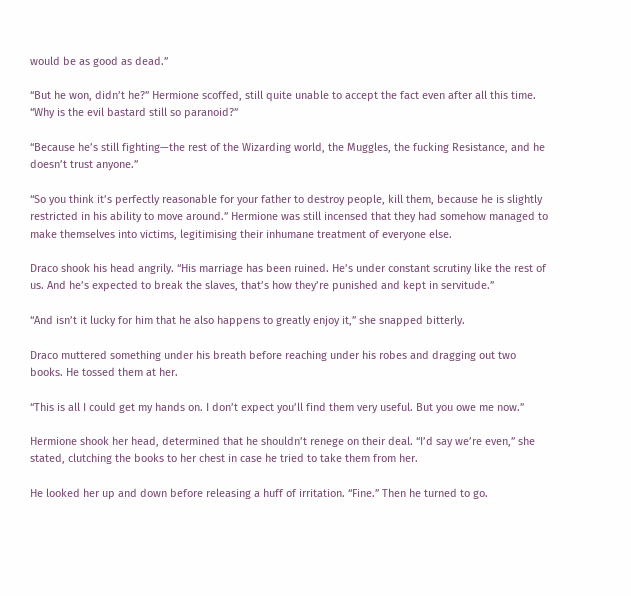would be as good as dead.”

“But he won, didn’t he?” Hermione scoffed, still quite unable to accept the fact even after all this time. “Why is the evil bastard still so paranoid?”

“Because he’s still fighting—the rest of the Wizarding world, the Muggles, the fucking Resistance, and he doesn’t trust anyone.”

“So you think it’s perfectly reasonable for your father to destroy people, kill them, because he is slightly restricted in his ability to move around.” Hermione was still incensed that they had somehow managed to make themselves into victims, legitimising their inhumane treatment of everyone else.

Draco shook his head angrily. “His marriage has been ruined. He’s under constant scrutiny like the rest of us. And he’s expected to break the slaves, that’s how they’re punished and kept in servitude.”

“And isn’t it lucky for him that he also happens to greatly enjoy it,” she snapped bitterly.

Draco muttered something under his breath before reaching under his robes and dragging out two books. He tossed them at her.

“This is all I could get my hands on. I don’t expect you’ll find them very useful. But you owe me now.”

Hermione shook her head, determined that he shouldn’t renege on their deal. “I’d say we’re even,” she stated, clutching the books to her chest in case he tried to take them from her.

He looked her up and down before releasing a huff of irritation. “Fine.” Then he turned to go.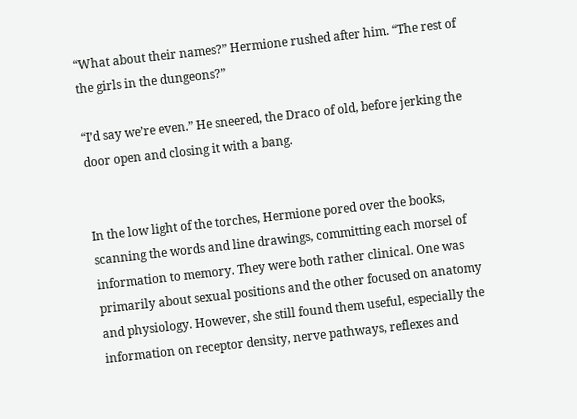“What about their names?” Hermione rushed after him. “The rest of the girls in the dungeons?”

“I’d say we’re even.” He sneered, the Draco of old, before jerking the door open and closing it with a bang.


In the low light of the torches, Hermione pored over the books, scanning the words and line drawings, committing each morsel of information to memory. They were both rather clinical. One was primarily about sexual positions and the other focused on anatomy and physiology. However, she still found them useful, especially the information on receptor density, nerve pathways, reflexes and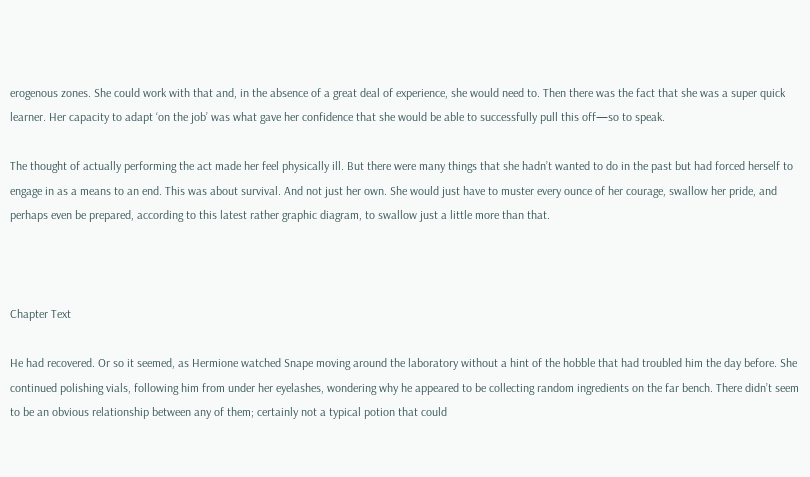erogenous zones. She could work with that and, in the absence of a great deal of experience, she would need to. Then there was the fact that she was a super quick learner. Her capacity to adapt ‘on the job’ was what gave her confidence that she would be able to successfully pull this off—so to speak.

The thought of actually performing the act made her feel physically ill. But there were many things that she hadn’t wanted to do in the past but had forced herself to engage in as a means to an end. This was about survival. And not just her own. She would just have to muster every ounce of her courage, swallow her pride, and perhaps even be prepared, according to this latest rather graphic diagram, to swallow just a little more than that.



Chapter Text

He had recovered. Or so it seemed, as Hermione watched Snape moving around the laboratory without a hint of the hobble that had troubled him the day before. She continued polishing vials, following him from under her eyelashes, wondering why he appeared to be collecting random ingredients on the far bench. There didn’t seem to be an obvious relationship between any of them; certainly not a typical potion that could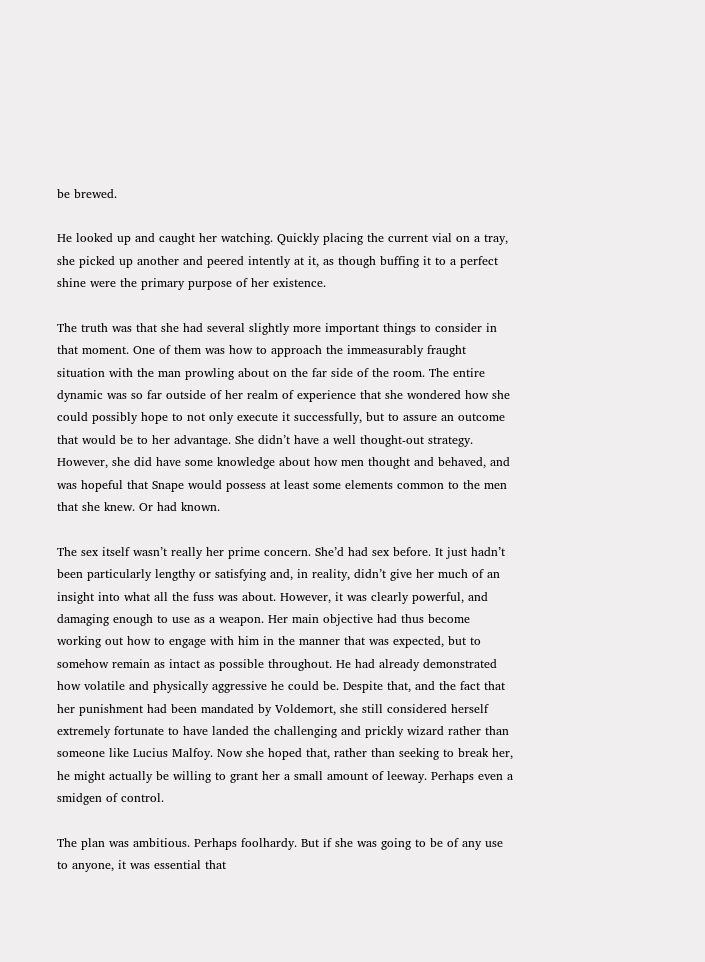be brewed.

He looked up and caught her watching. Quickly placing the current vial on a tray, she picked up another and peered intently at it, as though buffing it to a perfect shine were the primary purpose of her existence.

The truth was that she had several slightly more important things to consider in that moment. One of them was how to approach the immeasurably fraught situation with the man prowling about on the far side of the room. The entire dynamic was so far outside of her realm of experience that she wondered how she could possibly hope to not only execute it successfully, but to assure an outcome that would be to her advantage. She didn’t have a well thought-out strategy. However, she did have some knowledge about how men thought and behaved, and was hopeful that Snape would possess at least some elements common to the men that she knew. Or had known.

The sex itself wasn’t really her prime concern. She’d had sex before. It just hadn’t been particularly lengthy or satisfying and, in reality, didn’t give her much of an insight into what all the fuss was about. However, it was clearly powerful, and damaging enough to use as a weapon. Her main objective had thus become working out how to engage with him in the manner that was expected, but to somehow remain as intact as possible throughout. He had already demonstrated how volatile and physically aggressive he could be. Despite that, and the fact that her punishment had been mandated by Voldemort, she still considered herself extremely fortunate to have landed the challenging and prickly wizard rather than someone like Lucius Malfoy. Now she hoped that, rather than seeking to break her, he might actually be willing to grant her a small amount of leeway. Perhaps even a smidgen of control.

The plan was ambitious. Perhaps foolhardy. But if she was going to be of any use to anyone, it was essential that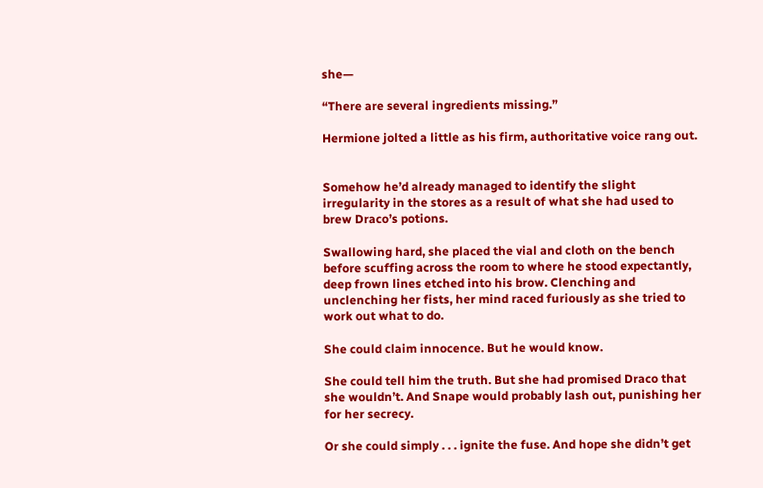she—

“There are several ingredients missing.”

Hermione jolted a little as his firm, authoritative voice rang out.


Somehow he’d already managed to identify the slight irregularity in the stores as a result of what she had used to brew Draco’s potions.

Swallowing hard, she placed the vial and cloth on the bench before scuffing across the room to where he stood expectantly, deep frown lines etched into his brow. Clenching and unclenching her fists, her mind raced furiously as she tried to work out what to do.

She could claim innocence. But he would know.

She could tell him the truth. But she had promised Draco that she wouldn’t. And Snape would probably lash out, punishing her for her secrecy.

Or she could simply . . . ignite the fuse. And hope she didn’t get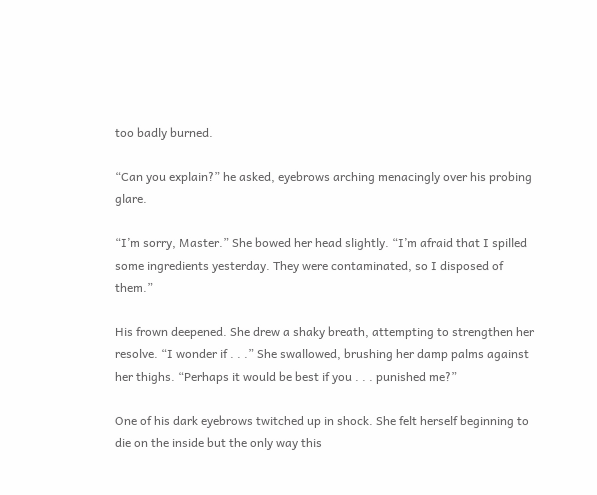too badly burned.

“Can you explain?” he asked, eyebrows arching menacingly over his probing glare.

“I’m sorry, Master.” She bowed her head slightly. “I’m afraid that I spilled some ingredients yesterday. They were contaminated, so I disposed of them.”

His frown deepened. She drew a shaky breath, attempting to strengthen her resolve. “I wonder if . . .” She swallowed, brushing her damp palms against her thighs. “Perhaps it would be best if you . . . punished me?”

One of his dark eyebrows twitched up in shock. She felt herself beginning to die on the inside but the only way this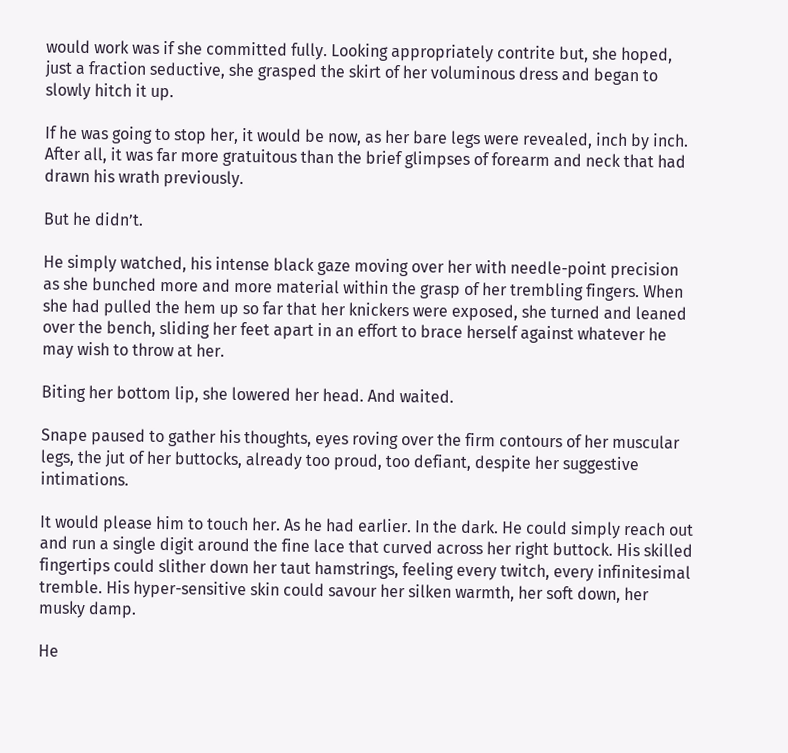would work was if she committed fully. Looking appropriately contrite but, she hoped, just a fraction seductive, she grasped the skirt of her voluminous dress and began to slowly hitch it up.

If he was going to stop her, it would be now, as her bare legs were revealed, inch by inch. After all, it was far more gratuitous than the brief glimpses of forearm and neck that had drawn his wrath previously.

But he didn’t.

He simply watched, his intense black gaze moving over her with needle-point precision as she bunched more and more material within the grasp of her trembling fingers. When she had pulled the hem up so far that her knickers were exposed, she turned and leaned over the bench, sliding her feet apart in an effort to brace herself against whatever he may wish to throw at her.

Biting her bottom lip, she lowered her head. And waited.

Snape paused to gather his thoughts, eyes roving over the firm contours of her muscular legs, the jut of her buttocks, already too proud, too defiant, despite her suggestive intimations.

It would please him to touch her. As he had earlier. In the dark. He could simply reach out and run a single digit around the fine lace that curved across her right buttock. His skilled fingertips could slither down her taut hamstrings, feeling every twitch, every infinitesimal tremble. His hyper-sensitive skin could savour her silken warmth, her soft down, her musky damp.

He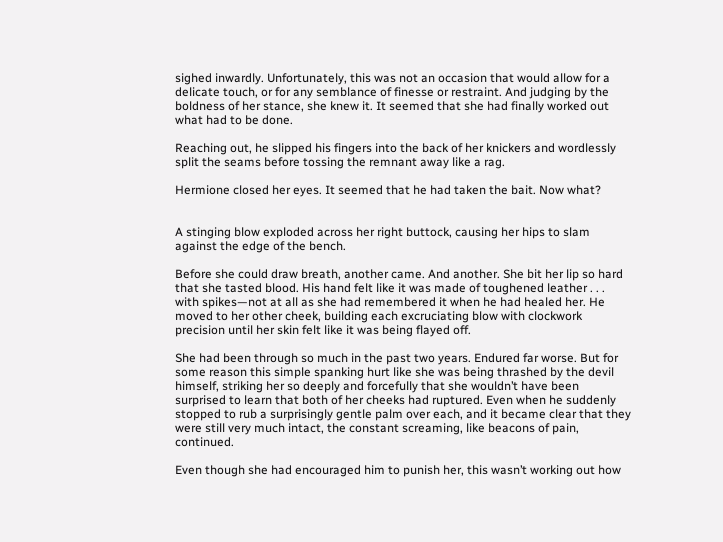sighed inwardly. Unfortunately, this was not an occasion that would allow for a delicate touch, or for any semblance of finesse or restraint. And judging by the boldness of her stance, she knew it. It seemed that she had finally worked out what had to be done.

Reaching out, he slipped his fingers into the back of her knickers and wordlessly split the seams before tossing the remnant away like a rag.

Hermione closed her eyes. It seemed that he had taken the bait. Now what?


A stinging blow exploded across her right buttock, causing her hips to slam against the edge of the bench.

Before she could draw breath, another came. And another. She bit her lip so hard that she tasted blood. His hand felt like it was made of toughened leather . . . with spikes—not at all as she had remembered it when he had healed her. He moved to her other cheek, building each excruciating blow with clockwork precision until her skin felt like it was being flayed off.

She had been through so much in the past two years. Endured far worse. But for some reason this simple spanking hurt like she was being thrashed by the devil himself, striking her so deeply and forcefully that she wouldn’t have been surprised to learn that both of her cheeks had ruptured. Even when he suddenly stopped to rub a surprisingly gentle palm over each, and it became clear that they were still very much intact, the constant screaming, like beacons of pain, continued.

Even though she had encouraged him to punish her, this wasn’t working out how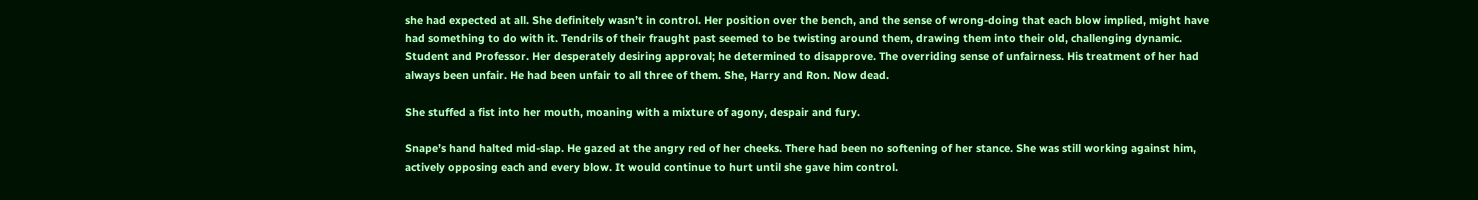she had expected at all. She definitely wasn’t in control. Her position over the bench, and the sense of wrong-doing that each blow implied, might have had something to do with it. Tendrils of their fraught past seemed to be twisting around them, drawing them into their old, challenging dynamic. Student and Professor. Her desperately desiring approval; he determined to disapprove. The overriding sense of unfairness. His treatment of her had always been unfair. He had been unfair to all three of them. She, Harry and Ron. Now dead.

She stuffed a fist into her mouth, moaning with a mixture of agony, despair and fury.

Snape’s hand halted mid-slap. He gazed at the angry red of her cheeks. There had been no softening of her stance. She was still working against him, actively opposing each and every blow. It would continue to hurt until she gave him control.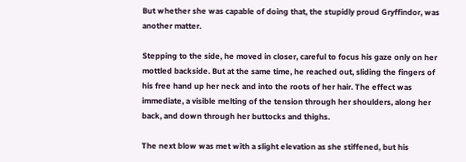But whether she was capable of doing that, the stupidly proud Gryffindor, was another matter.

Stepping to the side, he moved in closer, careful to focus his gaze only on her mottled backside. But at the same time, he reached out, sliding the fingers of his free hand up her neck and into the roots of her hair. The effect was immediate, a visible melting of the tension through her shoulders, along her back, and down through her buttocks and thighs.

The next blow was met with a slight elevation as she stiffened, but his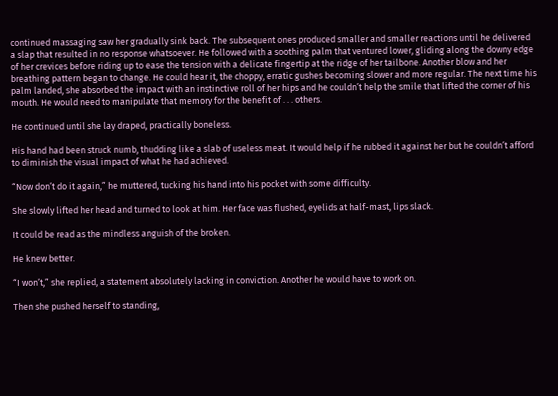continued massaging saw her gradually sink back. The subsequent ones produced smaller and smaller reactions until he delivered a slap that resulted in no response whatsoever. He followed with a soothing palm that ventured lower, gliding along the downy edge of her crevices before riding up to ease the tension with a delicate fingertip at the ridge of her tailbone. Another blow and her breathing pattern began to change. He could hear it, the choppy, erratic gushes becoming slower and more regular. The next time his palm landed, she absorbed the impact with an instinctive roll of her hips and he couldn’t help the smile that lifted the corner of his mouth. He would need to manipulate that memory for the benefit of . . . others.

He continued until she lay draped, practically boneless.

His hand had been struck numb, thudding like a slab of useless meat. It would help if he rubbed it against her but he couldn’t afford to diminish the visual impact of what he had achieved.

“Now don’t do it again,” he muttered, tucking his hand into his pocket with some difficulty.

She slowly lifted her head and turned to look at him. Her face was flushed, eyelids at half-mast, lips slack.

It could be read as the mindless anguish of the broken.

He knew better.

“I won’t,” she replied, a statement absolutely lacking in conviction. Another he would have to work on.

Then she pushed herself to standing,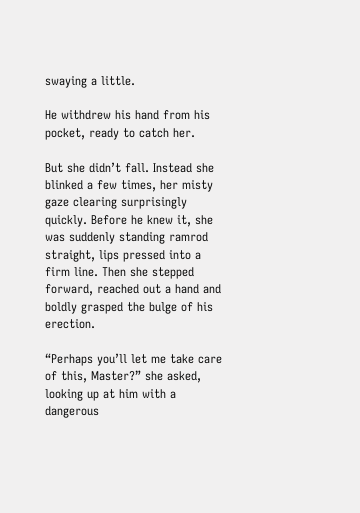swaying a little.

He withdrew his hand from his pocket, ready to catch her.

But she didn’t fall. Instead she blinked a few times, her misty gaze clearing surprisingly quickly. Before he knew it, she was suddenly standing ramrod straight, lips pressed into a firm line. Then she stepped forward, reached out a hand and boldly grasped the bulge of his erection.

“Perhaps you’ll let me take care of this, Master?” she asked, looking up at him with a dangerous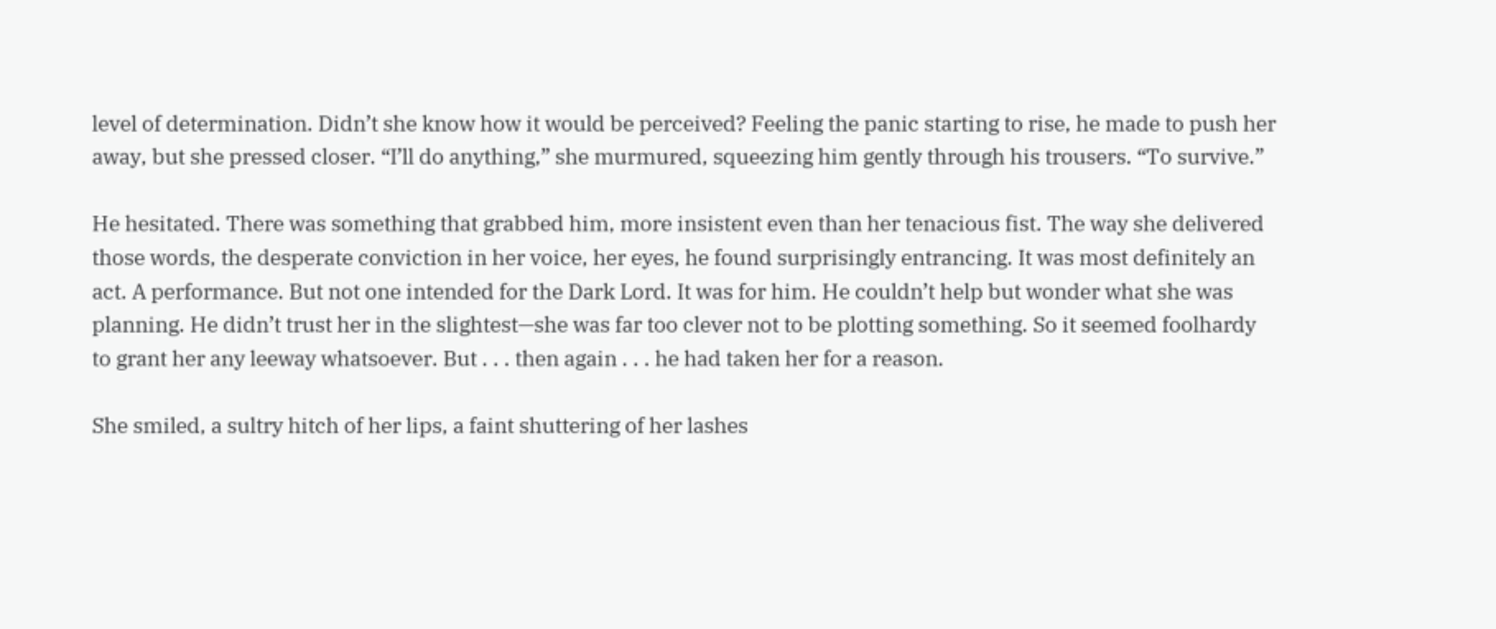level of determination. Didn’t she know how it would be perceived? Feeling the panic starting to rise, he made to push her away, but she pressed closer. “I’ll do anything,” she murmured, squeezing him gently through his trousers. “To survive.”

He hesitated. There was something that grabbed him, more insistent even than her tenacious fist. The way she delivered those words, the desperate conviction in her voice, her eyes, he found surprisingly entrancing. It was most definitely an act. A performance. But not one intended for the Dark Lord. It was for him. He couldn’t help but wonder what she was planning. He didn’t trust her in the slightest—she was far too clever not to be plotting something. So it seemed foolhardy to grant her any leeway whatsoever. But . . . then again . . . he had taken her for a reason.

She smiled, a sultry hitch of her lips, a faint shuttering of her lashes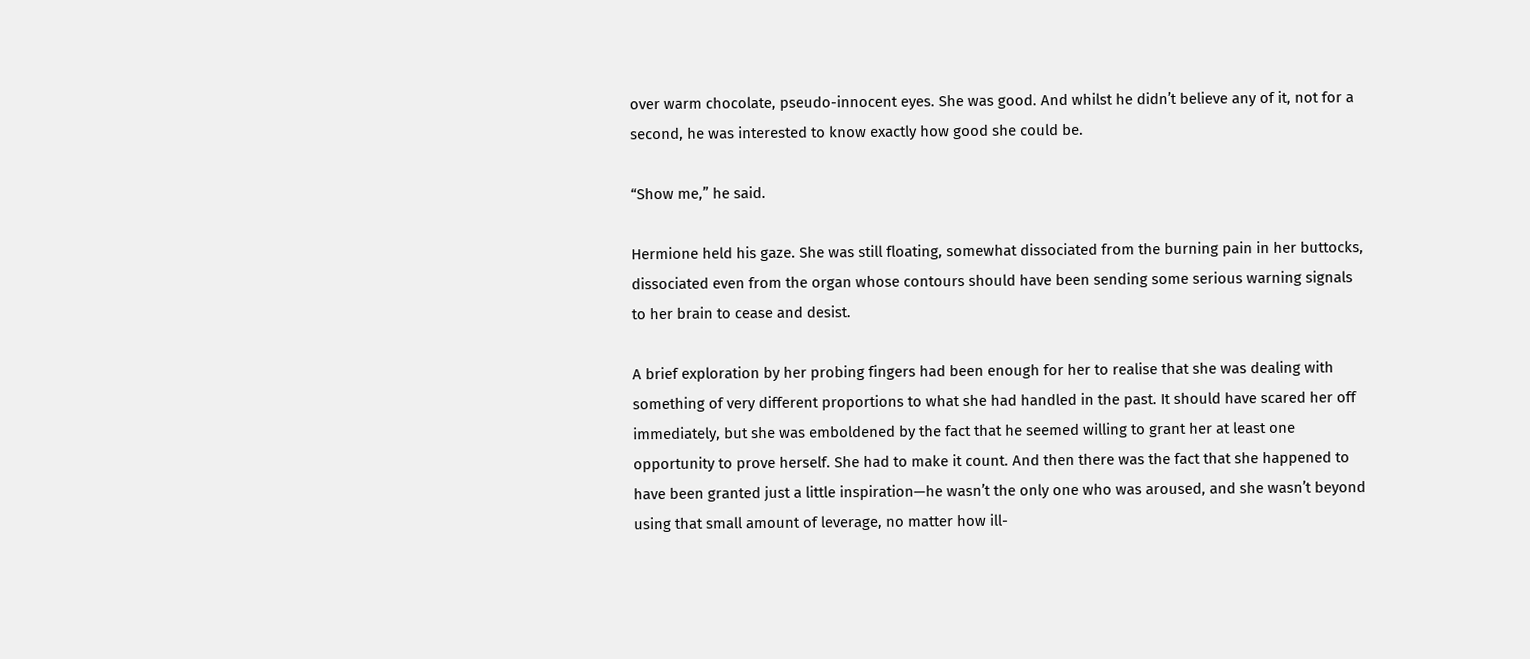over warm chocolate, pseudo-innocent eyes. She was good. And whilst he didn’t believe any of it, not for a second, he was interested to know exactly how good she could be.

“Show me,” he said.

Hermione held his gaze. She was still floating, somewhat dissociated from the burning pain in her buttocks, dissociated even from the organ whose contours should have been sending some serious warning signals to her brain to cease and desist.

A brief exploration by her probing fingers had been enough for her to realise that she was dealing with something of very different proportions to what she had handled in the past. It should have scared her off immediately, but she was emboldened by the fact that he seemed willing to grant her at least one opportunity to prove herself. She had to make it count. And then there was the fact that she happened to have been granted just a little inspiration—he wasn’t the only one who was aroused, and she wasn’t beyond using that small amount of leverage, no matter how ill-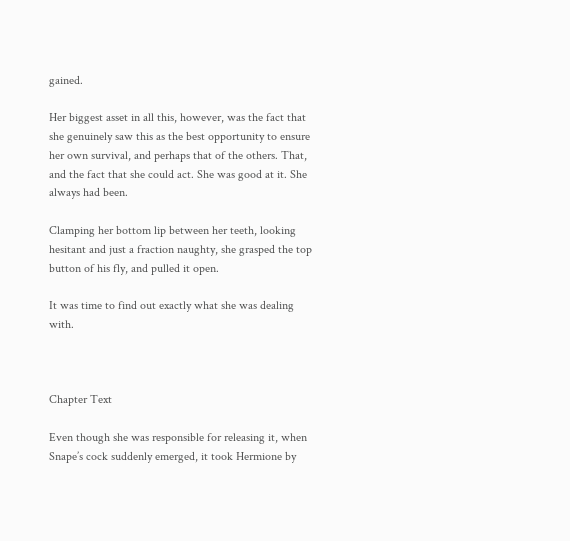gained.

Her biggest asset in all this, however, was the fact that she genuinely saw this as the best opportunity to ensure her own survival, and perhaps that of the others. That, and the fact that she could act. She was good at it. She always had been.

Clamping her bottom lip between her teeth, looking hesitant and just a fraction naughty, she grasped the top button of his fly, and pulled it open.

It was time to find out exactly what she was dealing with.



Chapter Text

Even though she was responsible for releasing it, when Snape’s cock suddenly emerged, it took Hermione by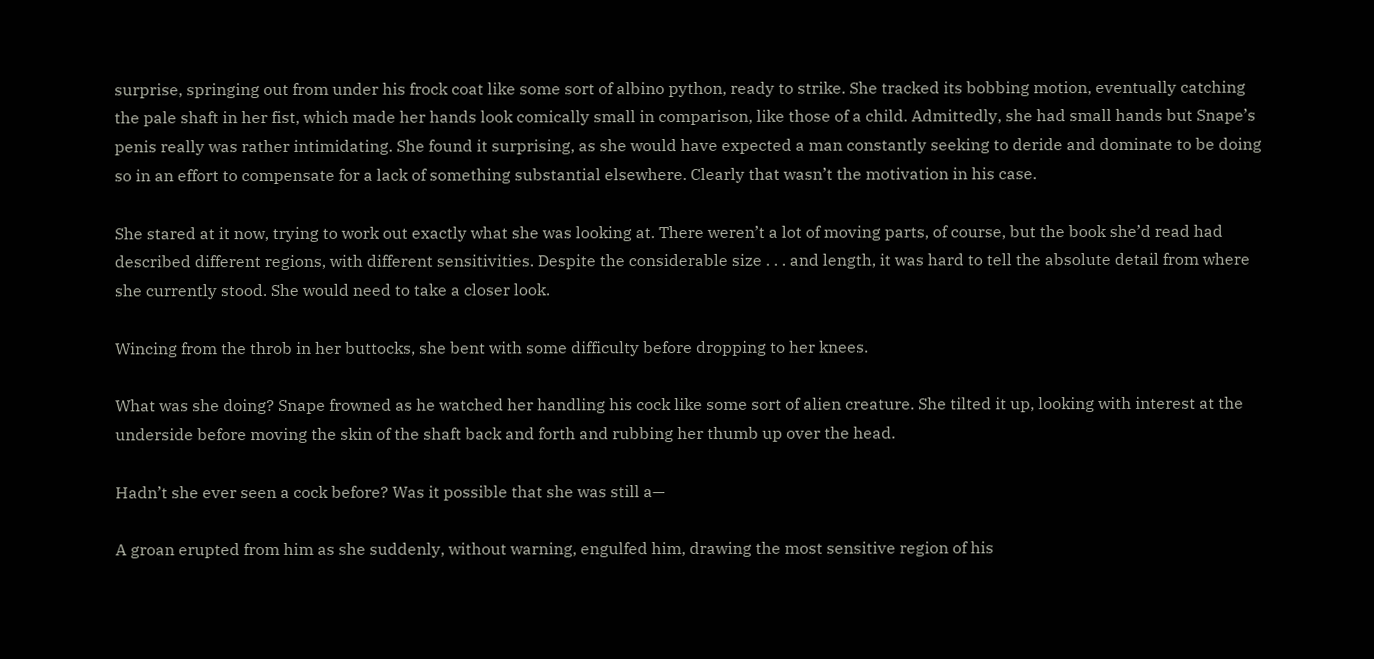surprise, springing out from under his frock coat like some sort of albino python, ready to strike. She tracked its bobbing motion, eventually catching the pale shaft in her fist, which made her hands look comically small in comparison, like those of a child. Admittedly, she had small hands but Snape’s penis really was rather intimidating. She found it surprising, as she would have expected a man constantly seeking to deride and dominate to be doing so in an effort to compensate for a lack of something substantial elsewhere. Clearly that wasn’t the motivation in his case.

She stared at it now, trying to work out exactly what she was looking at. There weren’t a lot of moving parts, of course, but the book she’d read had described different regions, with different sensitivities. Despite the considerable size . . . and length, it was hard to tell the absolute detail from where she currently stood. She would need to take a closer look.

Wincing from the throb in her buttocks, she bent with some difficulty before dropping to her knees.

What was she doing? Snape frowned as he watched her handling his cock like some sort of alien creature. She tilted it up, looking with interest at the underside before moving the skin of the shaft back and forth and rubbing her thumb up over the head.

Hadn’t she ever seen a cock before? Was it possible that she was still a—

A groan erupted from him as she suddenly, without warning, engulfed him, drawing the most sensitive region of his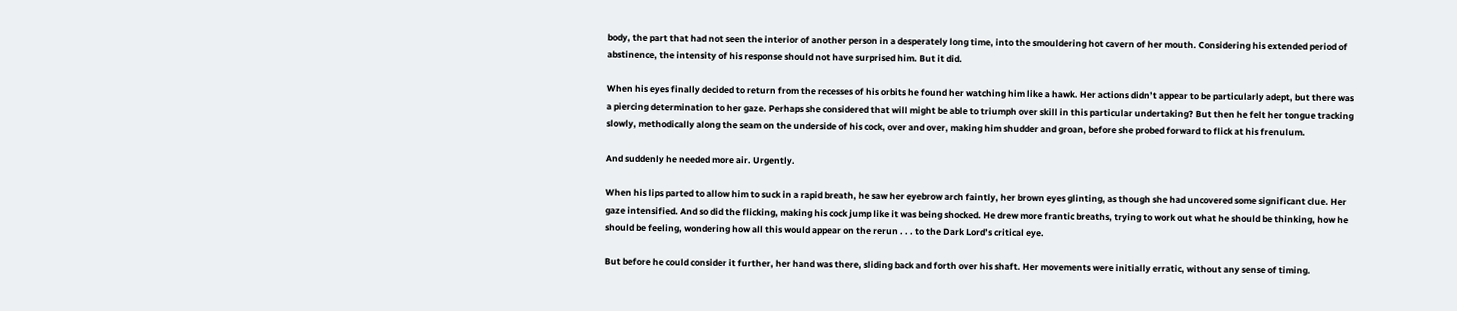body, the part that had not seen the interior of another person in a desperately long time, into the smouldering hot cavern of her mouth. Considering his extended period of abstinence, the intensity of his response should not have surprised him. But it did.

When his eyes finally decided to return from the recesses of his orbits he found her watching him like a hawk. Her actions didn’t appear to be particularly adept, but there was a piercing determination to her gaze. Perhaps she considered that will might be able to triumph over skill in this particular undertaking? But then he felt her tongue tracking slowly, methodically along the seam on the underside of his cock, over and over, making him shudder and groan, before she probed forward to flick at his frenulum.

And suddenly he needed more air. Urgently.

When his lips parted to allow him to suck in a rapid breath, he saw her eyebrow arch faintly, her brown eyes glinting, as though she had uncovered some significant clue. Her gaze intensified. And so did the flicking, making his cock jump like it was being shocked. He drew more frantic breaths, trying to work out what he should be thinking, how he should be feeling, wondering how all this would appear on the rerun . . . to the Dark Lord’s critical eye.

But before he could consider it further, her hand was there, sliding back and forth over his shaft. Her movements were initially erratic, without any sense of timing.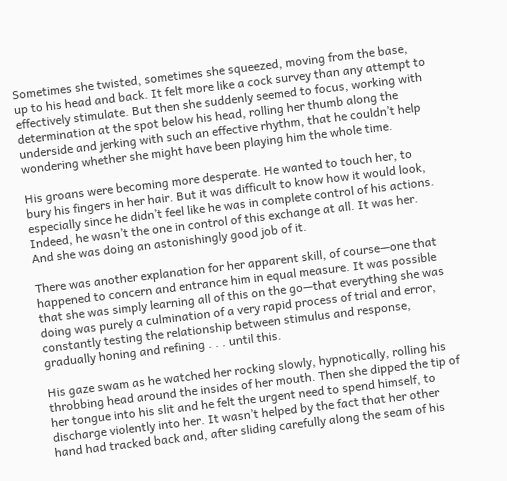Sometimes she twisted, sometimes she squeezed, moving from the base, up to his head and back. It felt more like a cock survey than any attempt to effectively stimulate. But then she suddenly seemed to focus, working with determination at the spot below his head, rolling her thumb along the underside and jerking with such an effective rhythm, that he couldn’t help wondering whether she might have been playing him the whole time.

His groans were becoming more desperate. He wanted to touch her, to bury his fingers in her hair. But it was difficult to know how it would look, especially since he didn’t feel like he was in complete control of his actions. Indeed, he wasn’t the one in control of this exchange at all. It was her. And she was doing an astonishingly good job of it.

There was another explanation for her apparent skill, of course—one that happened to concern and entrance him in equal measure. It was possible that she was simply learning all of this on the go—that everything she was doing was purely a culmination of a very rapid process of trial and error, constantly testing the relationship between stimulus and response, gradually honing and refining . . . until this.

His gaze swam as he watched her rocking slowly, hypnotically, rolling his throbbing head around the insides of her mouth. Then she dipped the tip of her tongue into his slit and he felt the urgent need to spend himself, to discharge violently into her. It wasn’t helped by the fact that her other hand had tracked back and, after sliding carefully along the seam of his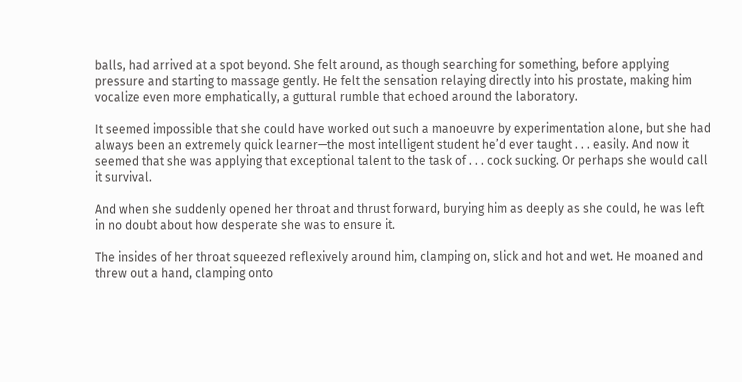balls, had arrived at a spot beyond. She felt around, as though searching for something, before applying pressure and starting to massage gently. He felt the sensation relaying directly into his prostate, making him vocalize even more emphatically, a guttural rumble that echoed around the laboratory.

It seemed impossible that she could have worked out such a manoeuvre by experimentation alone, but she had always been an extremely quick learner—the most intelligent student he’d ever taught . . . easily. And now it seemed that she was applying that exceptional talent to the task of . . . cock sucking. Or perhaps she would call it survival.

And when she suddenly opened her throat and thrust forward, burying him as deeply as she could, he was left in no doubt about how desperate she was to ensure it.

The insides of her throat squeezed reflexively around him, clamping on, slick and hot and wet. He moaned and threw out a hand, clamping onto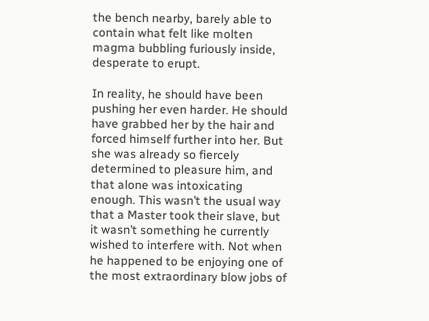the bench nearby, barely able to contain what felt like molten magma bubbling furiously inside, desperate to erupt.

In reality, he should have been pushing her even harder. He should have grabbed her by the hair and forced himself further into her. But she was already so fiercely determined to pleasure him, and that alone was intoxicating enough. This wasn’t the usual way that a Master took their slave, but it wasn’t something he currently wished to interfere with. Not when he happened to be enjoying one of the most extraordinary blow jobs of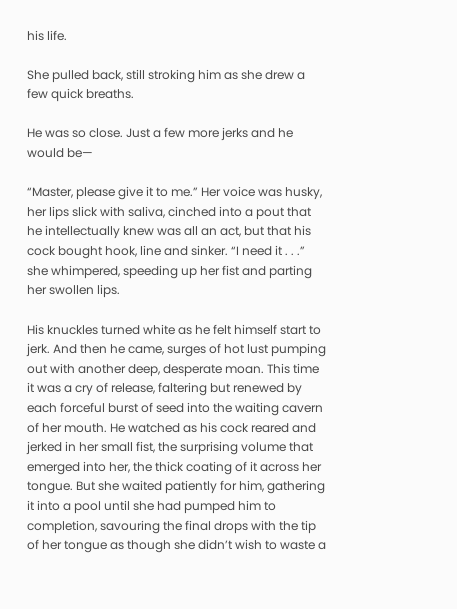his life.

She pulled back, still stroking him as she drew a few quick breaths.

He was so close. Just a few more jerks and he would be—

“Master, please give it to me.” Her voice was husky, her lips slick with saliva, cinched into a pout that he intellectually knew was all an act, but that his cock bought hook, line and sinker. “I need it . . .” she whimpered, speeding up her fist and parting her swollen lips.

His knuckles turned white as he felt himself start to jerk. And then he came, surges of hot lust pumping out with another deep, desperate moan. This time it was a cry of release, faltering but renewed by each forceful burst of seed into the waiting cavern of her mouth. He watched as his cock reared and jerked in her small fist, the surprising volume that emerged into her, the thick coating of it across her tongue. But she waited patiently for him, gathering it into a pool until she had pumped him to completion, savouring the final drops with the tip of her tongue as though she didn’t wish to waste a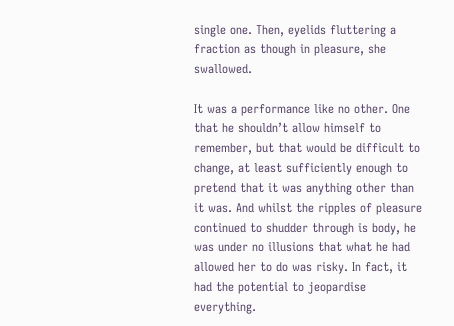single one. Then, eyelids fluttering a fraction as though in pleasure, she swallowed.

It was a performance like no other. One that he shouldn’t allow himself to remember, but that would be difficult to change, at least sufficiently enough to pretend that it was anything other than it was. And whilst the ripples of pleasure continued to shudder through is body, he was under no illusions that what he had allowed her to do was risky. In fact, it had the potential to jeopardise everything.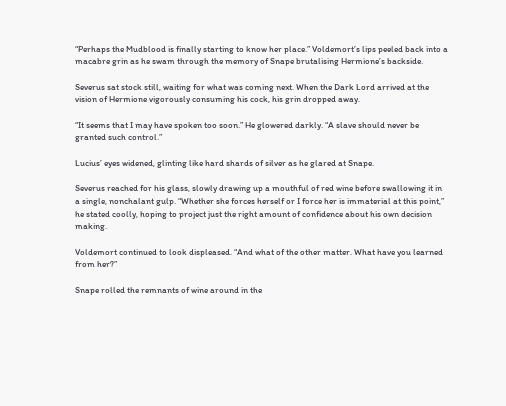“Perhaps the Mudblood is finally starting to know her place.” Voldemort’s lips peeled back into a macabre grin as he swam through the memory of Snape brutalising Hermione’s backside.

Severus sat stock still, waiting for what was coming next. When the Dark Lord arrived at the vision of Hermione vigorously consuming his cock, his grin dropped away.

“It seems that I may have spoken too soon.” He glowered darkly. “A slave should never be granted such control.”

Lucius’ eyes widened, glinting like hard shards of silver as he glared at Snape.

Severus reached for his glass, slowly drawing up a mouthful of red wine before swallowing it in a single, nonchalant gulp. “Whether she forces herself or I force her is immaterial at this point,” he stated coolly, hoping to project just the right amount of confidence about his own decision making.

Voldemort continued to look displeased. “And what of the other matter. What have you learned from her?”

Snape rolled the remnants of wine around in the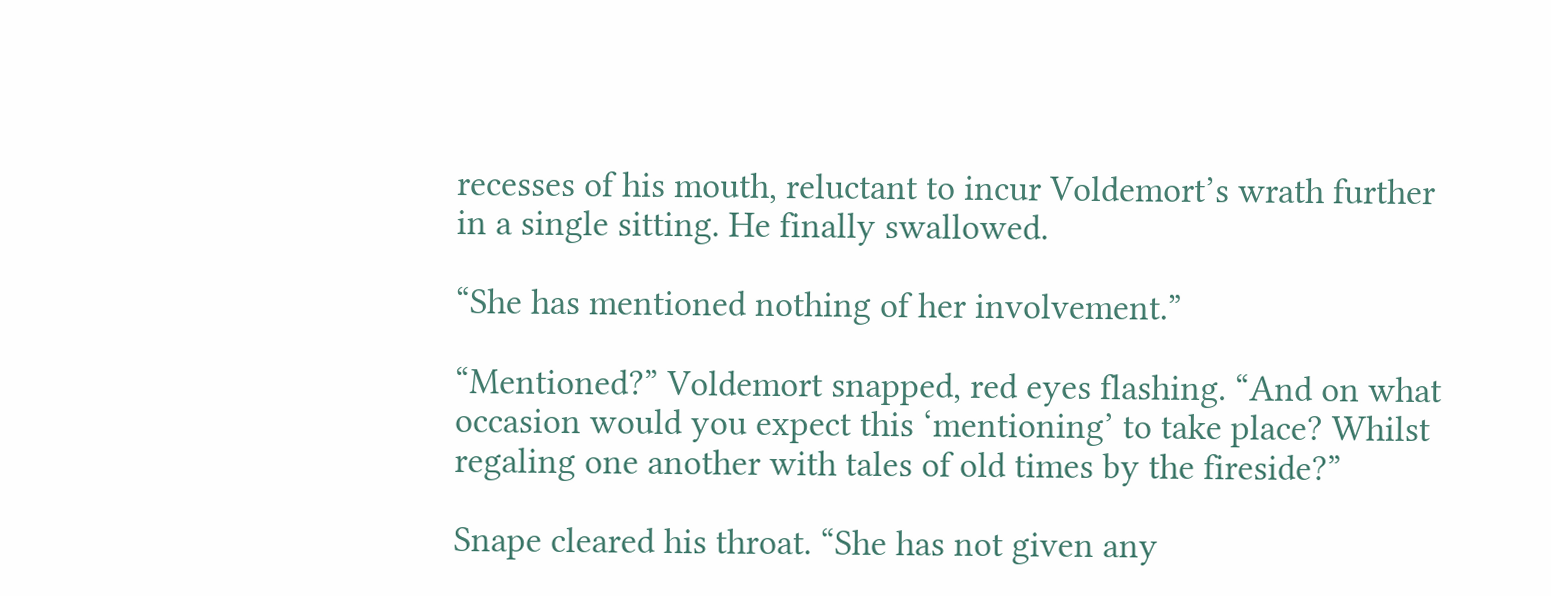recesses of his mouth, reluctant to incur Voldemort’s wrath further in a single sitting. He finally swallowed.

“She has mentioned nothing of her involvement.”

“Mentioned?” Voldemort snapped, red eyes flashing. “And on what occasion would you expect this ‘mentioning’ to take place? Whilst regaling one another with tales of old times by the fireside?”

Snape cleared his throat. “She has not given any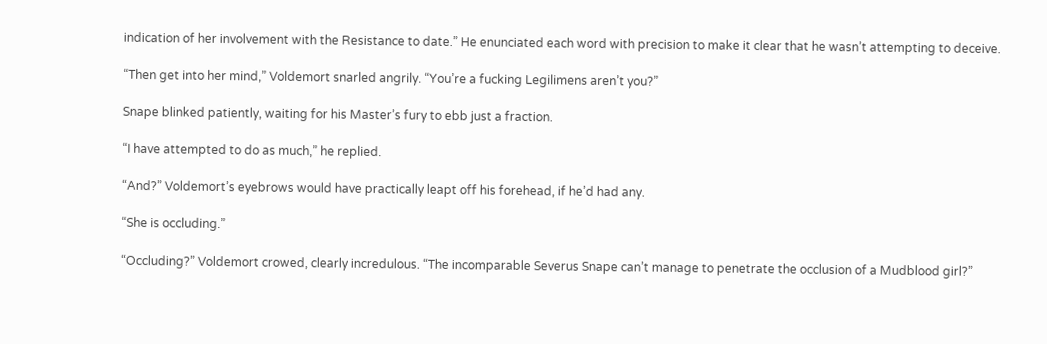indication of her involvement with the Resistance to date.” He enunciated each word with precision to make it clear that he wasn’t attempting to deceive.

“Then get into her mind,” Voldemort snarled angrily. “You’re a fucking Legilimens aren’t you?”

Snape blinked patiently, waiting for his Master’s fury to ebb just a fraction.

“I have attempted to do as much,” he replied.

“And?” Voldemort’s eyebrows would have practically leapt off his forehead, if he’d had any.

“She is occluding.”

“Occluding?” Voldemort crowed, clearly incredulous. “The incomparable Severus Snape can’t manage to penetrate the occlusion of a Mudblood girl?”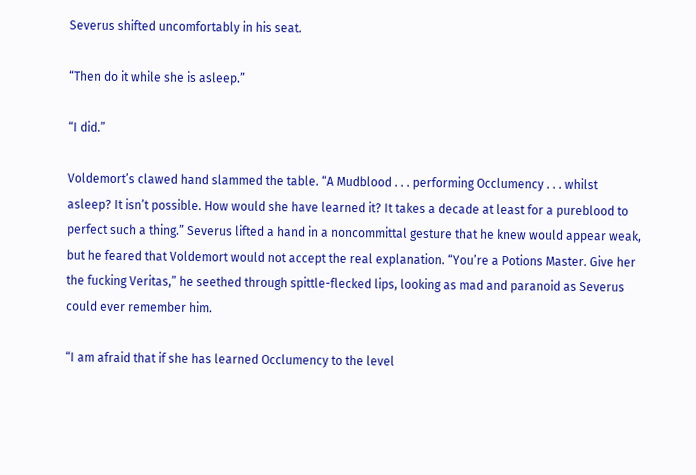Severus shifted uncomfortably in his seat.

“Then do it while she is asleep.”

“I did.”

Voldemort’s clawed hand slammed the table. “A Mudblood . . . performing Occlumency . . . whilst asleep? It isn’t possible. How would she have learned it? It takes a decade at least for a pureblood to perfect such a thing.” Severus lifted a hand in a noncommittal gesture that he knew would appear weak, but he feared that Voldemort would not accept the real explanation. “You’re a Potions Master. Give her the fucking Veritas,” he seethed through spittle-flecked lips, looking as mad and paranoid as Severus could ever remember him.

“I am afraid that if she has learned Occlumency to the level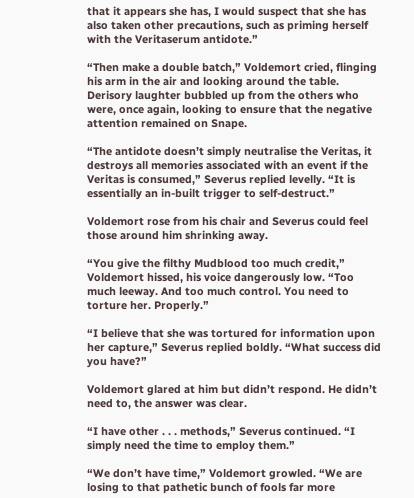that it appears she has, I would suspect that she has also taken other precautions, such as priming herself with the Veritaserum antidote.”

“Then make a double batch,” Voldemort cried, flinging his arm in the air and looking around the table. Derisory laughter bubbled up from the others who were, once again, looking to ensure that the negative attention remained on Snape.

“The antidote doesn’t simply neutralise the Veritas, it destroys all memories associated with an event if the Veritas is consumed,” Severus replied levelly. “It is essentially an in-built trigger to self-destruct.”

Voldemort rose from his chair and Severus could feel those around him shrinking away.

“You give the filthy Mudblood too much credit,” Voldemort hissed, his voice dangerously low. “Too much leeway. And too much control. You need to torture her. Properly.”

“I believe that she was tortured for information upon her capture,” Severus replied boldly. “What success did you have?”

Voldemort glared at him but didn’t respond. He didn’t need to, the answer was clear.

“I have other . . . methods,” Severus continued. “I simply need the time to employ them.”

“We don’t have time,” Voldemort growled. “We are losing to that pathetic bunch of fools far more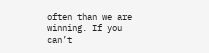often than we are winning. If you can’t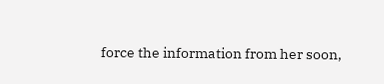force the information from her soon,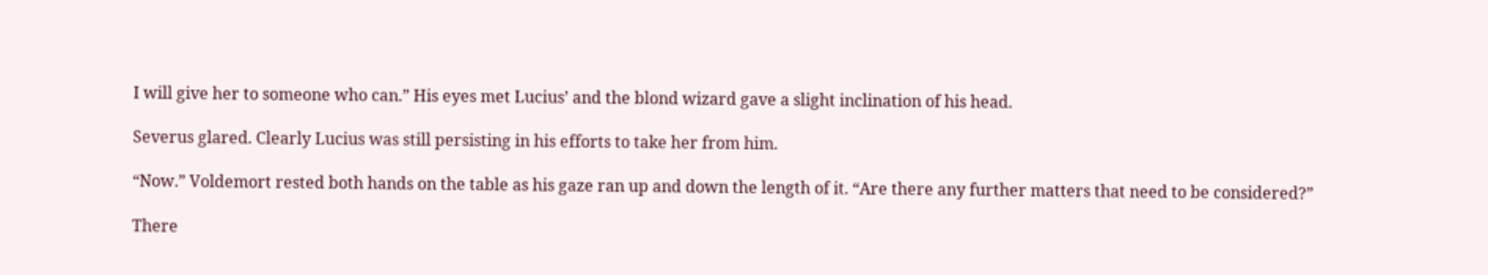I will give her to someone who can.” His eyes met Lucius’ and the blond wizard gave a slight inclination of his head.

Severus glared. Clearly Lucius was still persisting in his efforts to take her from him.

“Now.” Voldemort rested both hands on the table as his gaze ran up and down the length of it. “Are there any further matters that need to be considered?”

There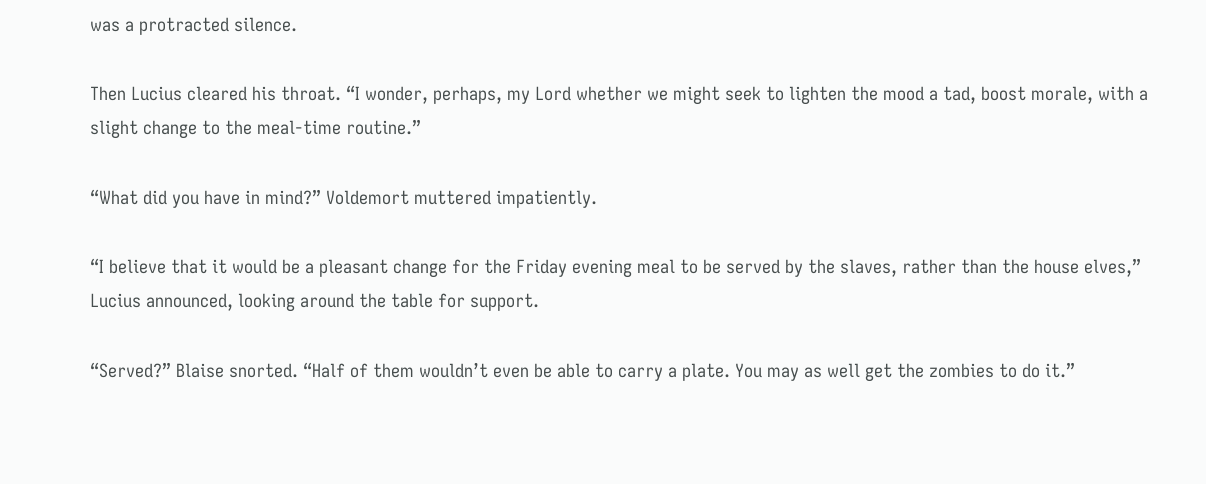was a protracted silence.

Then Lucius cleared his throat. “I wonder, perhaps, my Lord whether we might seek to lighten the mood a tad, boost morale, with a slight change to the meal-time routine.”

“What did you have in mind?” Voldemort muttered impatiently.

“I believe that it would be a pleasant change for the Friday evening meal to be served by the slaves, rather than the house elves,” Lucius announced, looking around the table for support.

“Served?” Blaise snorted. “Half of them wouldn’t even be able to carry a plate. You may as well get the zombies to do it.”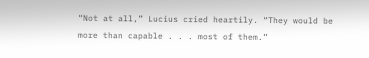“Not at all,” Lucius cried heartily. “They would be more than capable . . . most of them.”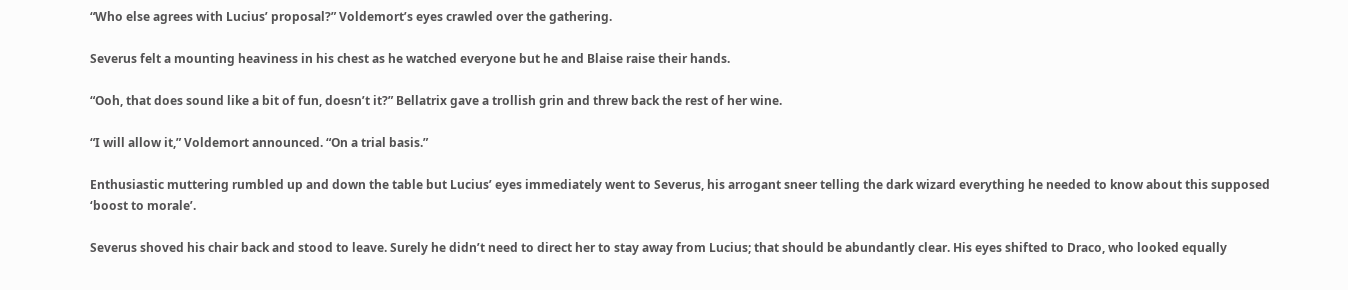“Who else agrees with Lucius’ proposal?” Voldemort’s eyes crawled over the gathering.

Severus felt a mounting heaviness in his chest as he watched everyone but he and Blaise raise their hands.

“Ooh, that does sound like a bit of fun, doesn’t it?” Bellatrix gave a trollish grin and threw back the rest of her wine.

“I will allow it,” Voldemort announced. “On a trial basis.”

Enthusiastic muttering rumbled up and down the table but Lucius’ eyes immediately went to Severus, his arrogant sneer telling the dark wizard everything he needed to know about this supposed ‘boost to morale’.

Severus shoved his chair back and stood to leave. Surely he didn’t need to direct her to stay away from Lucius; that should be abundantly clear. His eyes shifted to Draco, who looked equally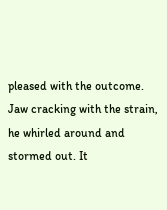pleased with the outcome. Jaw cracking with the strain, he whirled around and stormed out. It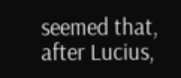seemed that, after Lucius,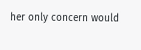her only concern would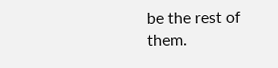be the rest of them.